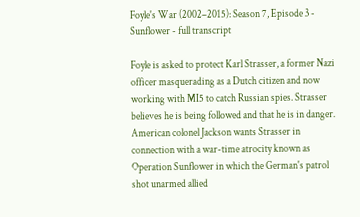Foyle's War (2002–2015): Season 7, Episode 3 - Sunflower - full transcript

Foyle is asked to protect Karl Strasser, a former Nazi officer masquerading as a Dutch citizen and now working with MI5 to catch Russian spies. Strasser believes he is being followed and that he is in danger. American colonel Jackson wants Strasser in connection with a war-time atrocity known as Operation Sunflower in which the German's patrol shot unarmed allied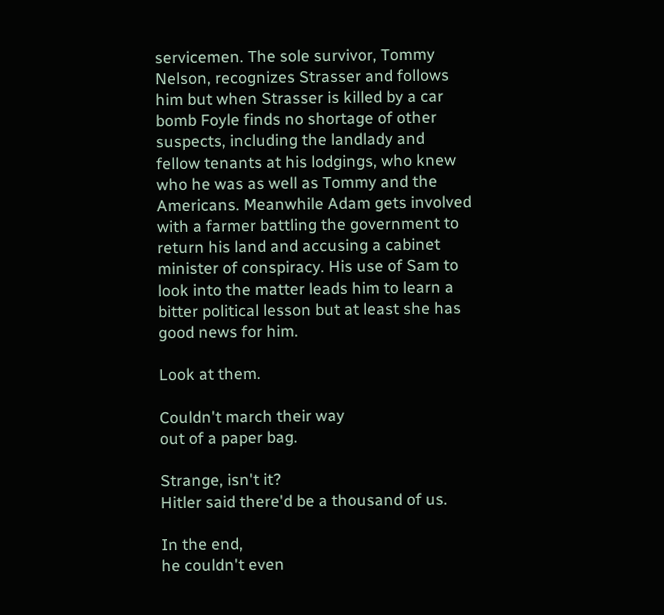servicemen. The sole survivor, Tommy Nelson, recognizes Strasser and follows him but when Strasser is killed by a car bomb Foyle finds no shortage of other suspects, including the landlady and fellow tenants at his lodgings, who knew who he was as well as Tommy and the Americans. Meanwhile Adam gets involved with a farmer battling the government to return his land and accusing a cabinet minister of conspiracy. His use of Sam to look into the matter leads him to learn a bitter political lesson but at least she has good news for him.

Look at them.

Couldn't march their way
out of a paper bag.

Strange, isn't it?
Hitler said there'd be a thousand of us.

In the end,
he couldn't even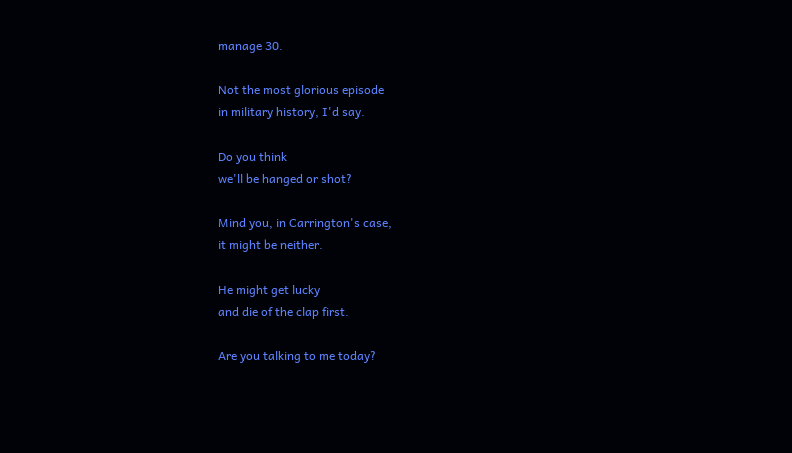manage 30.

Not the most glorious episode
in military history, I'd say.

Do you think
we'll be hanged or shot?

Mind you, in Carrington's case,
it might be neither.

He might get lucky
and die of the clap first.

Are you talking to me today?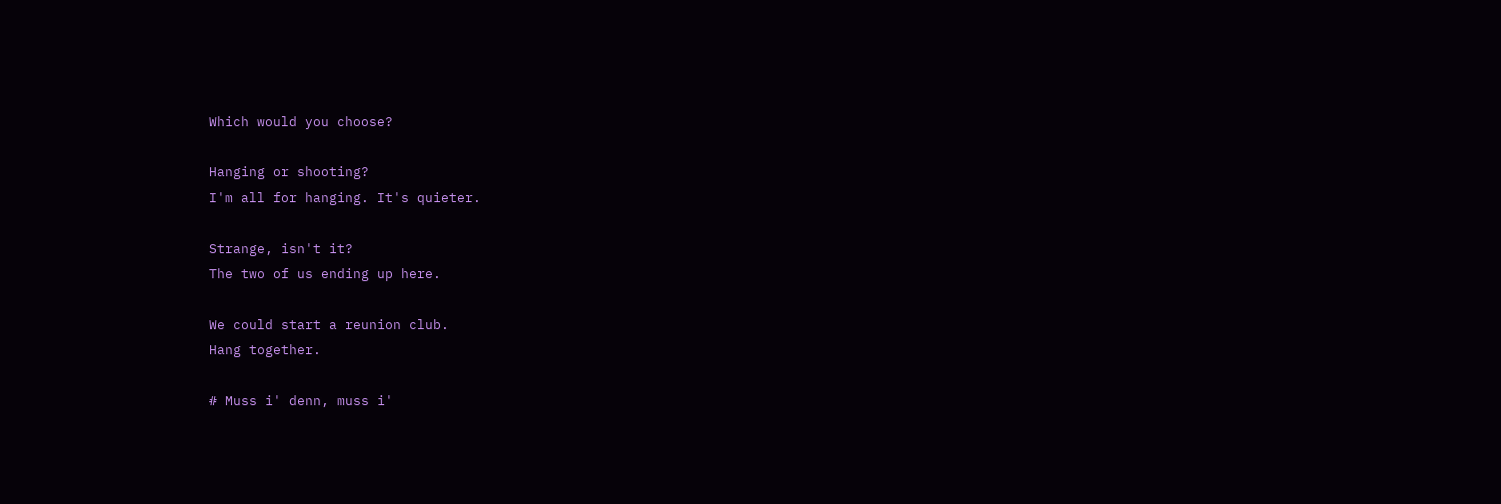Which would you choose?

Hanging or shooting?
I'm all for hanging. It's quieter.

Strange, isn't it?
The two of us ending up here.

We could start a reunion club.
Hang together.

# Muss i' denn, muss i'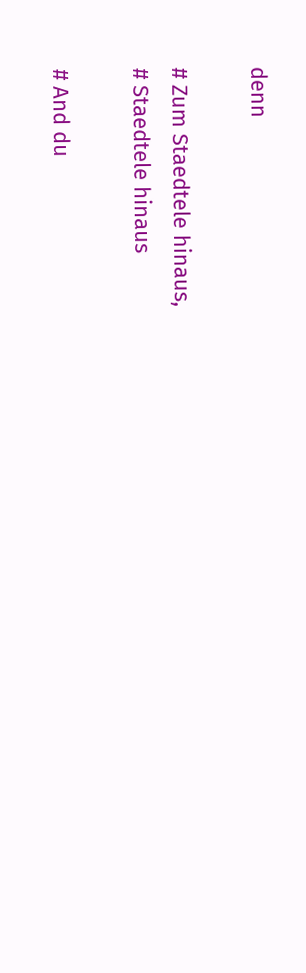denn

# Zum Staedtele hinaus,
# Staedtele hinaus

# And du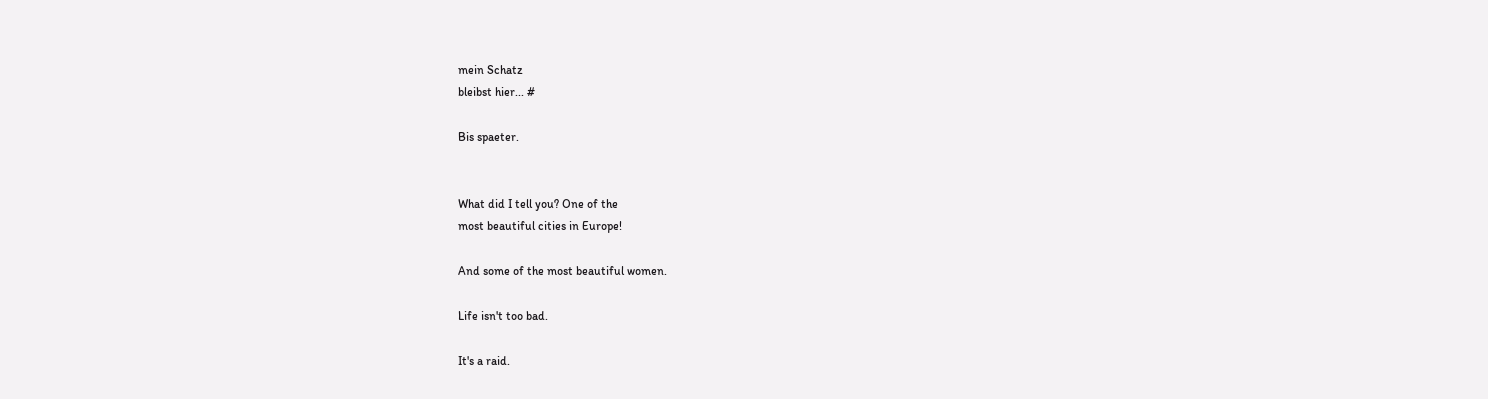mein Schatz
bleibst hier... #

Bis spaeter.


What did I tell you? One of the
most beautiful cities in Europe!

And some of the most beautiful women.

Life isn't too bad.

It's a raid.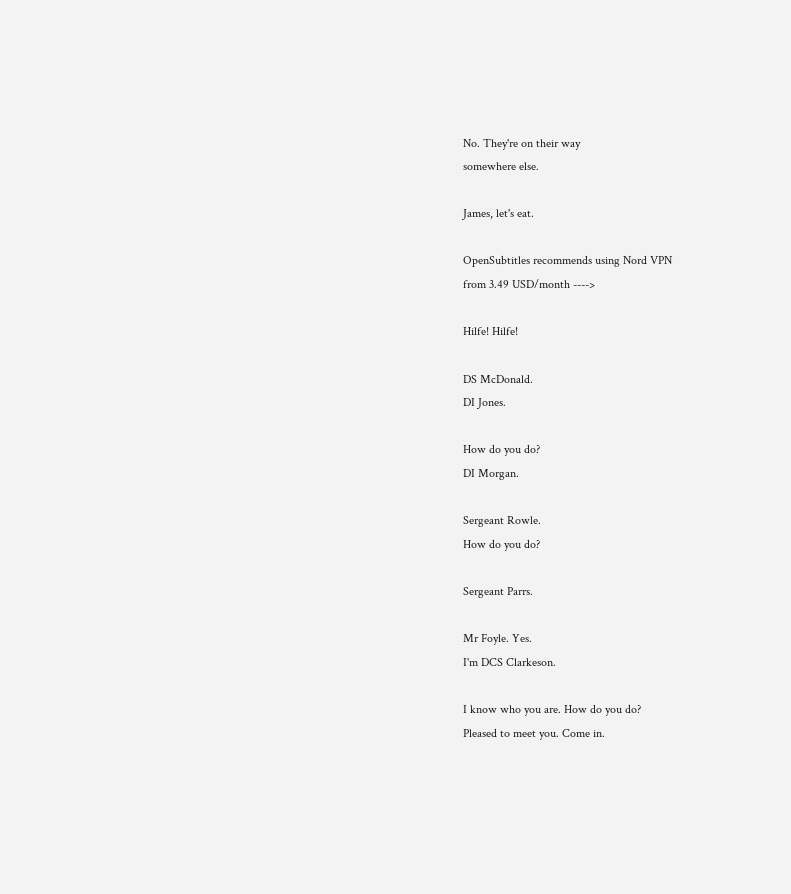No. They're on their way
somewhere else.

James, let's eat.

OpenSubtitles recommends using Nord VPN
from 3.49 USD/month ---->

Hilfe! Hilfe!

DS McDonald.
DI Jones.

How do you do?
DI Morgan.

Sergeant Rowle.
How do you do?

Sergeant Parrs.

Mr Foyle. Yes.
I'm DCS Clarkeson.

I know who you are. How do you do?
Pleased to meet you. Come in.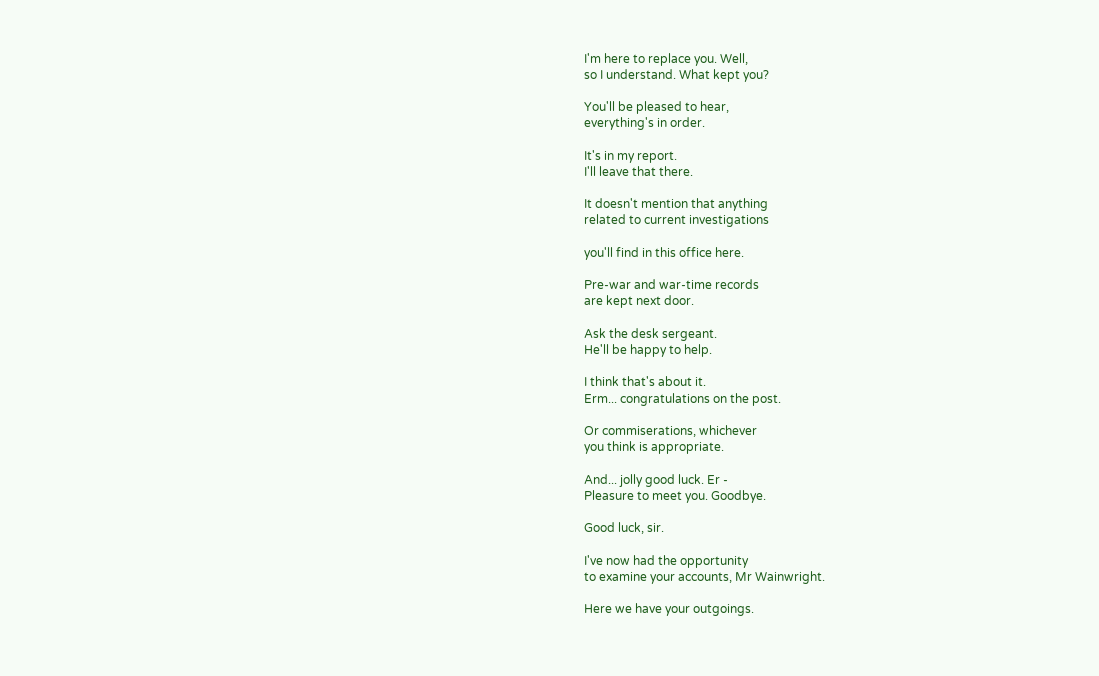I'm here to replace you. Well,
so I understand. What kept you?

You'll be pleased to hear,
everything's in order.

It's in my report.
I'll leave that there.

It doesn't mention that anything
related to current investigations

you'll find in this office here.

Pre-war and war-time records
are kept next door.

Ask the desk sergeant.
He'll be happy to help.

I think that's about it.
Erm... congratulations on the post.

Or commiserations, whichever
you think is appropriate.

And... jolly good luck. Er -
Pleasure to meet you. Goodbye.

Good luck, sir.

I've now had the opportunity
to examine your accounts, Mr Wainwright.

Here we have your outgoings.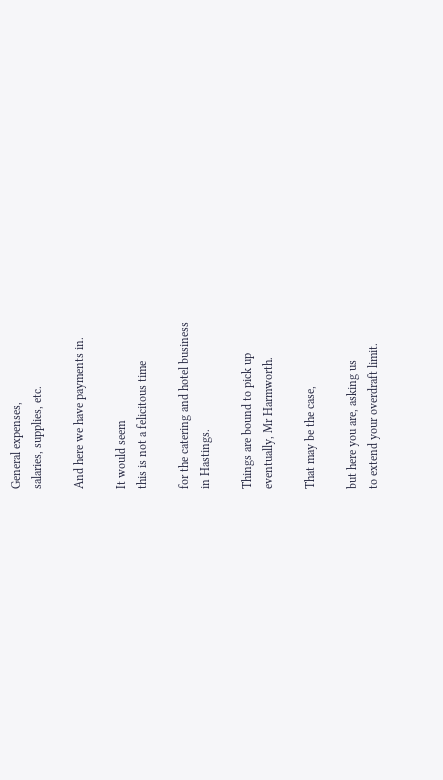General expenses,
salaries, supplies, etc.

And here we have payments in.

It would seem
this is not a felicitous time

for the catering and hotel business
in Hastings.

Things are bound to pick up
eventually, Mr Harmworth.

That may be the case,

but here you are, asking us
to extend your overdraft limit.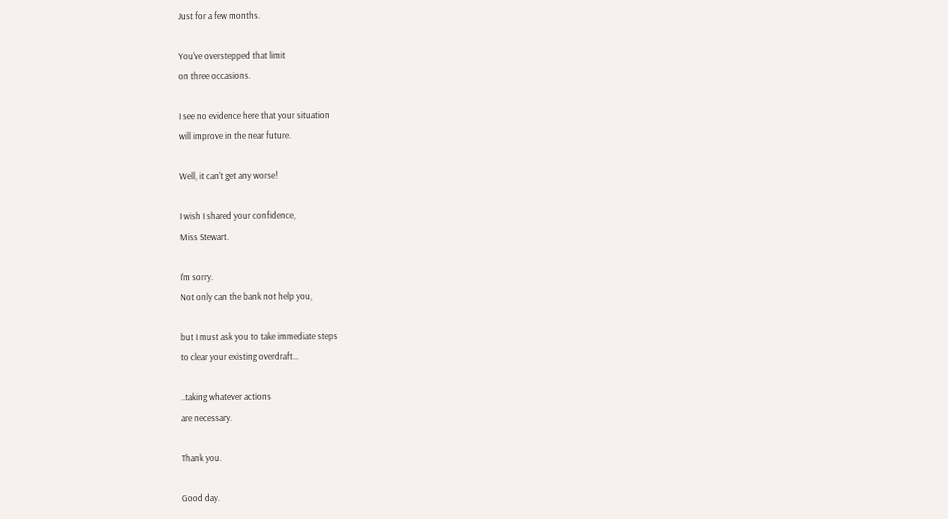Just for a few months.

You've overstepped that limit
on three occasions.

I see no evidence here that your situation
will improve in the near future.

Well, it can't get any worse!

I wish I shared your confidence,
Miss Stewart.

I'm sorry.
Not only can the bank not help you,

but I must ask you to take immediate steps
to clear your existing overdraft...

..taking whatever actions
are necessary.

Thank you.

Good day.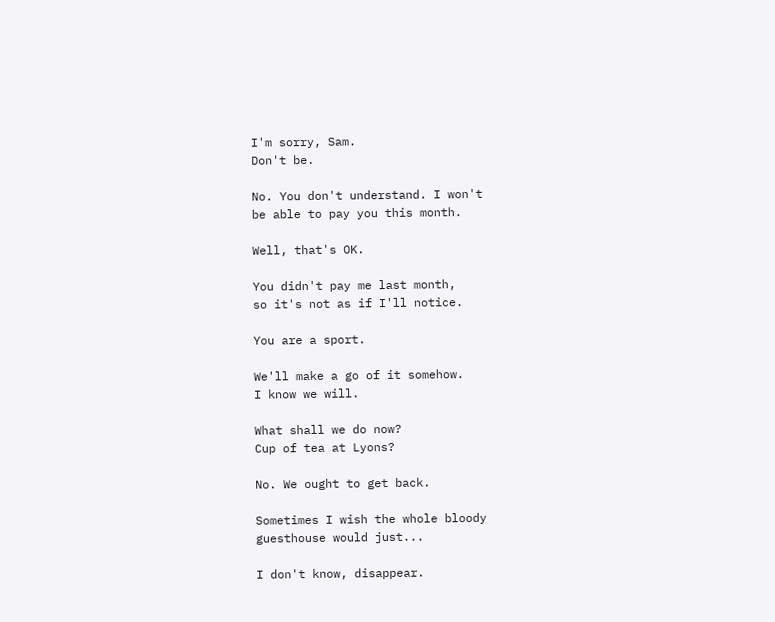I'm sorry, Sam.
Don't be.

No. You don't understand. I won't
be able to pay you this month.

Well, that's OK.

You didn't pay me last month,
so it's not as if I'll notice.

You are a sport.

We'll make a go of it somehow.
I know we will.

What shall we do now?
Cup of tea at Lyons?

No. We ought to get back.

Sometimes I wish the whole bloody
guesthouse would just...

I don't know, disappear.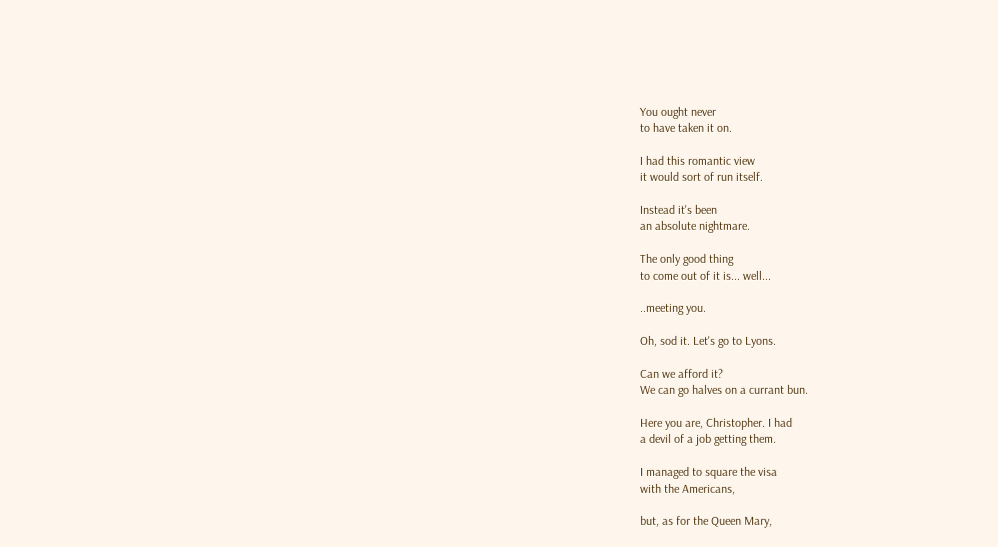You ought never
to have taken it on.

I had this romantic view
it would sort of run itself.

Instead it's been
an absolute nightmare.

The only good thing
to come out of it is... well...

..meeting you.

Oh, sod it. Let's go to Lyons.

Can we afford it?
We can go halves on a currant bun.

Here you are, Christopher. I had
a devil of a job getting them.

I managed to square the visa
with the Americans,

but, as for the Queen Mary,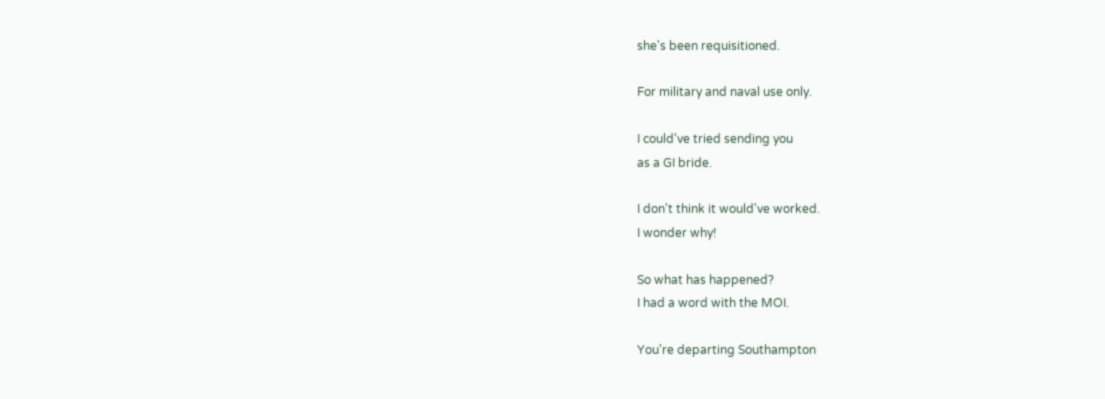she's been requisitioned.

For military and naval use only.

I could've tried sending you
as a GI bride.

I don't think it would've worked.
I wonder why!

So what has happened?
I had a word with the MOI.

You're departing Southampton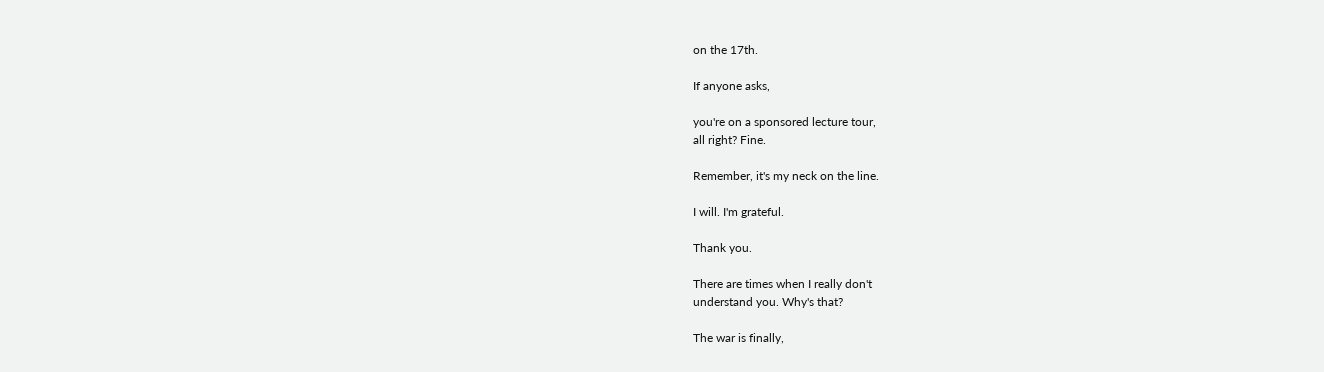on the 17th.

If anyone asks,

you're on a sponsored lecture tour,
all right? Fine.

Remember, it's my neck on the line.

I will. I'm grateful.

Thank you.

There are times when I really don't
understand you. Why's that?

The war is finally,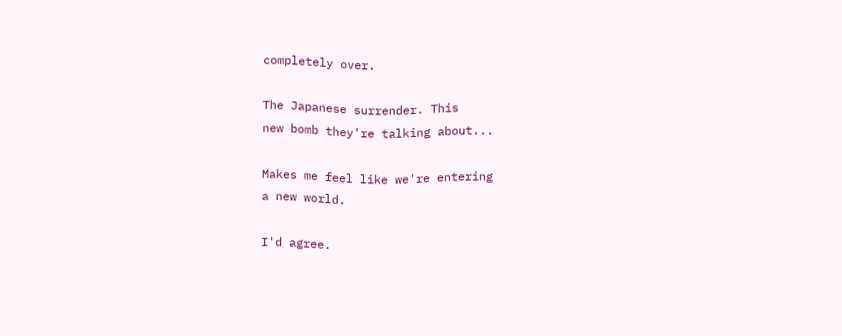completely over.

The Japanese surrender. This
new bomb they're talking about...

Makes me feel like we're entering
a new world.

I'd agree.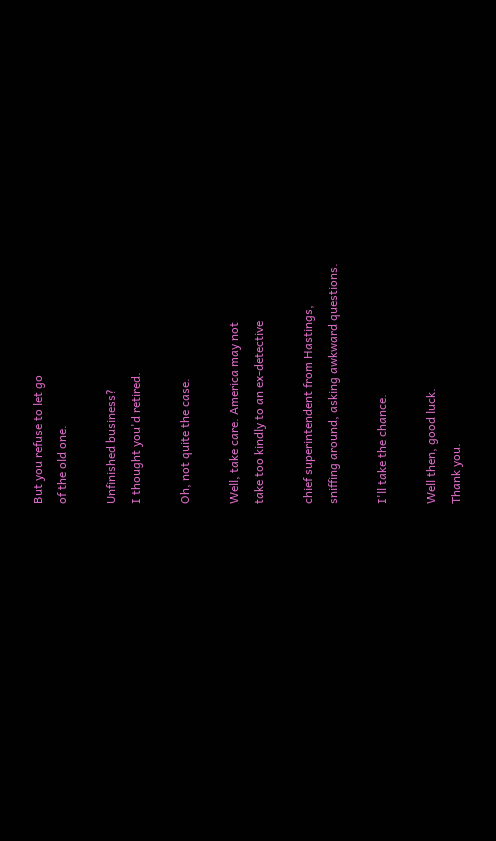But you refuse to let go
of the old one.

Unfinished business?
I thought you'd retired.

Oh, not quite the case.

Well, take care. America may not
take too kindly to an ex-detective

chief superintendent from Hastings,
sniffing around, asking awkward questions.

I'll take the chance.

Well then, good luck.
Thank you.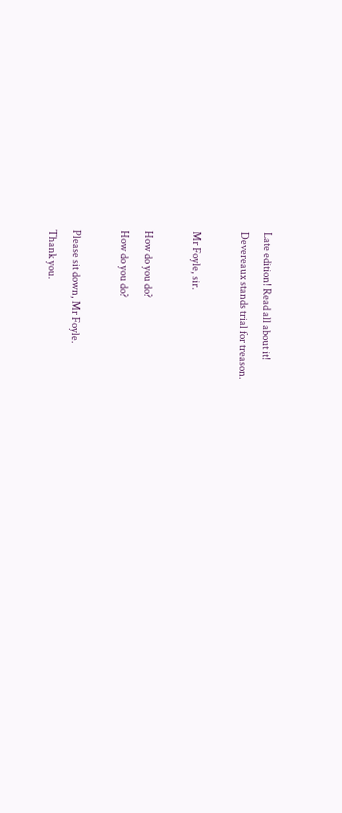Late edition! Read all about it!
Devereaux stands trial for treason.

Mr Foyle, sir.

How do you do?
How do you do?

Please sit down, Mr Foyle.
Thank you.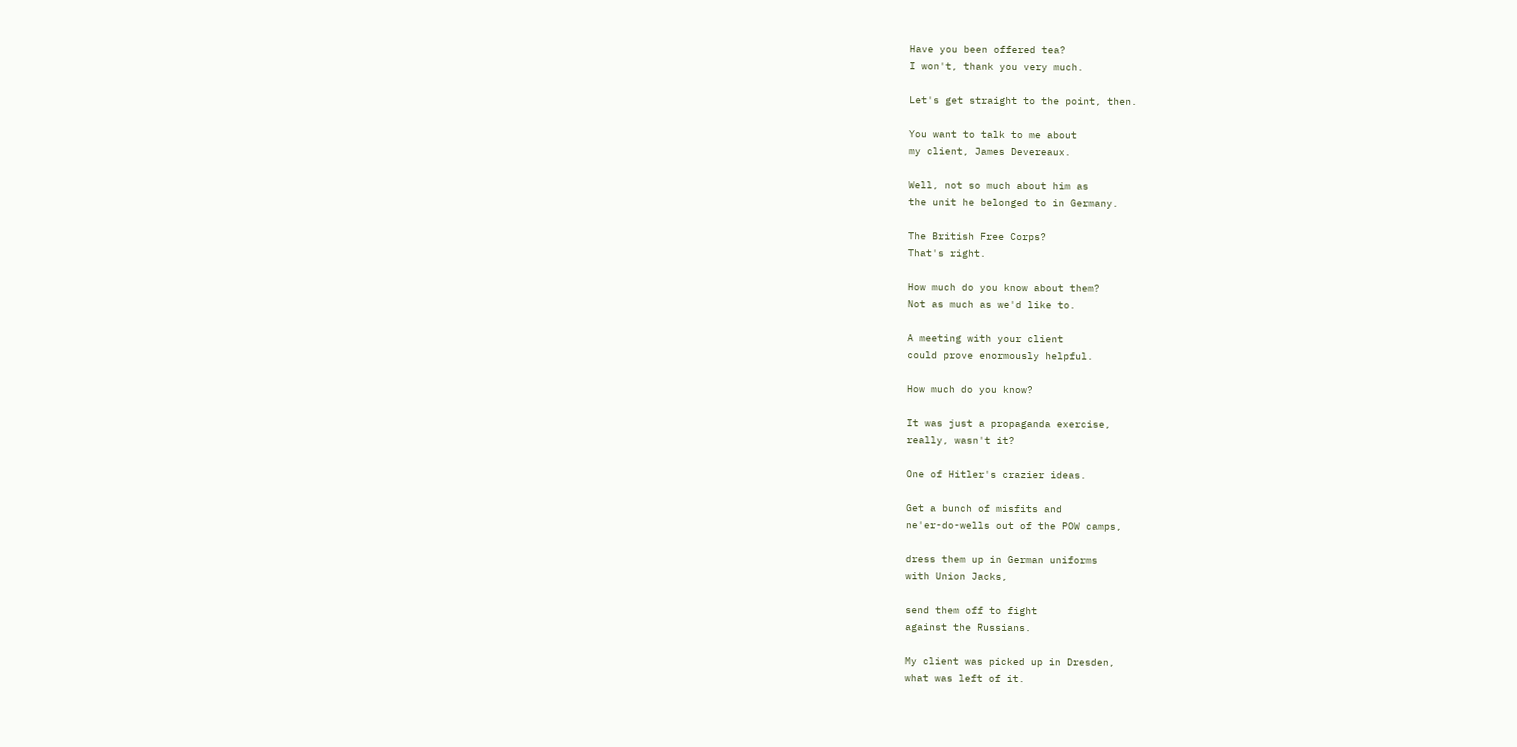Have you been offered tea?
I won't, thank you very much.

Let's get straight to the point, then.

You want to talk to me about
my client, James Devereaux.

Well, not so much about him as
the unit he belonged to in Germany.

The British Free Corps?
That's right.

How much do you know about them?
Not as much as we'd like to.

A meeting with your client
could prove enormously helpful.

How much do you know?

It was just a propaganda exercise,
really, wasn't it?

One of Hitler's crazier ideas.

Get a bunch of misfits and
ne'er-do-wells out of the POW camps,

dress them up in German uniforms
with Union Jacks,

send them off to fight
against the Russians.

My client was picked up in Dresden,
what was left of it.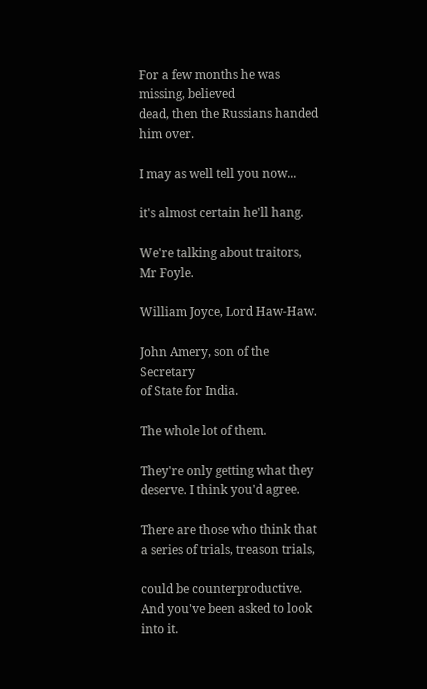For a few months he was missing, believed
dead, then the Russians handed him over.

I may as well tell you now...

it's almost certain he'll hang.

We're talking about traitors,
Mr Foyle.

William Joyce, Lord Haw-Haw.

John Amery, son of the Secretary
of State for India.

The whole lot of them.

They're only getting what they
deserve. I think you'd agree.

There are those who think that
a series of trials, treason trials,

could be counterproductive.
And you've been asked to look into it.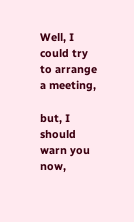Well, I could try
to arrange a meeting,

but, I should warn you now,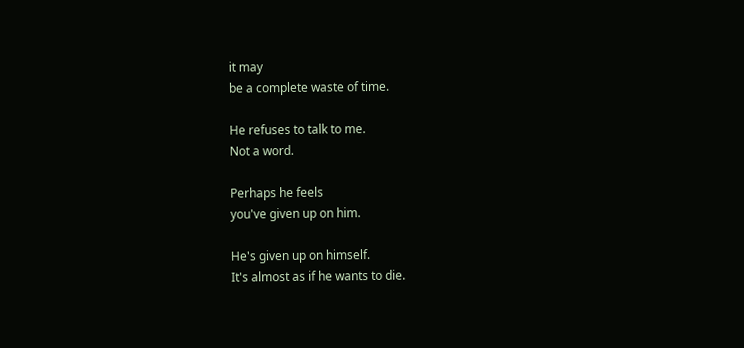it may
be a complete waste of time.

He refuses to talk to me.
Not a word.

Perhaps he feels
you've given up on him.

He's given up on himself.
It's almost as if he wants to die.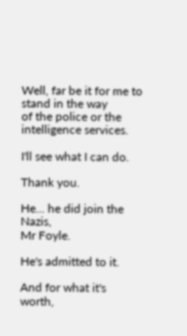Well, far be it for me to stand in the way
of the police or the intelligence services.

I'll see what I can do.

Thank you.

He... he did join the Nazis,
Mr Foyle.

He's admitted to it.

And for what it's worth,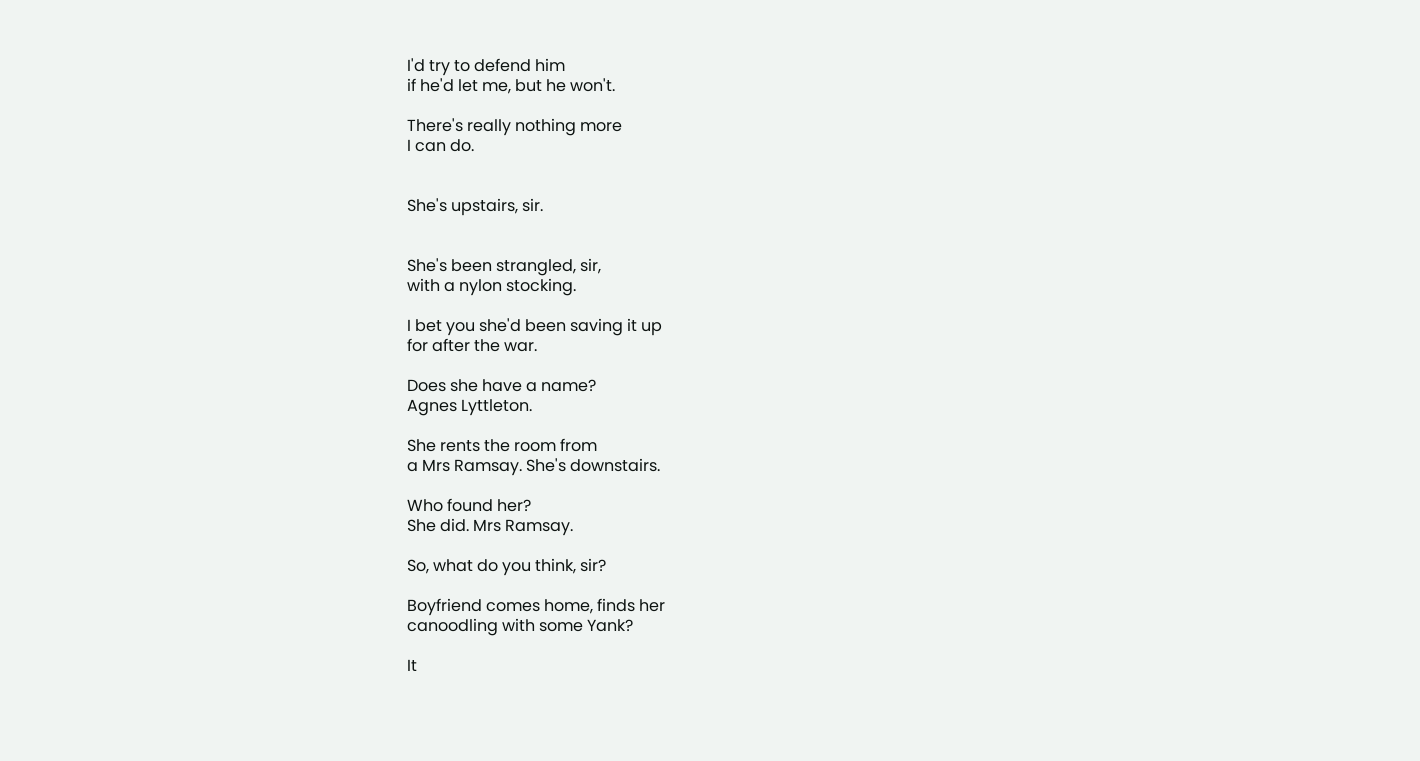I'd try to defend him
if he'd let me, but he won't.

There's really nothing more
I can do.


She's upstairs, sir.


She's been strangled, sir,
with a nylon stocking.

I bet you she'd been saving it up
for after the war.

Does she have a name?
Agnes Lyttleton.

She rents the room from
a Mrs Ramsay. She's downstairs.

Who found her?
She did. Mrs Ramsay.

So, what do you think, sir?

Boyfriend comes home, finds her
canoodling with some Yank?

It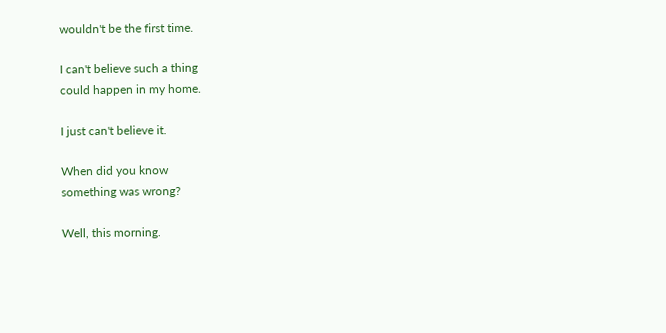wouldn't be the first time.

I can't believe such a thing
could happen in my home.

I just can't believe it.

When did you know
something was wrong?

Well, this morning.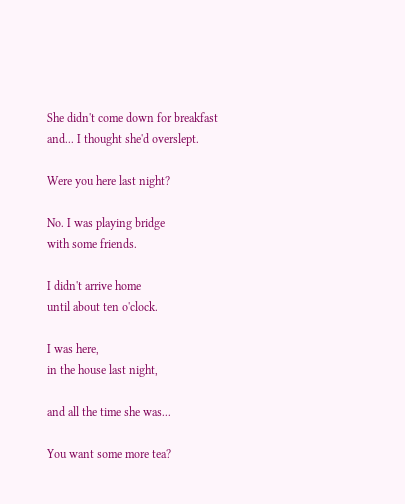She didn't come down for breakfast
and... I thought she'd overslept.

Were you here last night?

No. I was playing bridge
with some friends.

I didn't arrive home
until about ten o'clock.

I was here,
in the house last night,

and all the time she was...

You want some more tea?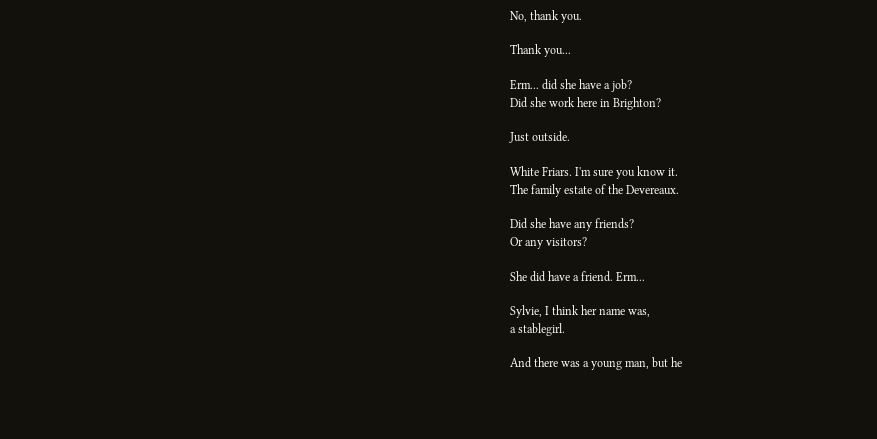No, thank you.

Thank you...

Erm... did she have a job?
Did she work here in Brighton?

Just outside.

White Friars. I'm sure you know it.
The family estate of the Devereaux.

Did she have any friends?
Or any visitors?

She did have a friend. Erm...

Sylvie, I think her name was,
a stablegirl.

And there was a young man, but he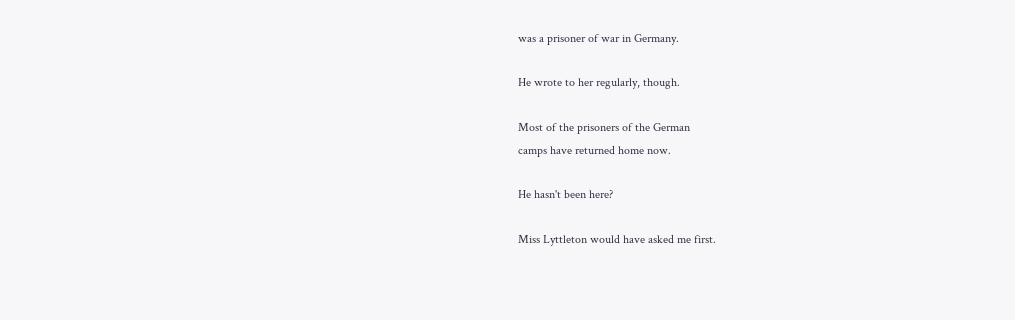was a prisoner of war in Germany.

He wrote to her regularly, though.

Most of the prisoners of the German
camps have returned home now.

He hasn't been here?

Miss Lyttleton would have asked me first.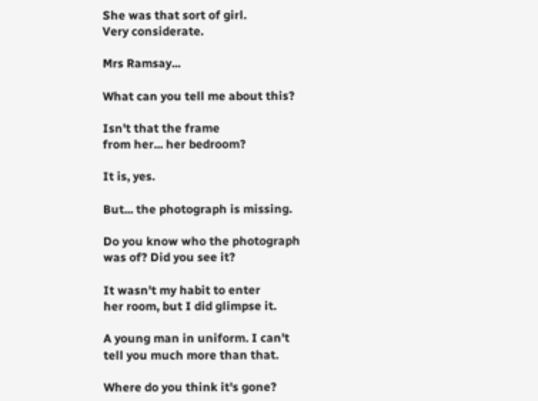She was that sort of girl.
Very considerate.

Mrs Ramsay...

What can you tell me about this?

Isn't that the frame
from her... her bedroom?

It is, yes.

But... the photograph is missing.

Do you know who the photograph
was of? Did you see it?

It wasn't my habit to enter
her room, but I did glimpse it.

A young man in uniform. I can't
tell you much more than that.

Where do you think it's gone?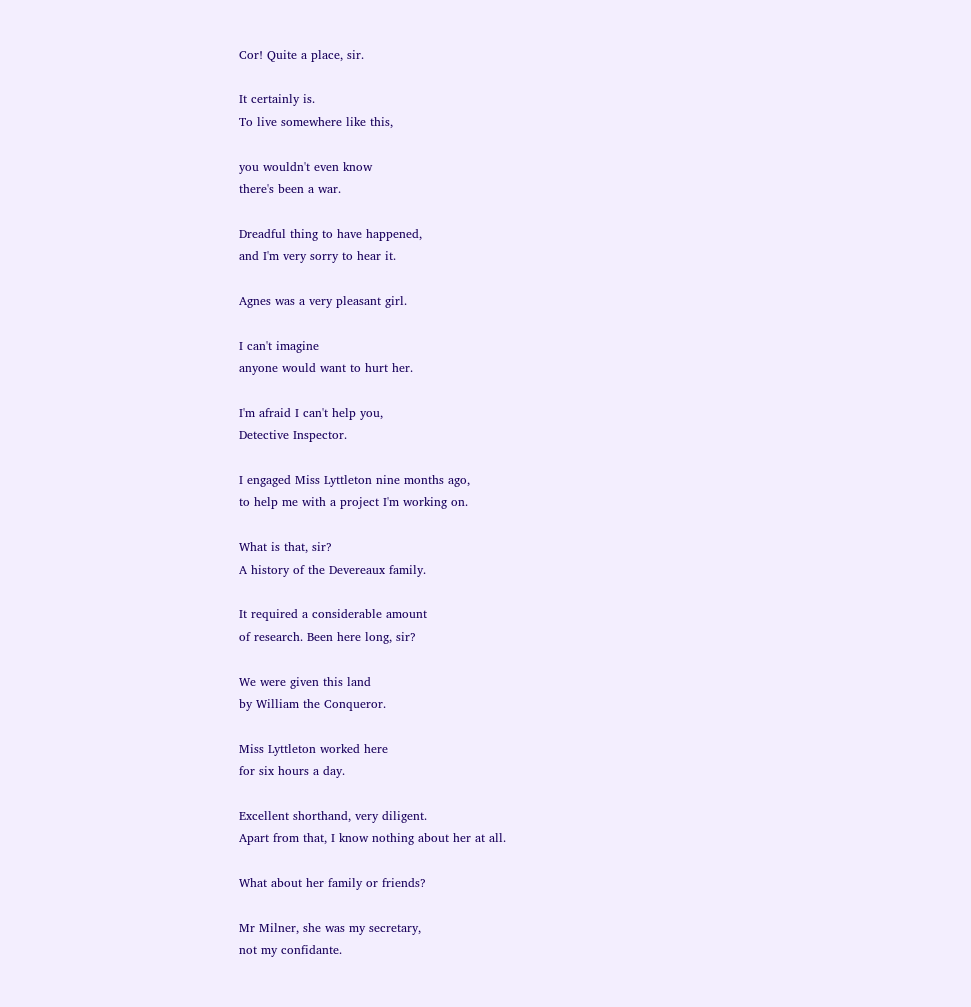Cor! Quite a place, sir.

It certainly is.
To live somewhere like this,

you wouldn't even know
there's been a war.

Dreadful thing to have happened,
and I'm very sorry to hear it.

Agnes was a very pleasant girl.

I can't imagine
anyone would want to hurt her.

I'm afraid I can't help you,
Detective Inspector.

I engaged Miss Lyttleton nine months ago,
to help me with a project I'm working on.

What is that, sir?
A history of the Devereaux family.

It required a considerable amount
of research. Been here long, sir?

We were given this land
by William the Conqueror.

Miss Lyttleton worked here
for six hours a day.

Excellent shorthand, very diligent.
Apart from that, I know nothing about her at all.

What about her family or friends?

Mr Milner, she was my secretary,
not my confidante.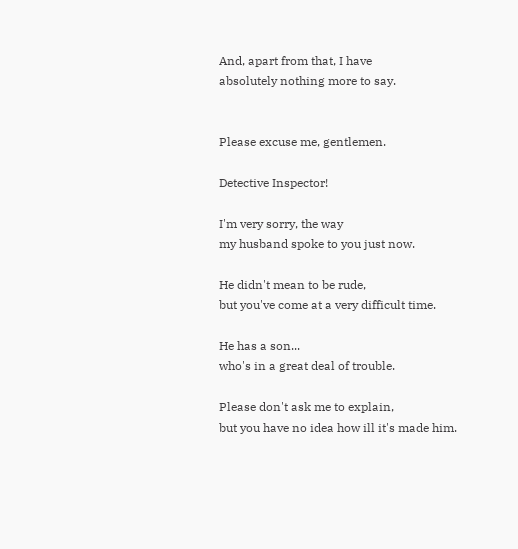And, apart from that, I have
absolutely nothing more to say.


Please excuse me, gentlemen.

Detective Inspector!

I'm very sorry, the way
my husband spoke to you just now.

He didn't mean to be rude,
but you've come at a very difficult time.

He has a son...
who's in a great deal of trouble.

Please don't ask me to explain,
but you have no idea how ill it's made him.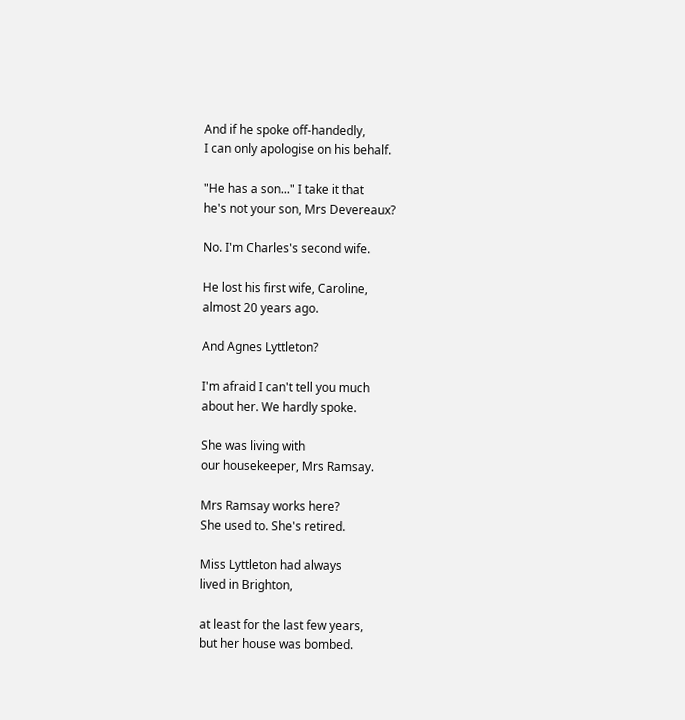And if he spoke off-handedly,
I can only apologise on his behalf.

"He has a son..." I take it that
he's not your son, Mrs Devereaux?

No. I'm Charles's second wife.

He lost his first wife, Caroline,
almost 20 years ago.

And Agnes Lyttleton?

I'm afraid I can't tell you much
about her. We hardly spoke.

She was living with
our housekeeper, Mrs Ramsay.

Mrs Ramsay works here?
She used to. She's retired.

Miss Lyttleton had always
lived in Brighton,

at least for the last few years,
but her house was bombed.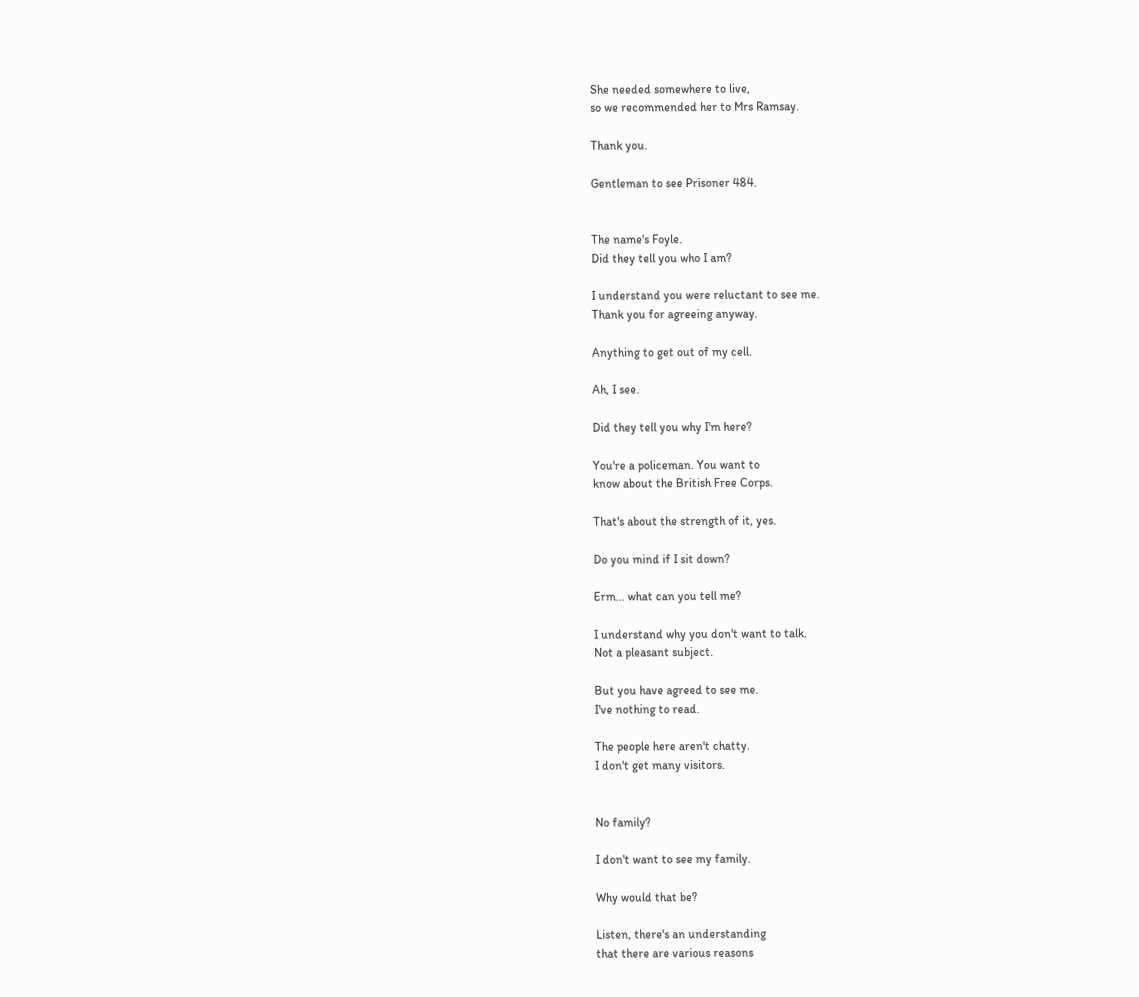She needed somewhere to live,
so we recommended her to Mrs Ramsay.

Thank you.

Gentleman to see Prisoner 484.


The name's Foyle.
Did they tell you who I am?

I understand you were reluctant to see me.
Thank you for agreeing anyway.

Anything to get out of my cell.

Ah, I see.

Did they tell you why I'm here?

You're a policeman. You want to
know about the British Free Corps.

That's about the strength of it, yes.

Do you mind if I sit down?

Erm... what can you tell me?

I understand why you don't want to talk.
Not a pleasant subject.

But you have agreed to see me.
I've nothing to read.

The people here aren't chatty.
I don't get many visitors.


No family?

I don't want to see my family.

Why would that be?

Listen, there's an understanding
that there are various reasons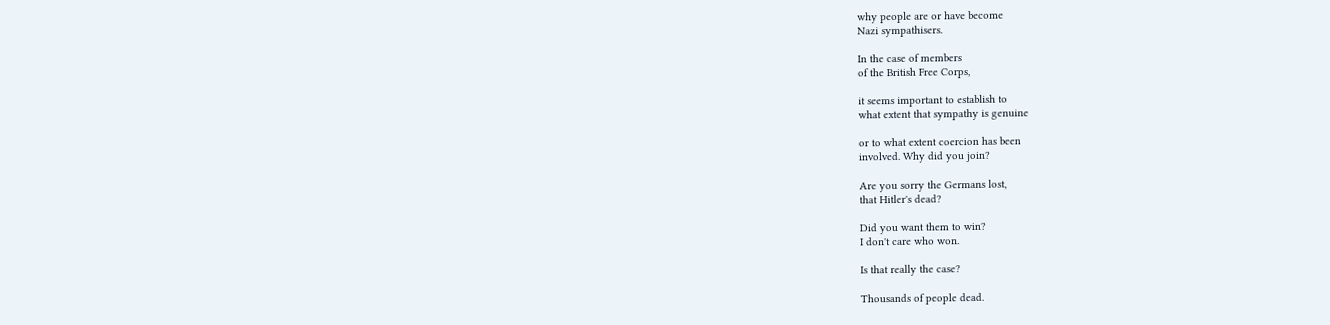why people are or have become
Nazi sympathisers.

In the case of members
of the British Free Corps,

it seems important to establish to
what extent that sympathy is genuine

or to what extent coercion has been
involved. Why did you join?

Are you sorry the Germans lost,
that Hitler's dead?

Did you want them to win?
I don't care who won.

Is that really the case?

Thousands of people dead.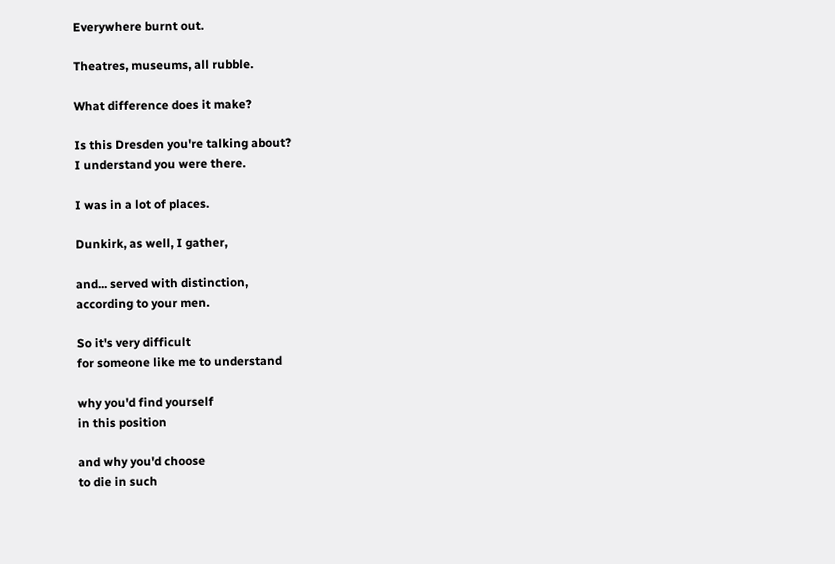Everywhere burnt out.

Theatres, museums, all rubble.

What difference does it make?

Is this Dresden you're talking about?
I understand you were there.

I was in a lot of places.

Dunkirk, as well, I gather,

and... served with distinction,
according to your men.

So it's very difficult
for someone like me to understand

why you'd find yourself
in this position

and why you'd choose
to die in such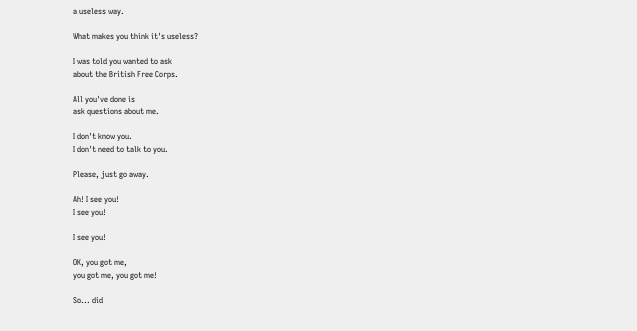a useless way.

What makes you think it's useless?

I was told you wanted to ask
about the British Free Corps.

All you've done is
ask questions about me.

I don't know you.
I don't need to talk to you.

Please, just go away.

Ah! I see you!
I see you!

I see you!

OK, you got me,
you got me, you got me!

So... did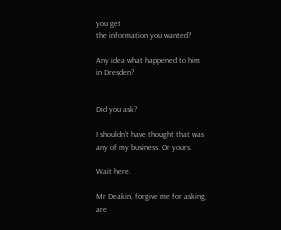you get
the information you wanted?

Any idea what happened to him
in Dresden?


Did you ask?

I shouldn't have thought that was
any of my business. Or yours.

Wait here.

Mr Deakin, forgive me for asking,
are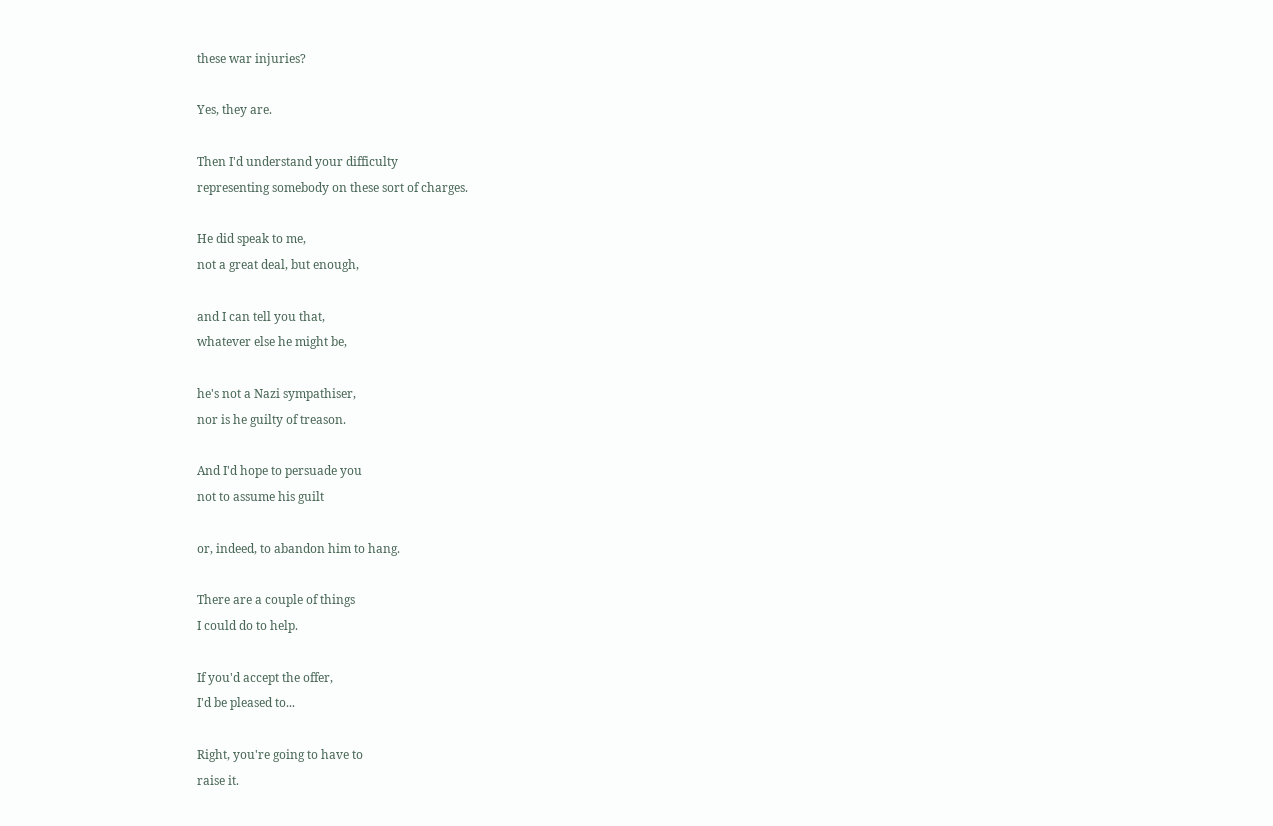these war injuries?

Yes, they are.

Then I'd understand your difficulty
representing somebody on these sort of charges.

He did speak to me,
not a great deal, but enough,

and I can tell you that,
whatever else he might be,

he's not a Nazi sympathiser,
nor is he guilty of treason.

And I'd hope to persuade you
not to assume his guilt

or, indeed, to abandon him to hang.

There are a couple of things
I could do to help.

If you'd accept the offer,
I'd be pleased to...

Right, you're going to have to
raise it.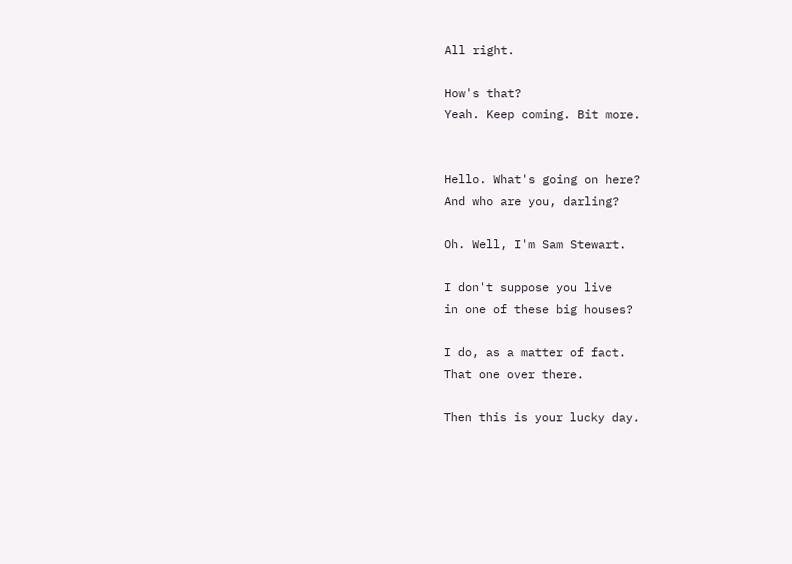All right.

How's that?
Yeah. Keep coming. Bit more.


Hello. What's going on here?
And who are you, darling?

Oh. Well, I'm Sam Stewart.

I don't suppose you live
in one of these big houses?

I do, as a matter of fact.
That one over there.

Then this is your lucky day.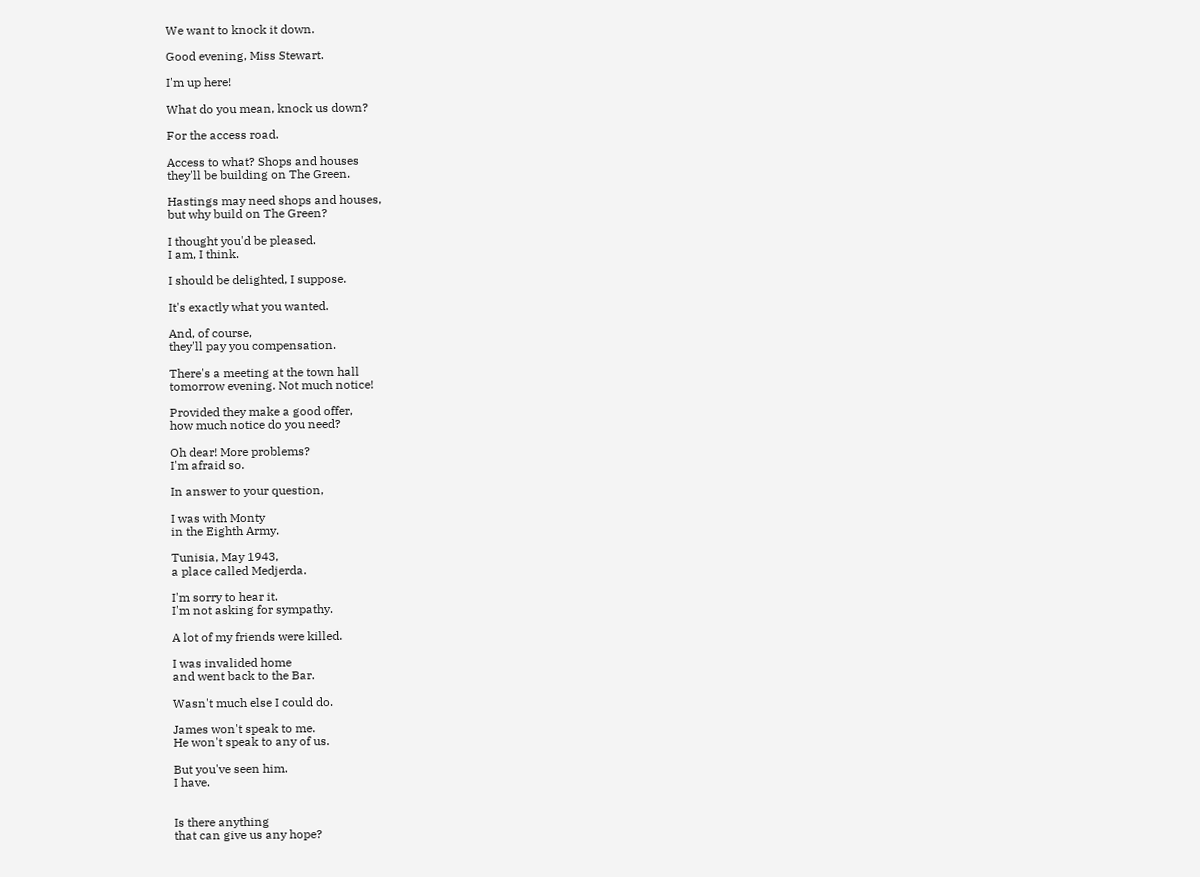We want to knock it down.

Good evening, Miss Stewart.

I'm up here!

What do you mean, knock us down?

For the access road.

Access to what? Shops and houses
they'll be building on The Green.

Hastings may need shops and houses,
but why build on The Green?

I thought you'd be pleased.
I am, I think.

I should be delighted, I suppose.

It's exactly what you wanted.

And, of course,
they'll pay you compensation.

There's a meeting at the town hall
tomorrow evening. Not much notice!

Provided they make a good offer,
how much notice do you need?

Oh dear! More problems?
I'm afraid so.

In answer to your question,

I was with Monty
in the Eighth Army.

Tunisia, May 1943,
a place called Medjerda.

I'm sorry to hear it.
I'm not asking for sympathy.

A lot of my friends were killed.

I was invalided home
and went back to the Bar.

Wasn't much else I could do.

James won't speak to me.
He won't speak to any of us.

But you've seen him.
I have.


Is there anything
that can give us any hope?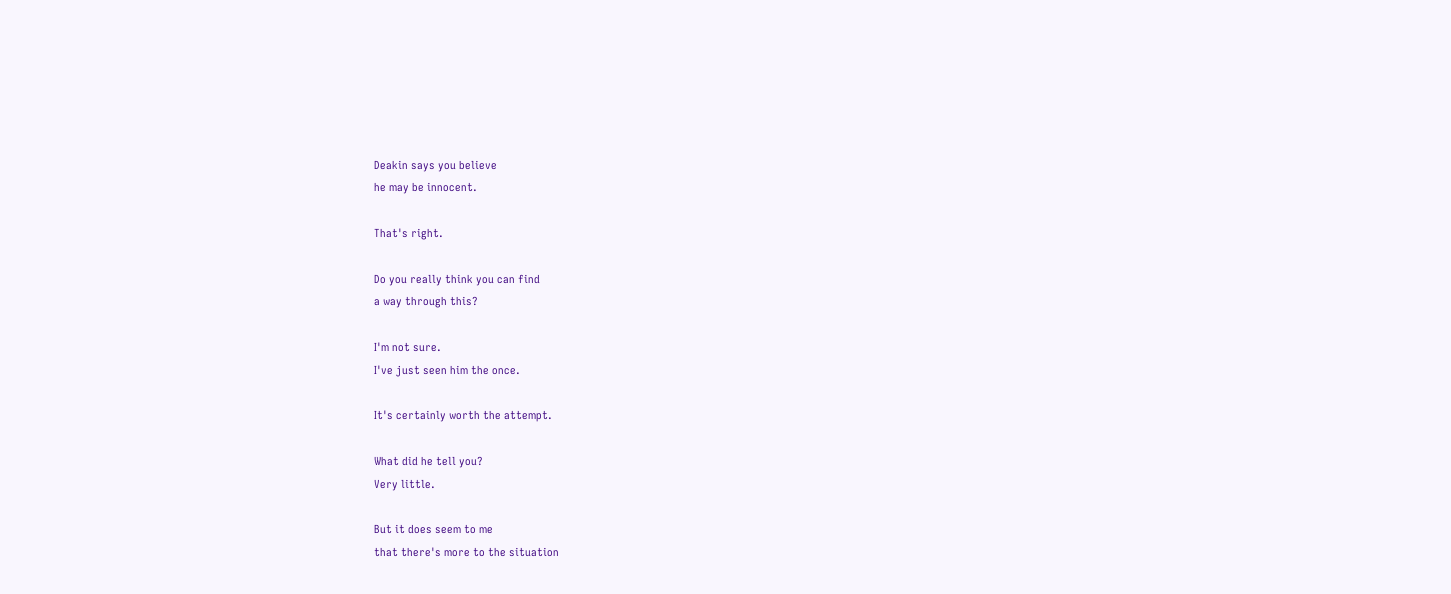Deakin says you believe
he may be innocent.

That's right.

Do you really think you can find
a way through this?

I'm not sure.
I've just seen him the once.

It's certainly worth the attempt.

What did he tell you?
Very little.

But it does seem to me
that there's more to the situation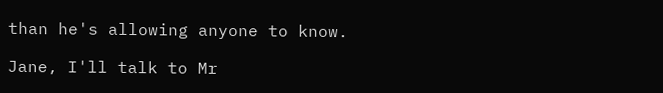than he's allowing anyone to know.

Jane, I'll talk to Mr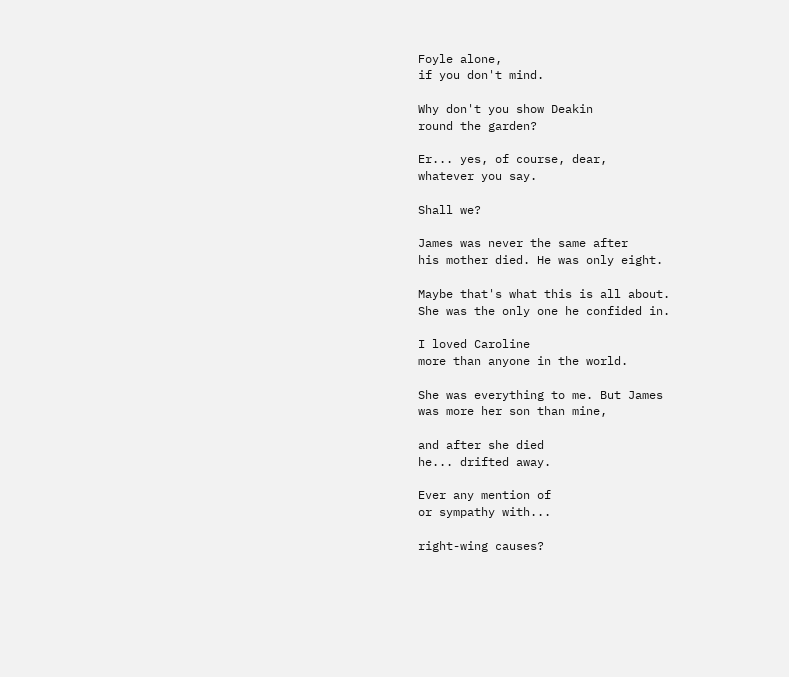Foyle alone,
if you don't mind.

Why don't you show Deakin
round the garden?

Er... yes, of course, dear,
whatever you say.

Shall we?

James was never the same after
his mother died. He was only eight.

Maybe that's what this is all about.
She was the only one he confided in.

I loved Caroline
more than anyone in the world.

She was everything to me. But James
was more her son than mine,

and after she died
he... drifted away.

Ever any mention of
or sympathy with...

right-wing causes?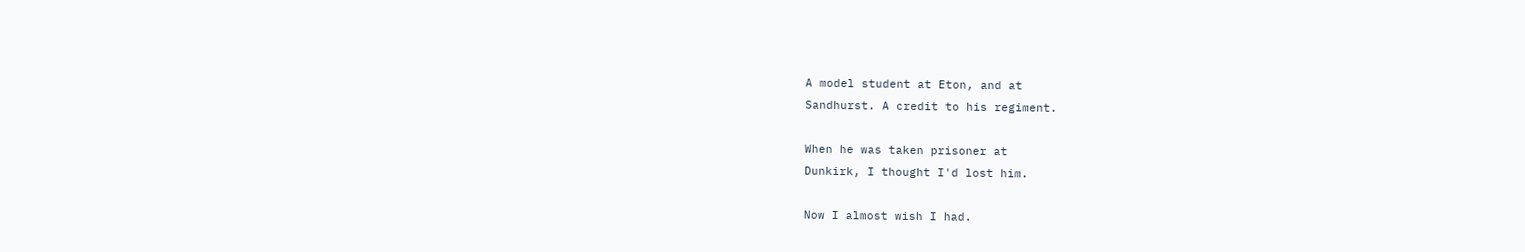A model student at Eton, and at
Sandhurst. A credit to his regiment.

When he was taken prisoner at
Dunkirk, I thought I'd lost him.

Now I almost wish I had.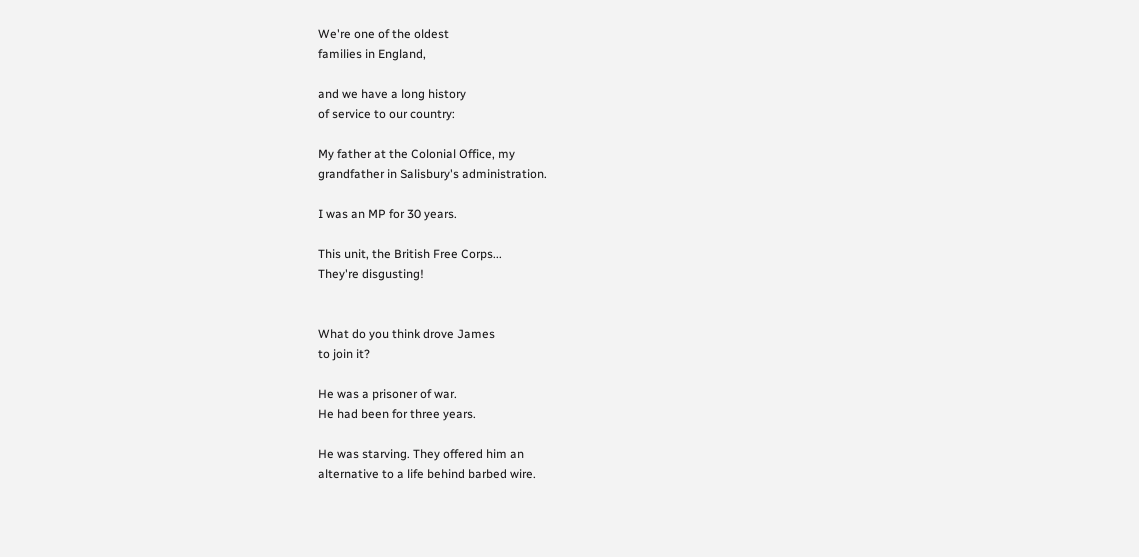We're one of the oldest
families in England,

and we have a long history
of service to our country:

My father at the Colonial Office, my
grandfather in Salisbury's administration.

I was an MP for 30 years.

This unit, the British Free Corps...
They're disgusting!


What do you think drove James
to join it?

He was a prisoner of war.
He had been for three years.

He was starving. They offered him an
alternative to a life behind barbed wire.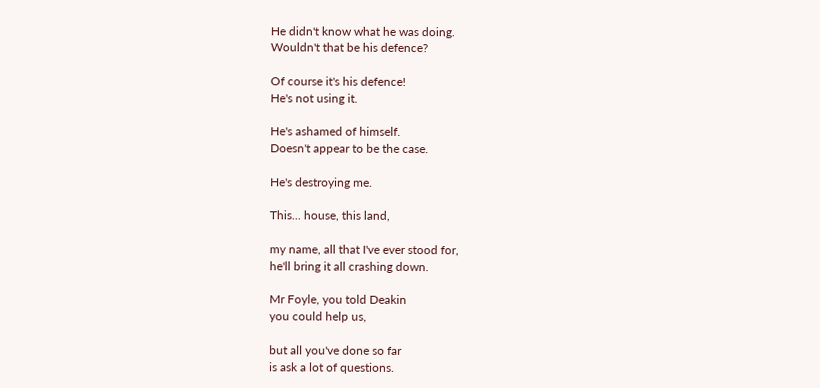He didn't know what he was doing.
Wouldn't that be his defence?

Of course it's his defence!
He's not using it.

He's ashamed of himself.
Doesn't appear to be the case.

He's destroying me.

This... house, this land,

my name, all that I've ever stood for,
he'll bring it all crashing down.

Mr Foyle, you told Deakin
you could help us,

but all you've done so far
is ask a lot of questions.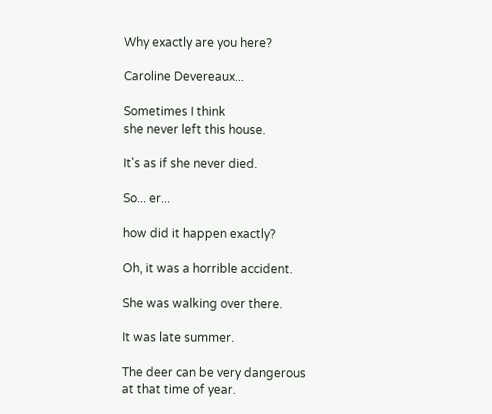Why exactly are you here?

Caroline Devereaux...

Sometimes I think
she never left this house.

It's as if she never died.

So... er...

how did it happen exactly?

Oh, it was a horrible accident.

She was walking over there.

It was late summer.

The deer can be very dangerous
at that time of year.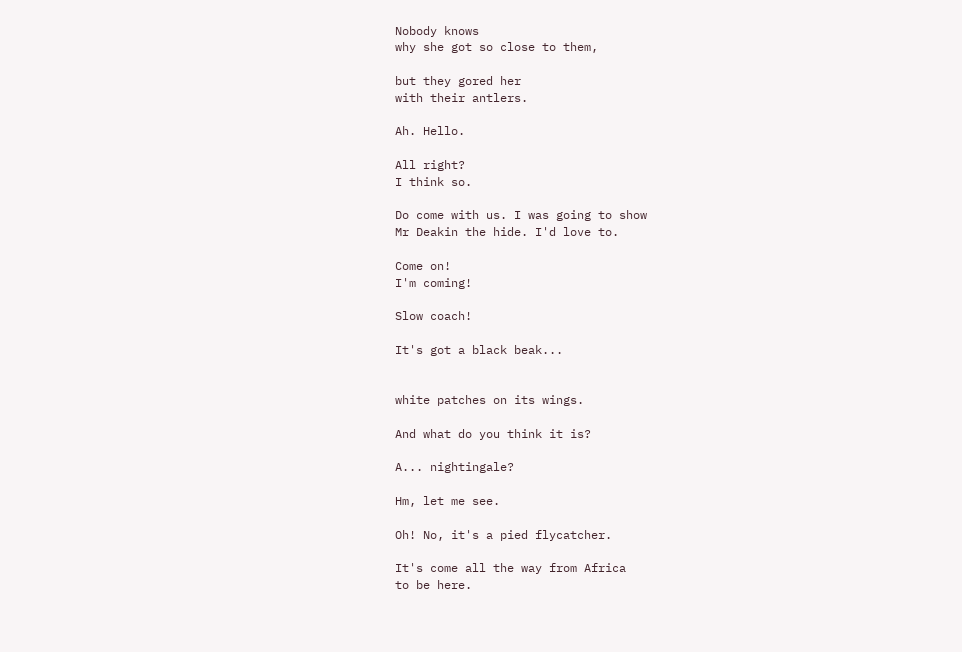Nobody knows
why she got so close to them,

but they gored her
with their antlers.

Ah. Hello.

All right?
I think so.

Do come with us. I was going to show
Mr Deakin the hide. I'd love to.

Come on!
I'm coming!

Slow coach!

It's got a black beak...


white patches on its wings.

And what do you think it is?

A... nightingale?

Hm, let me see.

Oh! No, it's a pied flycatcher.

It's come all the way from Africa
to be here.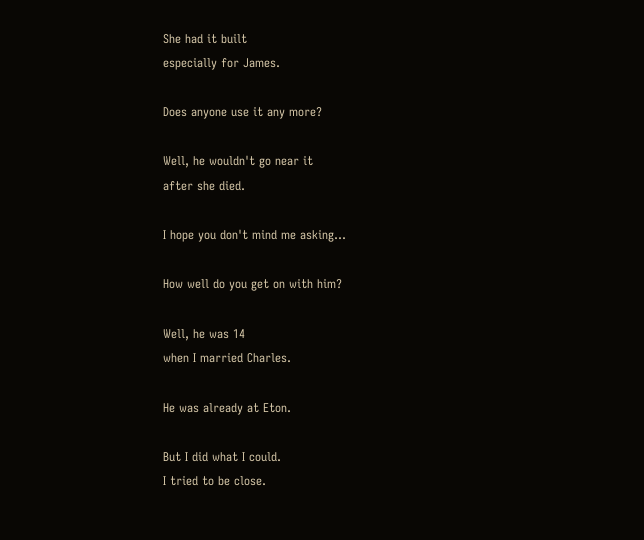She had it built
especially for James.

Does anyone use it any more?

Well, he wouldn't go near it
after she died.

I hope you don't mind me asking...

How well do you get on with him?

Well, he was 14
when I married Charles.

He was already at Eton.

But I did what I could.
I tried to be close.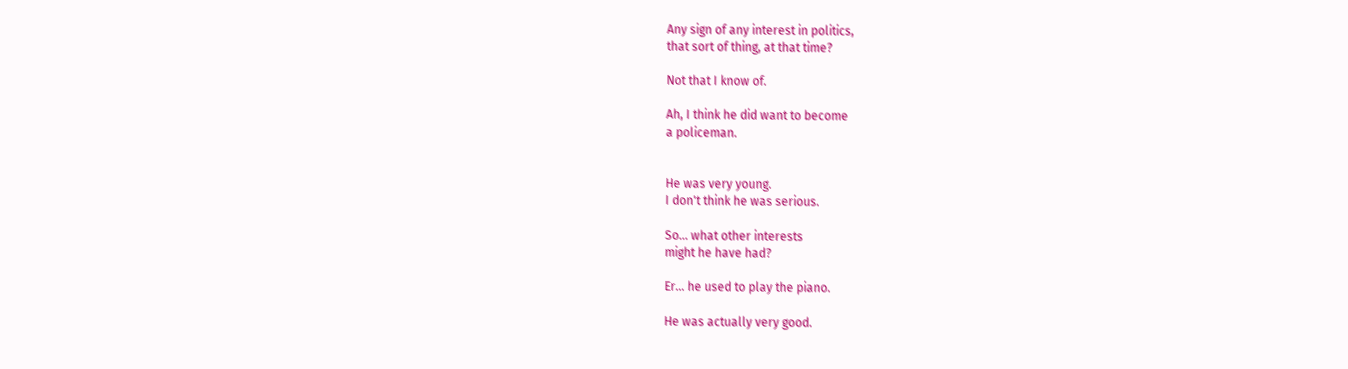Any sign of any interest in politics,
that sort of thing, at that time?

Not that I know of.

Ah, I think he did want to become
a policeman.


He was very young.
I don't think he was serious.

So... what other interests
might he have had?

Er... he used to play the piano.

He was actually very good.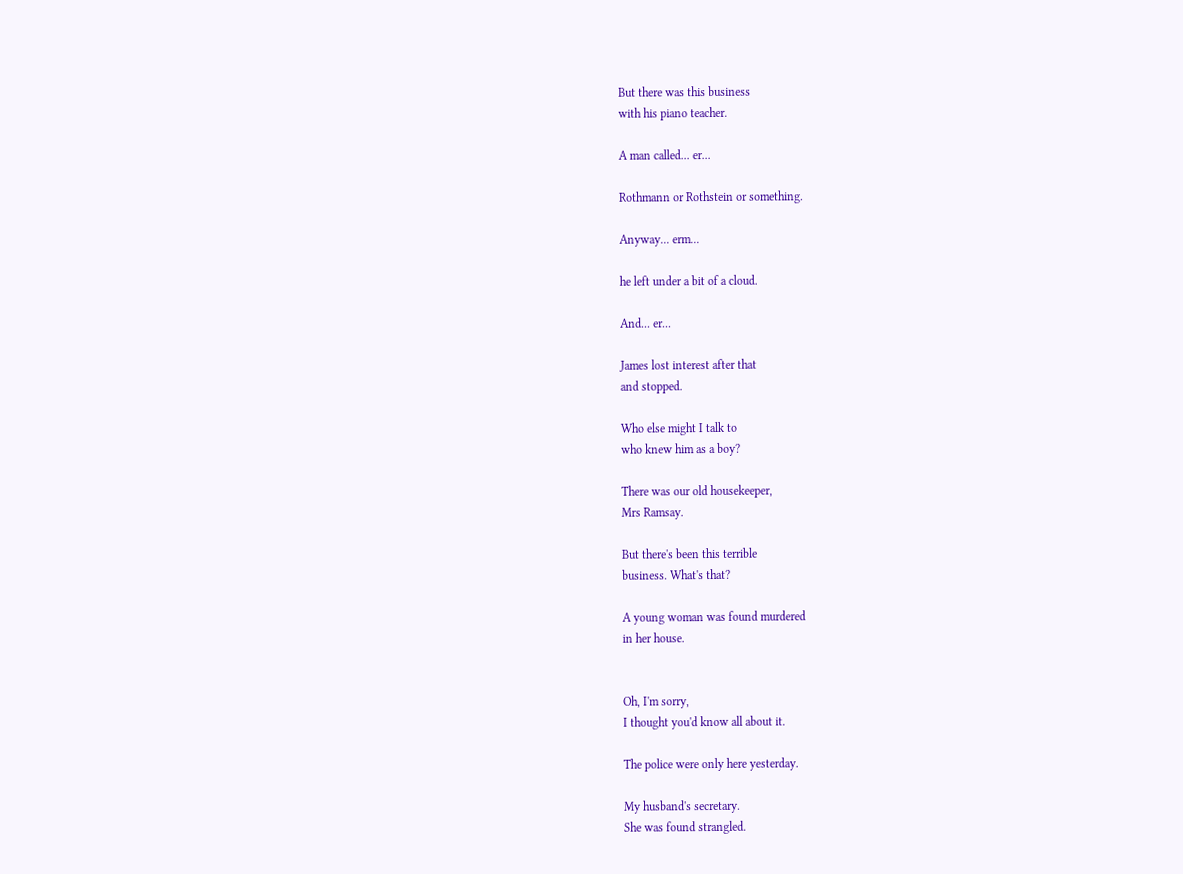But there was this business
with his piano teacher.

A man called... er...

Rothmann or Rothstein or something.

Anyway... erm...

he left under a bit of a cloud.

And... er...

James lost interest after that
and stopped.

Who else might I talk to
who knew him as a boy?

There was our old housekeeper,
Mrs Ramsay.

But there's been this terrible
business. What's that?

A young woman was found murdered
in her house.


Oh, I'm sorry,
I thought you'd know all about it.

The police were only here yesterday.

My husband's secretary.
She was found strangled.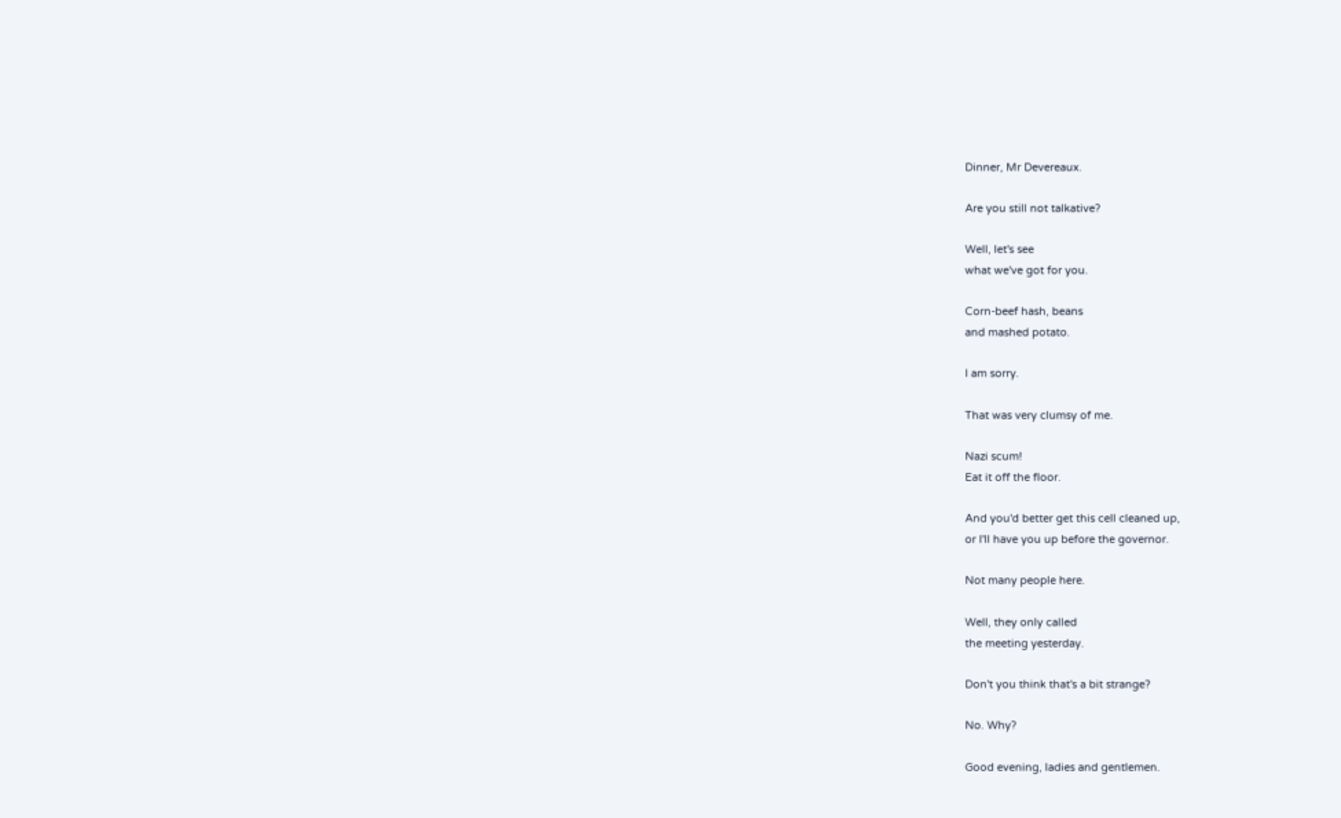Dinner, Mr Devereaux.

Are you still not talkative?

Well, let's see
what we've got for you.

Corn-beef hash, beans
and mashed potato.

I am sorry.

That was very clumsy of me.

Nazi scum!
Eat it off the floor.

And you'd better get this cell cleaned up,
or I'll have you up before the governor.

Not many people here.

Well, they only called
the meeting yesterday.

Don't you think that's a bit strange?

No. Why?

Good evening, ladies and gentlemen.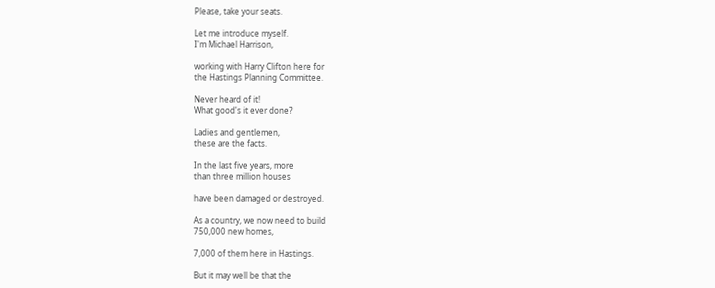Please, take your seats.

Let me introduce myself.
I'm Michael Harrison,

working with Harry Clifton here for
the Hastings Planning Committee.

Never heard of it!
What good's it ever done?

Ladies and gentlemen,
these are the facts.

In the last five years, more
than three million houses

have been damaged or destroyed.

As a country, we now need to build
750,000 new homes,

7,000 of them here in Hastings.

But it may well be that the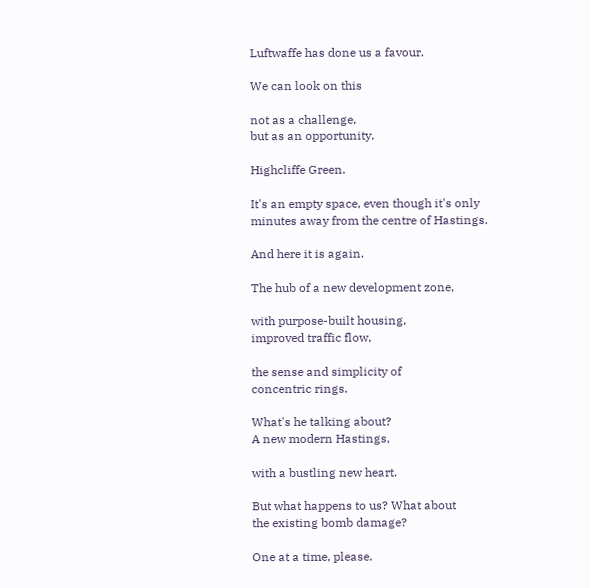Luftwaffe has done us a favour.

We can look on this

not as a challenge,
but as an opportunity.

Highcliffe Green.

It's an empty space, even though it's only
minutes away from the centre of Hastings.

And here it is again.

The hub of a new development zone,

with purpose-built housing,
improved traffic flow,

the sense and simplicity of
concentric rings.

What's he talking about?
A new modern Hastings,

with a bustling new heart.

But what happens to us? What about
the existing bomb damage?

One at a time, please.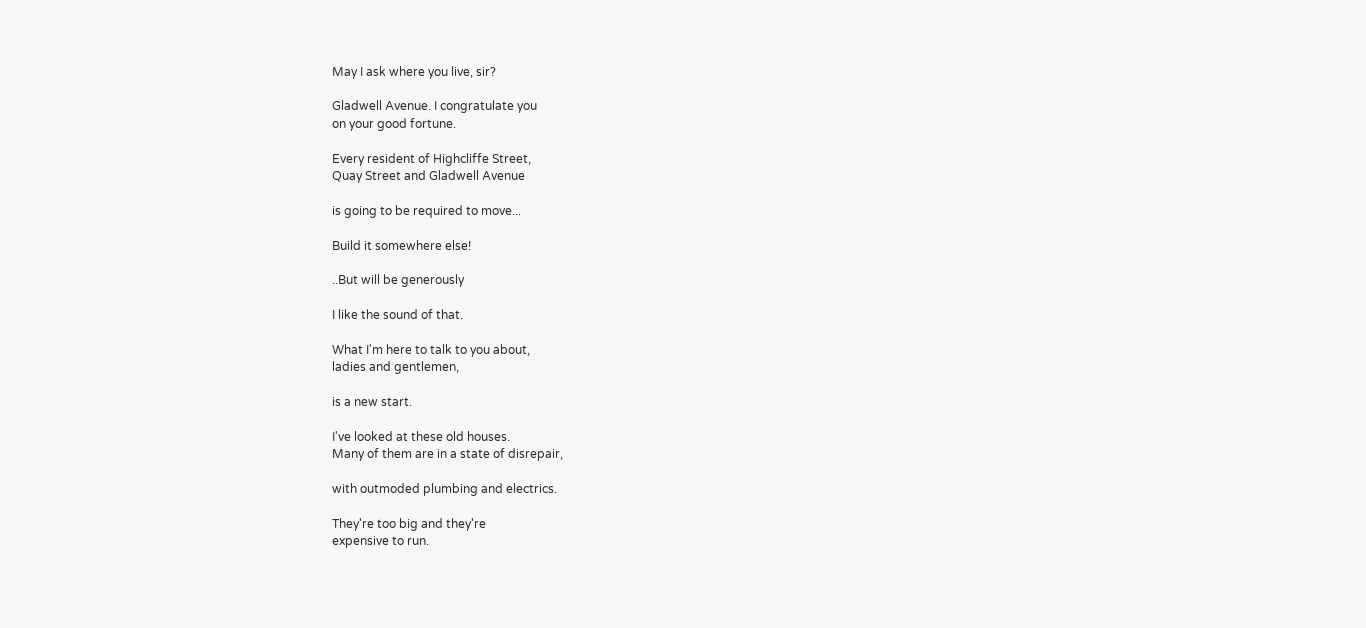May I ask where you live, sir?

Gladwell Avenue. I congratulate you
on your good fortune.

Every resident of Highcliffe Street,
Quay Street and Gladwell Avenue

is going to be required to move...

Build it somewhere else!

..But will be generously

I like the sound of that.

What I'm here to talk to you about,
ladies and gentlemen,

is a new start.

I've looked at these old houses.
Many of them are in a state of disrepair,

with outmoded plumbing and electrics.

They're too big and they're
expensive to run.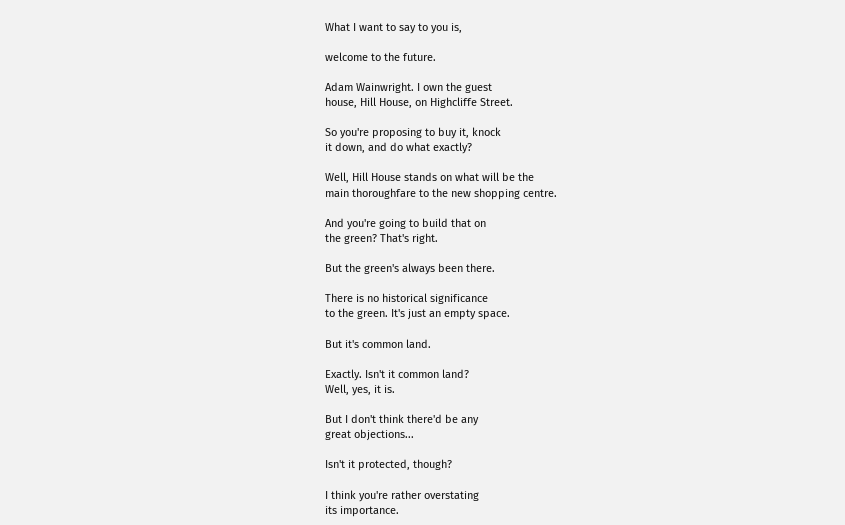What I want to say to you is,

welcome to the future.

Adam Wainwright. I own the guest
house, Hill House, on Highcliffe Street.

So you're proposing to buy it, knock
it down, and do what exactly?

Well, Hill House stands on what will be the
main thoroughfare to the new shopping centre.

And you're going to build that on
the green? That's right.

But the green's always been there.

There is no historical significance
to the green. It's just an empty space.

But it's common land.

Exactly. Isn't it common land?
Well, yes, it is.

But I don't think there'd be any
great objections...

Isn't it protected, though?

I think you're rather overstating
its importance.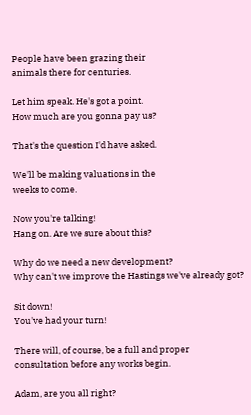People have been grazing their
animals there for centuries.

Let him speak. He's got a point.
How much are you gonna pay us?

That's the question I'd have asked.

We'll be making valuations in the
weeks to come.

Now you're talking!
Hang on. Are we sure about this?

Why do we need a new development?
Why can't we improve the Hastings we've already got?

Sit down!
You've had your turn!

There will, of course, be a full and proper
consultation before any works begin.

Adam, are you all right?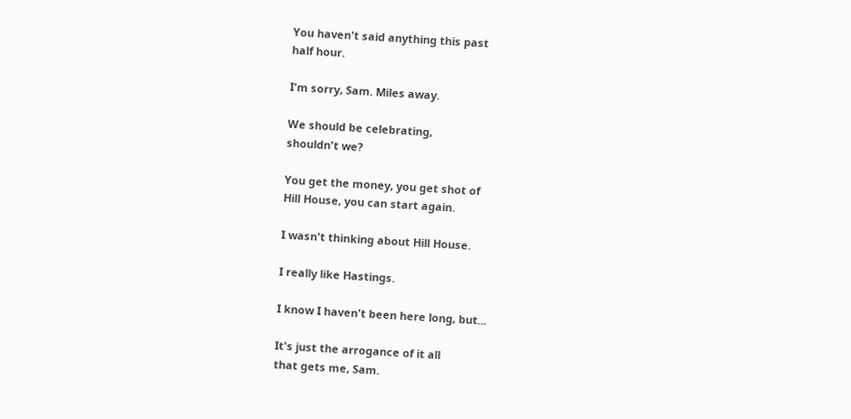You haven't said anything this past
half hour.

I'm sorry, Sam. Miles away.

We should be celebrating,
shouldn't we?

You get the money, you get shot of
Hill House, you can start again.

I wasn't thinking about Hill House.

I really like Hastings.

I know I haven't been here long, but...

It's just the arrogance of it all
that gets me, Sam.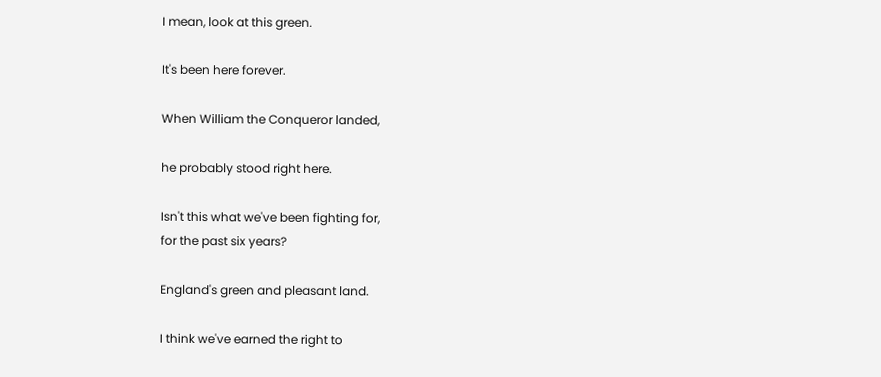I mean, look at this green.

It's been here forever.

When William the Conqueror landed,

he probably stood right here.

Isn't this what we've been fighting for,
for the past six years?

England's green and pleasant land.

I think we've earned the right to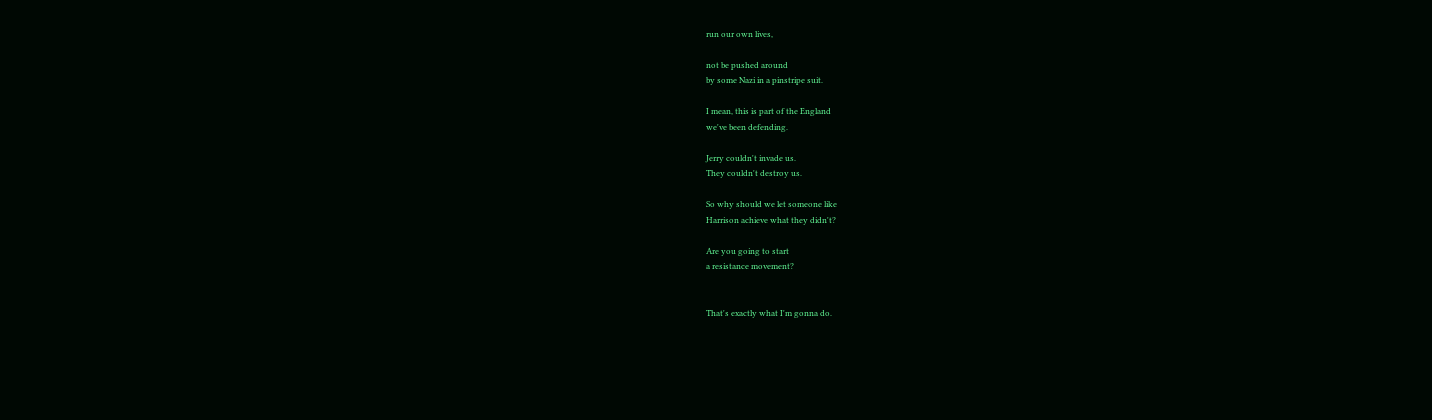run our own lives,

not be pushed around
by some Nazi in a pinstripe suit.

I mean, this is part of the England
we've been defending.

Jerry couldn't invade us.
They couldn't destroy us.

So why should we let someone like
Harrison achieve what they didn't?

Are you going to start
a resistance movement?


That's exactly what I'm gonna do.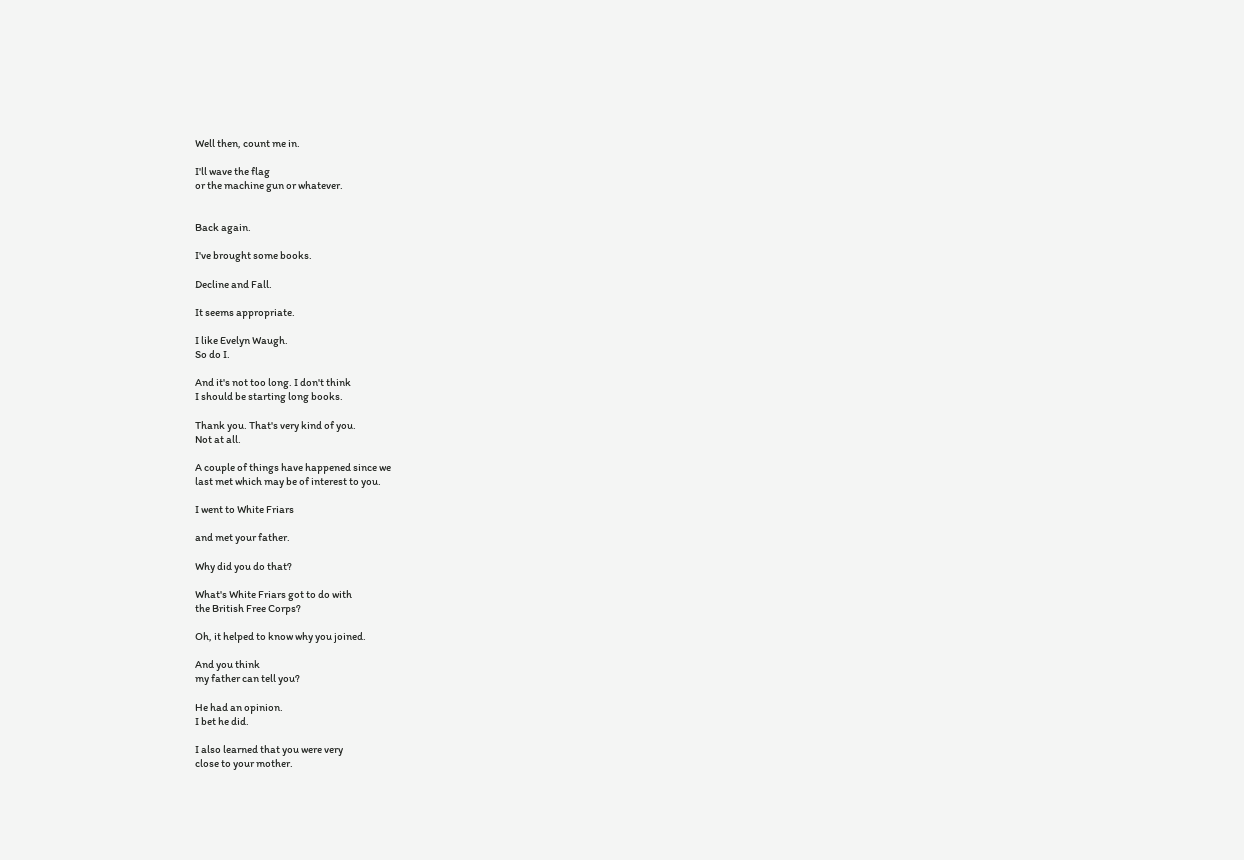Well then, count me in.

I'll wave the flag
or the machine gun or whatever.


Back again.

I've brought some books.

Decline and Fall.

It seems appropriate.

I like Evelyn Waugh.
So do I.

And it's not too long. I don't think
I should be starting long books.

Thank you. That's very kind of you.
Not at all.

A couple of things have happened since we
last met which may be of interest to you.

I went to White Friars

and met your father.

Why did you do that?

What's White Friars got to do with
the British Free Corps?

Oh, it helped to know why you joined.

And you think
my father can tell you?

He had an opinion.
I bet he did.

I also learned that you were very
close to your mother.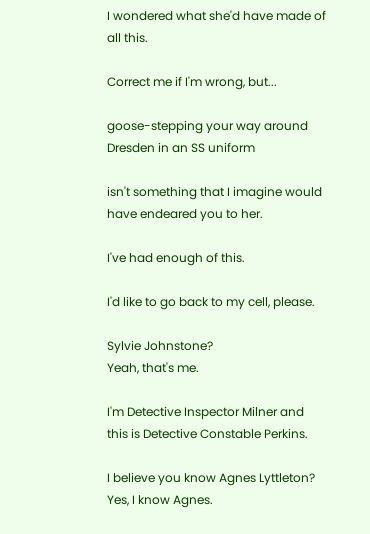I wondered what she'd have made of
all this.

Correct me if I'm wrong, but...

goose-stepping your way around
Dresden in an SS uniform

isn't something that I imagine would
have endeared you to her.

I've had enough of this.

I'd like to go back to my cell, please.

Sylvie Johnstone?
Yeah, that's me.

I'm Detective Inspector Milner and
this is Detective Constable Perkins.

I believe you know Agnes Lyttleton?
Yes, I know Agnes.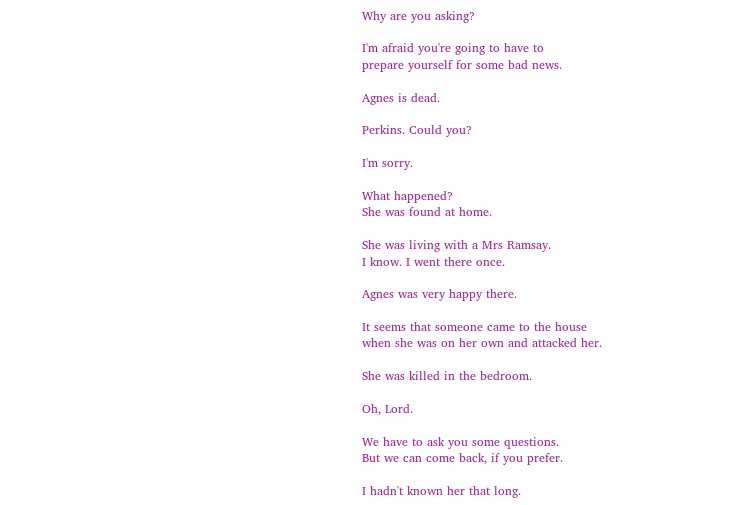Why are you asking?

I'm afraid you're going to have to
prepare yourself for some bad news.

Agnes is dead.

Perkins. Could you?

I'm sorry.

What happened?
She was found at home.

She was living with a Mrs Ramsay.
I know. I went there once.

Agnes was very happy there.

It seems that someone came to the house
when she was on her own and attacked her.

She was killed in the bedroom.

Oh, Lord.

We have to ask you some questions.
But we can come back, if you prefer.

I hadn't known her that long.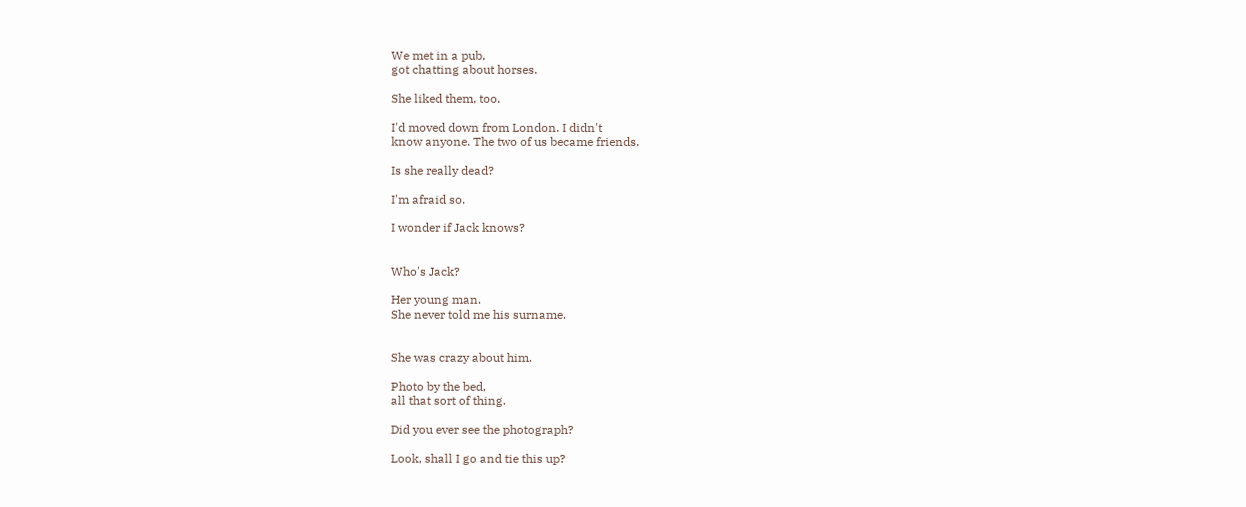We met in a pub,
got chatting about horses.

She liked them, too.

I'd moved down from London. I didn't
know anyone. The two of us became friends.

Is she really dead?

I'm afraid so.

I wonder if Jack knows?


Who's Jack?

Her young man.
She never told me his surname.


She was crazy about him.

Photo by the bed,
all that sort of thing.

Did you ever see the photograph?

Look, shall I go and tie this up?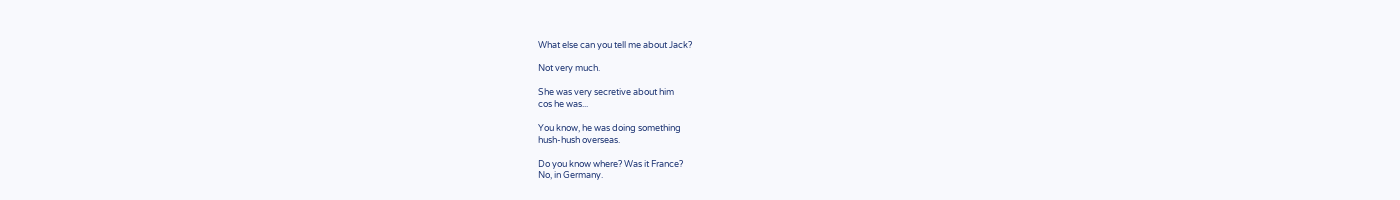What else can you tell me about Jack?

Not very much.

She was very secretive about him
cos he was...

You know, he was doing something
hush-hush overseas.

Do you know where? Was it France?
No, in Germany.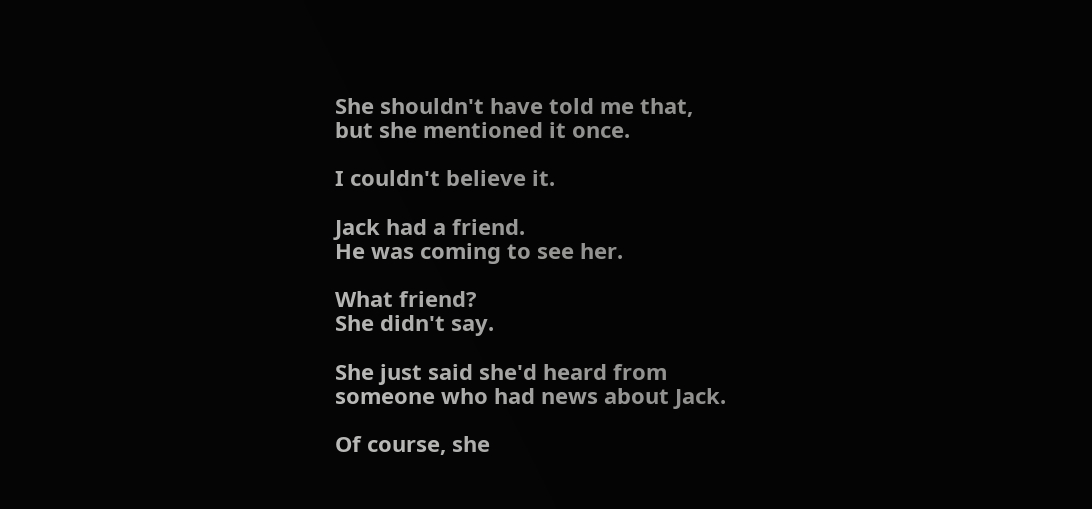She shouldn't have told me that,
but she mentioned it once.

I couldn't believe it.

Jack had a friend.
He was coming to see her.

What friend?
She didn't say.

She just said she'd heard from
someone who had news about Jack.

Of course, she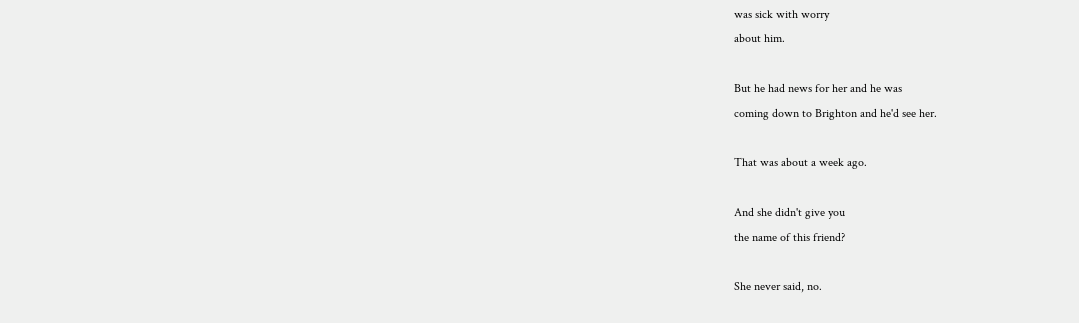was sick with worry
about him.

But he had news for her and he was
coming down to Brighton and he'd see her.

That was about a week ago.

And she didn't give you
the name of this friend?

She never said, no.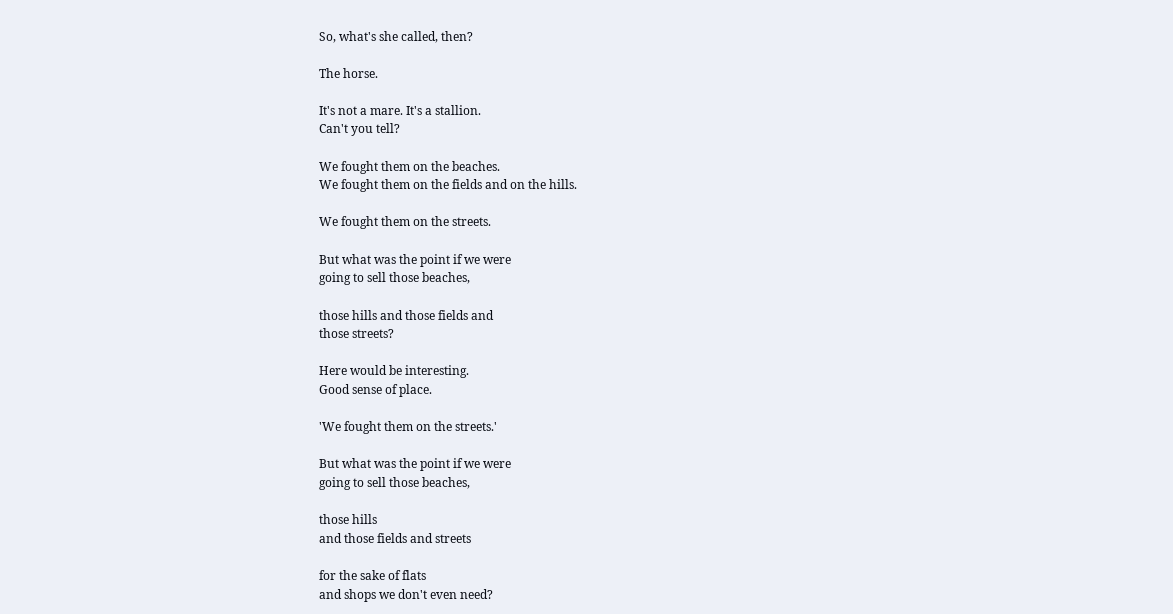So, what's she called, then?

The horse.

It's not a mare. It's a stallion.
Can't you tell?

We fought them on the beaches.
We fought them on the fields and on the hills.

We fought them on the streets.

But what was the point if we were
going to sell those beaches,

those hills and those fields and
those streets?

Here would be interesting.
Good sense of place.

'We fought them on the streets.'

But what was the point if we were
going to sell those beaches,

those hills
and those fields and streets

for the sake of flats
and shops we don't even need?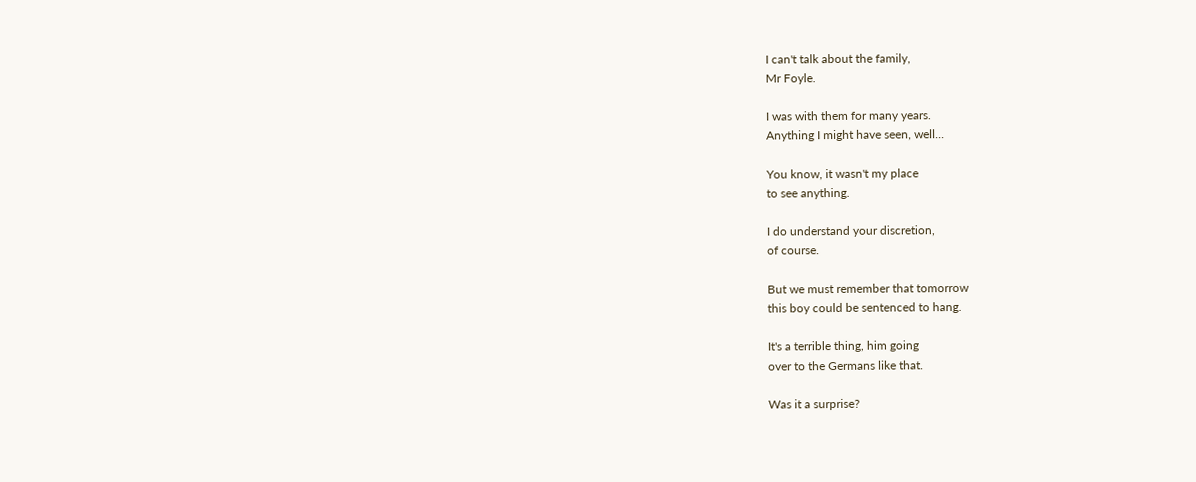I can't talk about the family,
Mr Foyle.

I was with them for many years.
Anything I might have seen, well...

You know, it wasn't my place
to see anything.

I do understand your discretion,
of course.

But we must remember that tomorrow
this boy could be sentenced to hang.

It's a terrible thing, him going
over to the Germans like that.

Was it a surprise?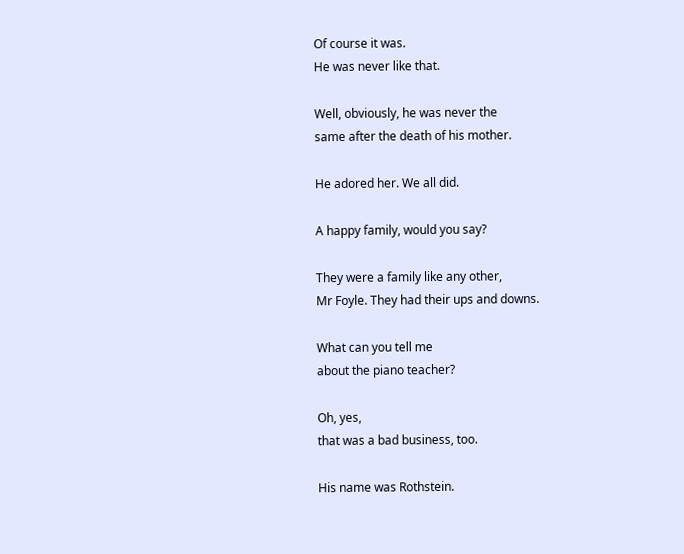Of course it was.
He was never like that.

Well, obviously, he was never the
same after the death of his mother.

He adored her. We all did.

A happy family, would you say?

They were a family like any other,
Mr Foyle. They had their ups and downs.

What can you tell me
about the piano teacher?

Oh, yes,
that was a bad business, too.

His name was Rothstein.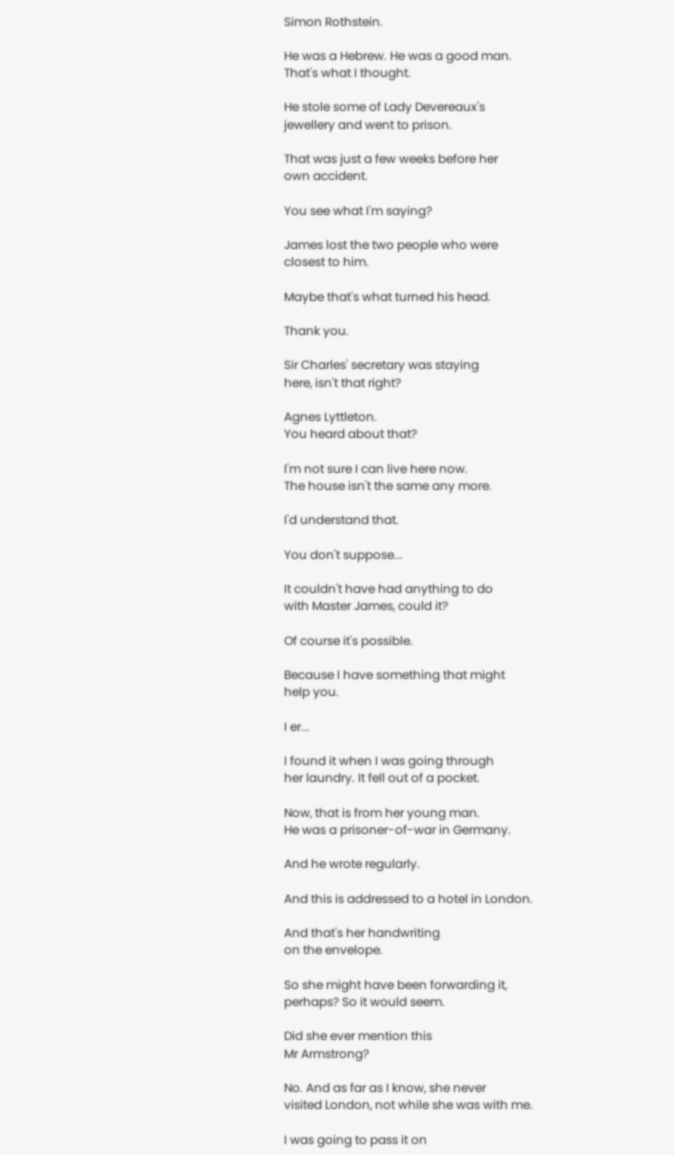Simon Rothstein.

He was a Hebrew. He was a good man.
That's what I thought.

He stole some of Lady Devereaux's
jewellery and went to prison.

That was just a few weeks before her
own accident.

You see what I'm saying?

James lost the two people who were
closest to him.

Maybe that's what turned his head.

Thank you.

Sir Charles' secretary was staying
here, isn't that right?

Agnes Lyttleton.
You heard about that?

I'm not sure I can live here now.
The house isn't the same any more.

I'd understand that.

You don't suppose...

It couldn't have had anything to do
with Master James, could it?

Of course it's possible.

Because I have something that might
help you.

I er...

I found it when I was going through
her laundry. It fell out of a pocket.

Now, that is from her young man.
He was a prisoner-of-war in Germany.

And he wrote regularly.

And this is addressed to a hotel in London.

And that's her handwriting
on the envelope.

So she might have been forwarding it,
perhaps? So it would seem.

Did she ever mention this
Mr Armstrong?

No. And as far as I know, she never
visited London, not while she was with me.

I was going to pass it on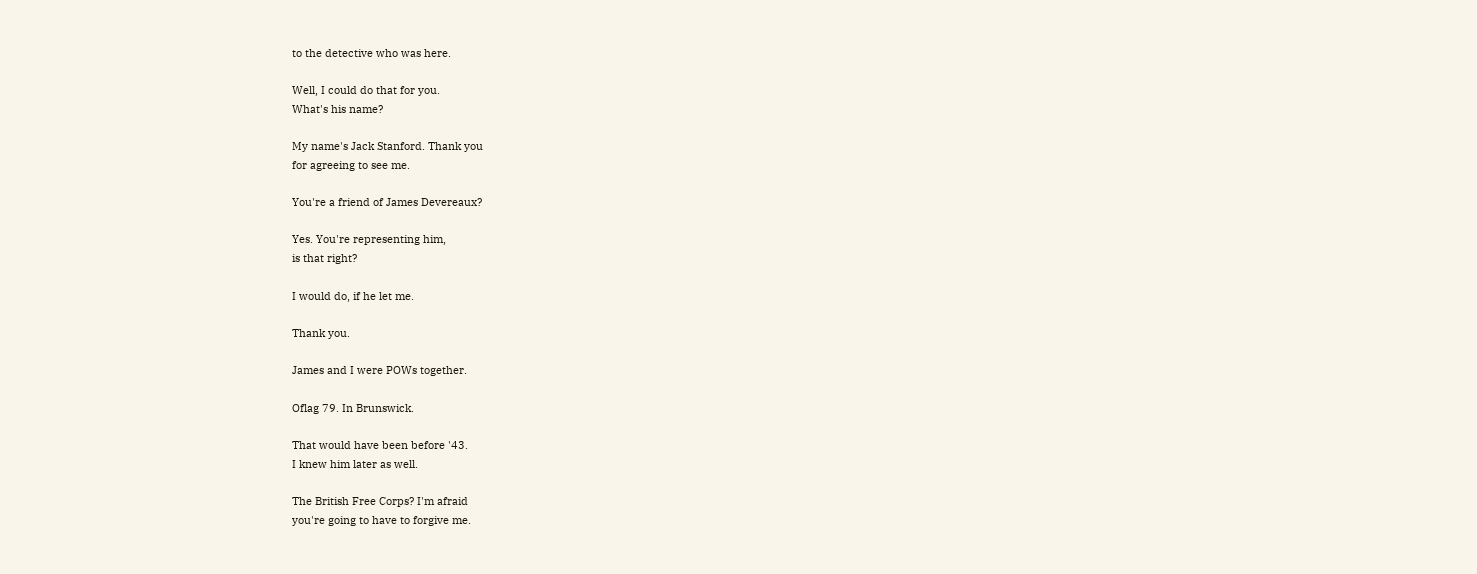to the detective who was here.

Well, I could do that for you.
What's his name?

My name's Jack Stanford. Thank you
for agreeing to see me.

You're a friend of James Devereaux?

Yes. You're representing him,
is that right?

I would do, if he let me.

Thank you.

James and I were POWs together.

Oflag 79. In Brunswick.

That would have been before '43.
I knew him later as well.

The British Free Corps? I'm afraid
you're going to have to forgive me.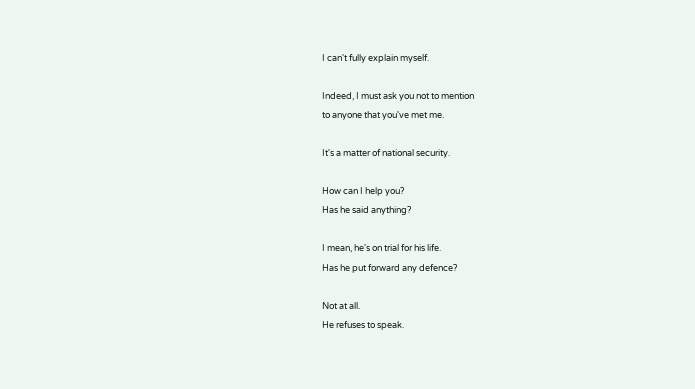I can't fully explain myself.

Indeed, I must ask you not to mention
to anyone that you've met me.

It's a matter of national security.

How can I help you?
Has he said anything?

I mean, he's on trial for his life.
Has he put forward any defence?

Not at all.
He refuses to speak.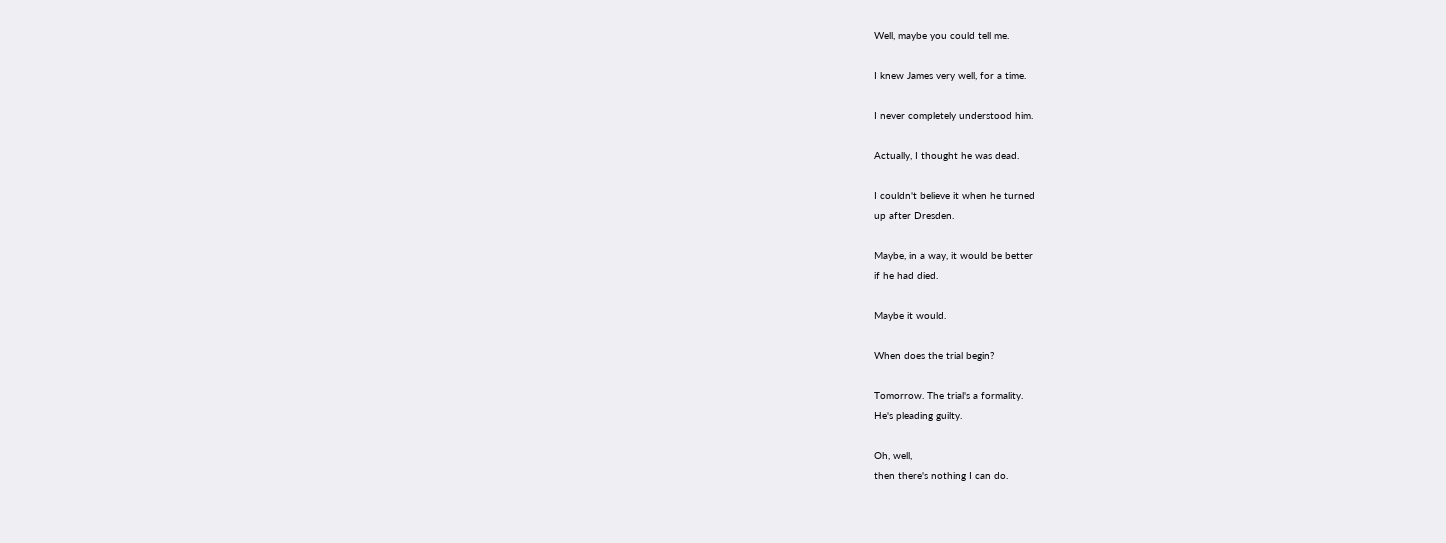Well, maybe you could tell me.

I knew James very well, for a time.

I never completely understood him.

Actually, I thought he was dead.

I couldn't believe it when he turned
up after Dresden.

Maybe, in a way, it would be better
if he had died.

Maybe it would.

When does the trial begin?

Tomorrow. The trial's a formality.
He's pleading guilty.

Oh, well,
then there's nothing I can do.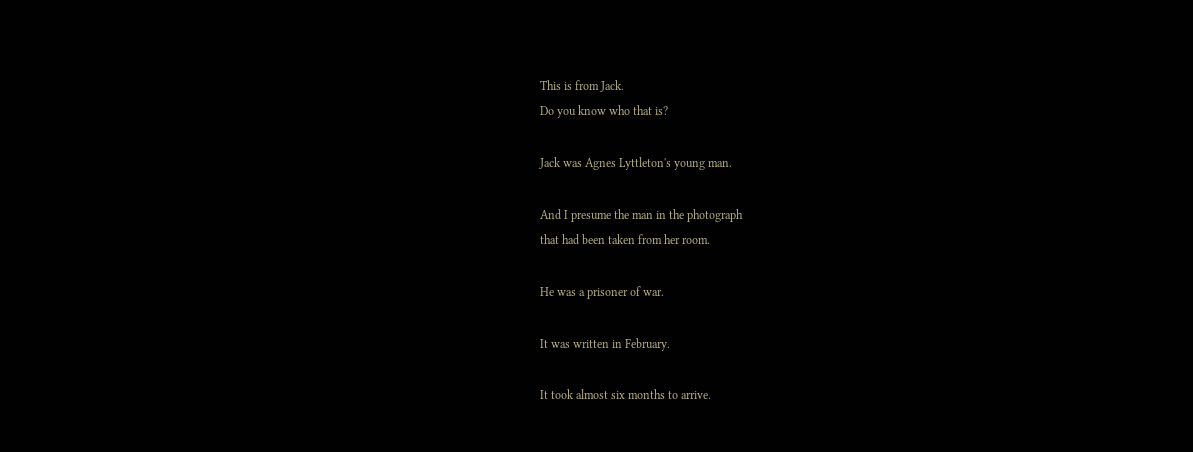This is from Jack.
Do you know who that is?

Jack was Agnes Lyttleton's young man.

And I presume the man in the photograph
that had been taken from her room.

He was a prisoner of war.

It was written in February.

It took almost six months to arrive.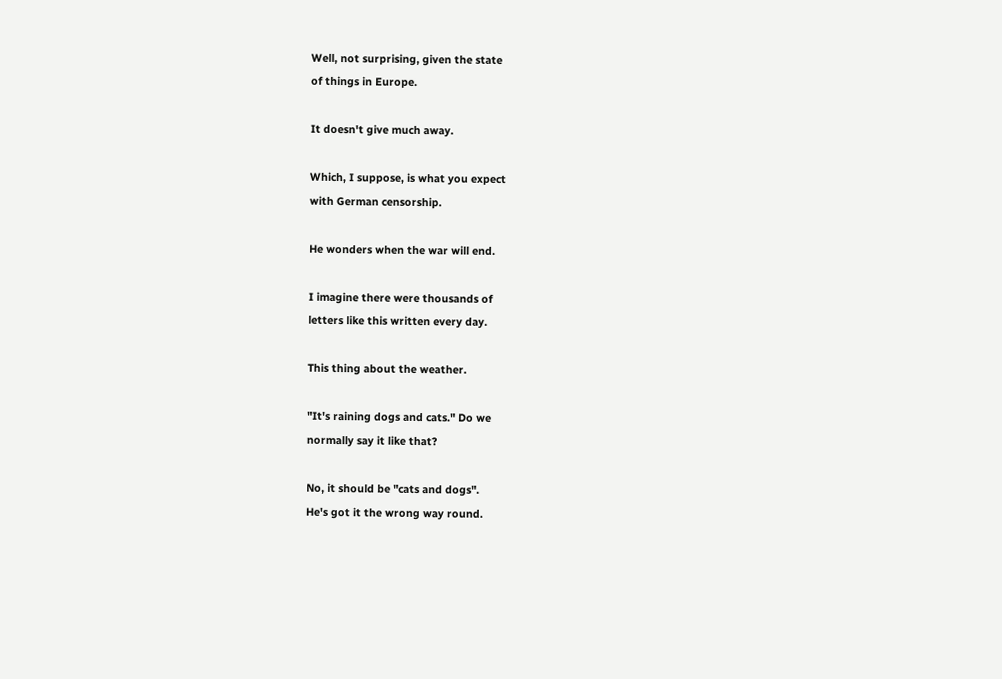Well, not surprising, given the state
of things in Europe.

It doesn't give much away.

Which, I suppose, is what you expect
with German censorship.

He wonders when the war will end.

I imagine there were thousands of
letters like this written every day.

This thing about the weather.

"It's raining dogs and cats." Do we
normally say it like that?

No, it should be "cats and dogs".
He's got it the wrong way round.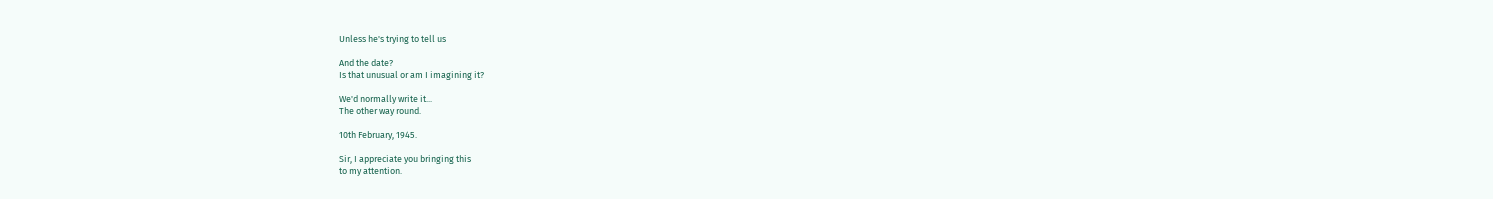Unless he's trying to tell us

And the date?
Is that unusual or am I imagining it?

We'd normally write it...
The other way round.

10th February, 1945.

Sir, I appreciate you bringing this
to my attention.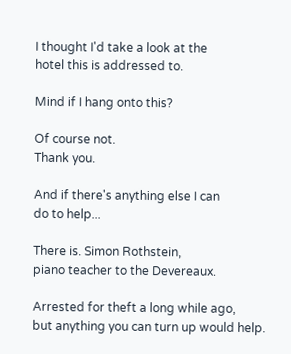I thought I'd take a look at the
hotel this is addressed to.

Mind if I hang onto this?

Of course not.
Thank you.

And if there's anything else I can
do to help...

There is. Simon Rothstein,
piano teacher to the Devereaux.

Arrested for theft a long while ago,
but anything you can turn up would help.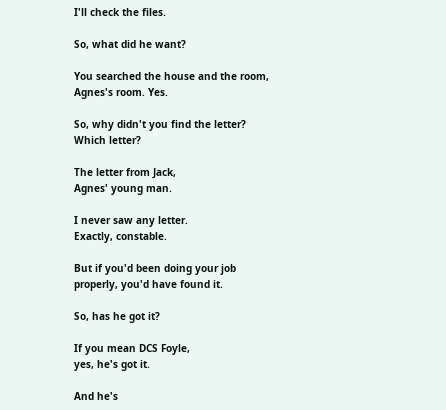I'll check the files.

So, what did he want?

You searched the house and the room,
Agnes's room. Yes.

So, why didn't you find the letter?
Which letter?

The letter from Jack,
Agnes' young man.

I never saw any letter.
Exactly, constable.

But if you'd been doing your job
properly, you'd have found it.

So, has he got it?

If you mean DCS Foyle,
yes, he's got it.

And he's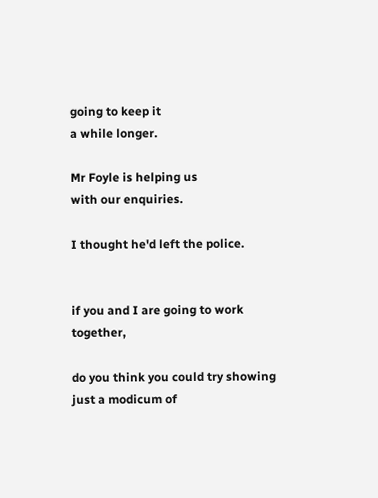going to keep it
a while longer.

Mr Foyle is helping us
with our enquiries.

I thought he'd left the police.


if you and I are going to work together,

do you think you could try showing
just a modicum of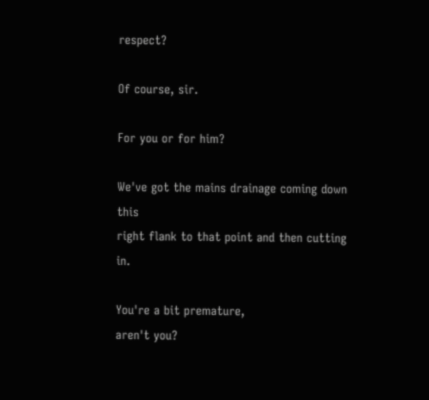respect?

Of course, sir.

For you or for him?

We've got the mains drainage coming down this
right flank to that point and then cutting in.

You're a bit premature,
aren't you?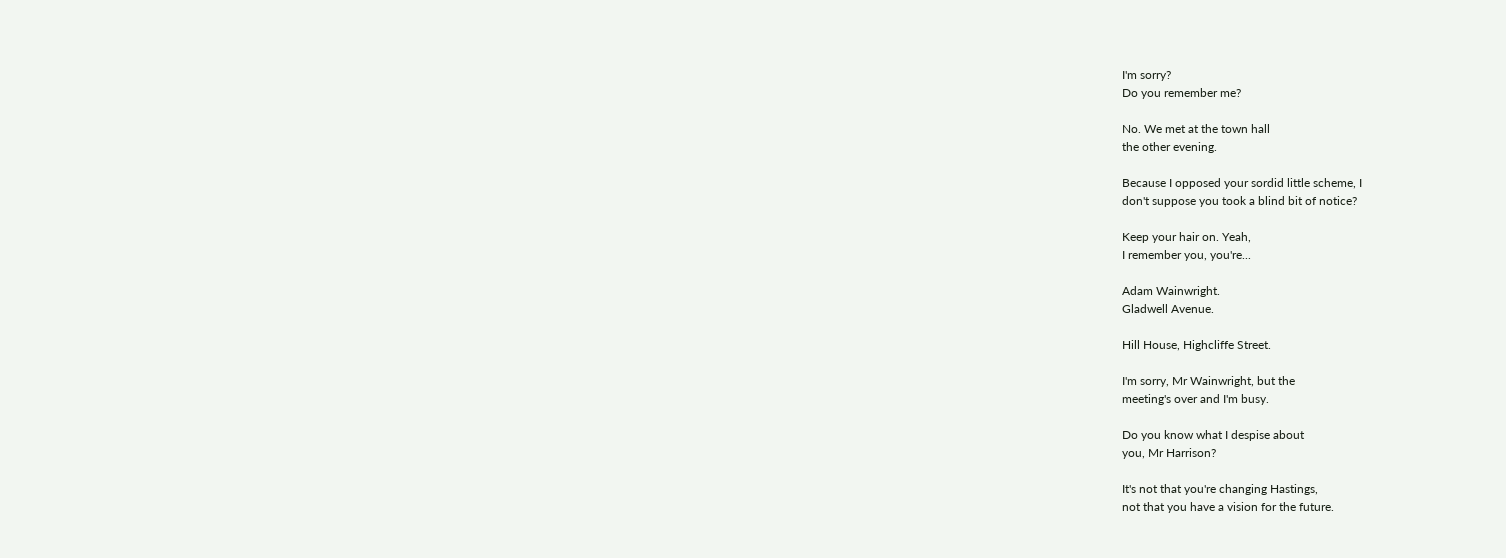I'm sorry?
Do you remember me?

No. We met at the town hall
the other evening.

Because I opposed your sordid little scheme, I
don't suppose you took a blind bit of notice?

Keep your hair on. Yeah,
I remember you, you're...

Adam Wainwright.
Gladwell Avenue.

Hill House, Highcliffe Street.

I'm sorry, Mr Wainwright, but the
meeting's over and I'm busy.

Do you know what I despise about
you, Mr Harrison?

It's not that you're changing Hastings,
not that you have a vision for the future.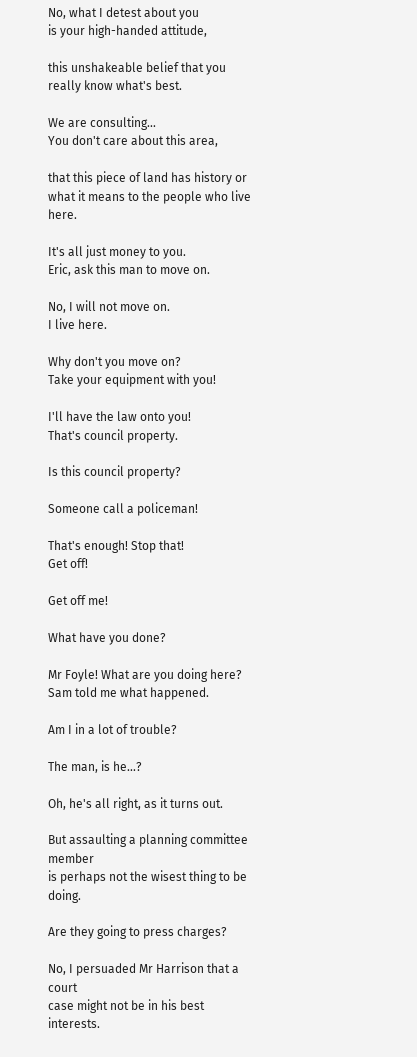No, what I detest about you
is your high-handed attitude,

this unshakeable belief that you
really know what's best.

We are consulting...
You don't care about this area,

that this piece of land has history or
what it means to the people who live here.

It's all just money to you.
Eric, ask this man to move on.

No, I will not move on.
I live here.

Why don't you move on?
Take your equipment with you!

I'll have the law onto you!
That's council property.

Is this council property?

Someone call a policeman!

That's enough! Stop that!
Get off!

Get off me!

What have you done?

Mr Foyle! What are you doing here?
Sam told me what happened.

Am I in a lot of trouble?

The man, is he...?

Oh, he's all right, as it turns out.

But assaulting a planning committee member
is perhaps not the wisest thing to be doing.

Are they going to press charges?

No, I persuaded Mr Harrison that a court
case might not be in his best interests.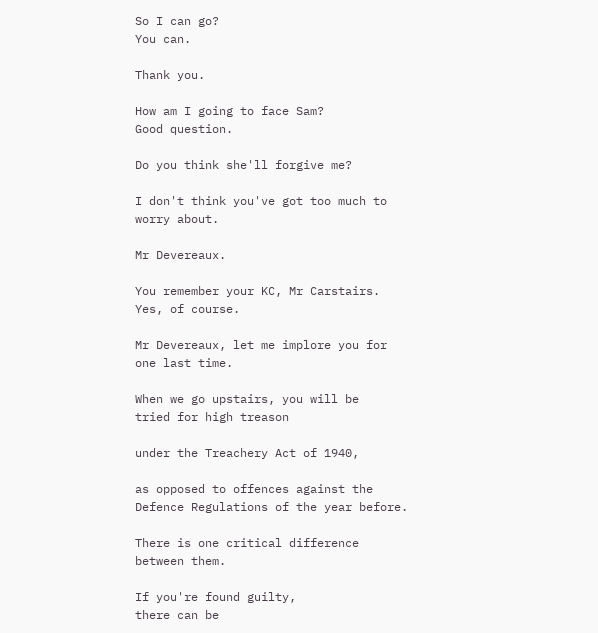So I can go?
You can.

Thank you.

How am I going to face Sam?
Good question.

Do you think she'll forgive me?

I don't think you've got too much to
worry about.

Mr Devereaux.

You remember your KC, Mr Carstairs.
Yes, of course.

Mr Devereaux, let me implore you for
one last time.

When we go upstairs, you will be
tried for high treason

under the Treachery Act of 1940,

as opposed to offences against the
Defence Regulations of the year before.

There is one critical difference
between them.

If you're found guilty,
there can be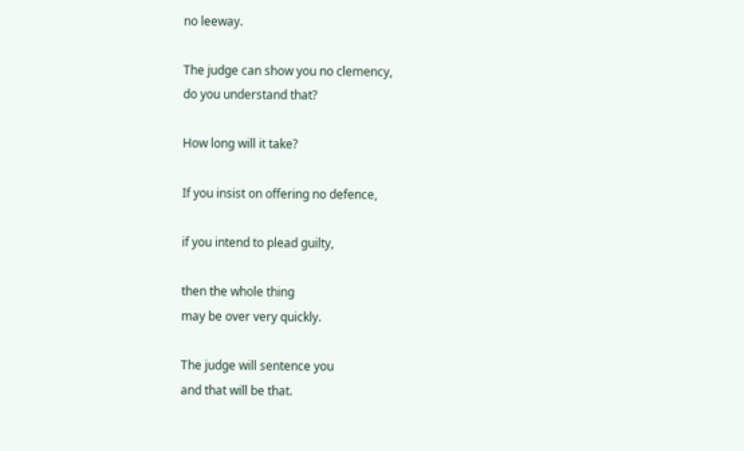no leeway.

The judge can show you no clemency,
do you understand that?

How long will it take?

If you insist on offering no defence,

if you intend to plead guilty,

then the whole thing
may be over very quickly.

The judge will sentence you
and that will be that.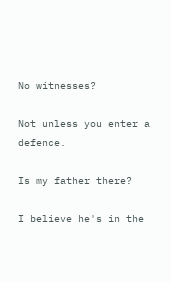No witnesses?

Not unless you enter a defence.

Is my father there?

I believe he's in the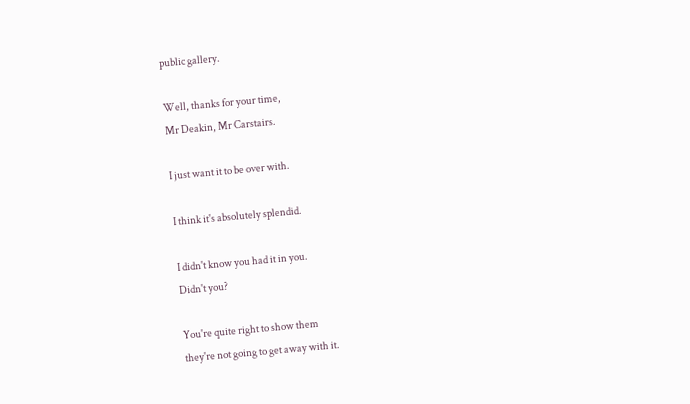public gallery.

Well, thanks for your time,
Mr Deakin, Mr Carstairs.

I just want it to be over with.

I think it's absolutely splendid.

I didn't know you had it in you.
Didn't you?

You're quite right to show them
they're not going to get away with it.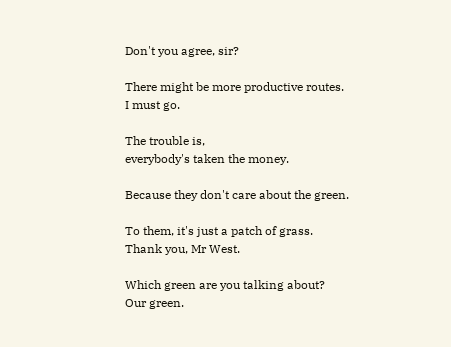Don't you agree, sir?

There might be more productive routes.
I must go.

The trouble is,
everybody's taken the money.

Because they don't care about the green.

To them, it's just a patch of grass.
Thank you, Mr West.

Which green are you talking about?
Our green.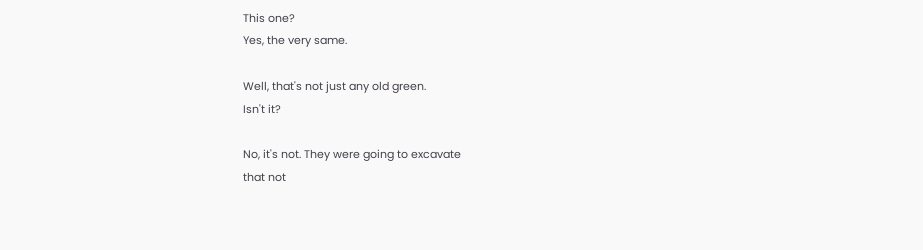This one?
Yes, the very same.

Well, that's not just any old green.
Isn't it?

No, it's not. They were going to excavate
that not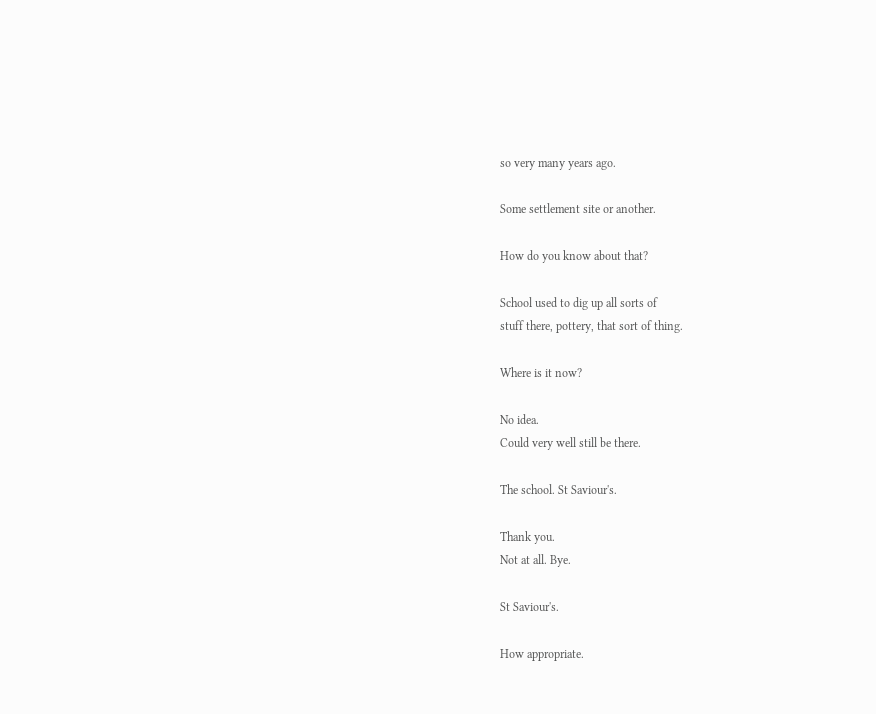so very many years ago.

Some settlement site or another.

How do you know about that?

School used to dig up all sorts of
stuff there, pottery, that sort of thing.

Where is it now?

No idea.
Could very well still be there.

The school. St Saviour's.

Thank you.
Not at all. Bye.

St Saviour's.

How appropriate.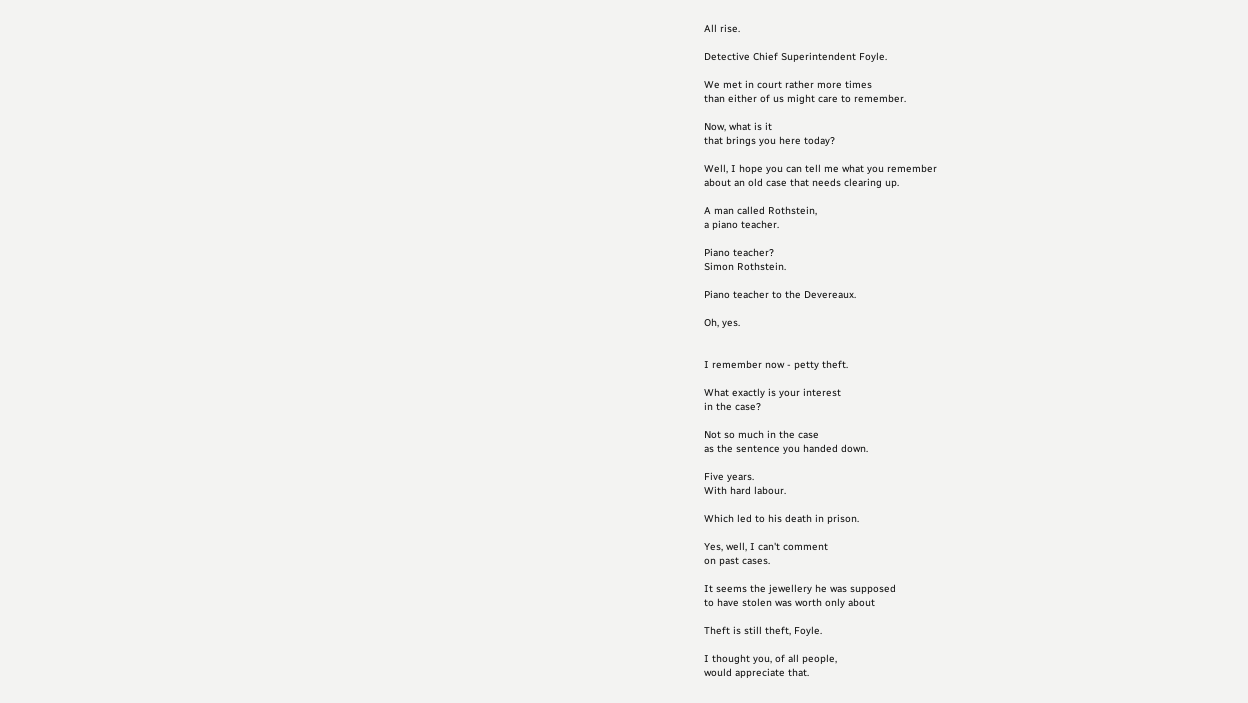All rise.

Detective Chief Superintendent Foyle.

We met in court rather more times
than either of us might care to remember.

Now, what is it
that brings you here today?

Well, I hope you can tell me what you remember
about an old case that needs clearing up.

A man called Rothstein,
a piano teacher.

Piano teacher?
Simon Rothstein.

Piano teacher to the Devereaux.

Oh, yes.


I remember now - petty theft.

What exactly is your interest
in the case?

Not so much in the case
as the sentence you handed down.

Five years.
With hard labour.

Which led to his death in prison.

Yes, well, I can't comment
on past cases.

It seems the jewellery he was supposed
to have stolen was worth only about

Theft is still theft, Foyle.

I thought you, of all people,
would appreciate that.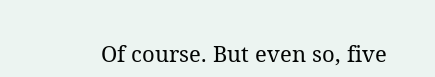Of course. But even so, five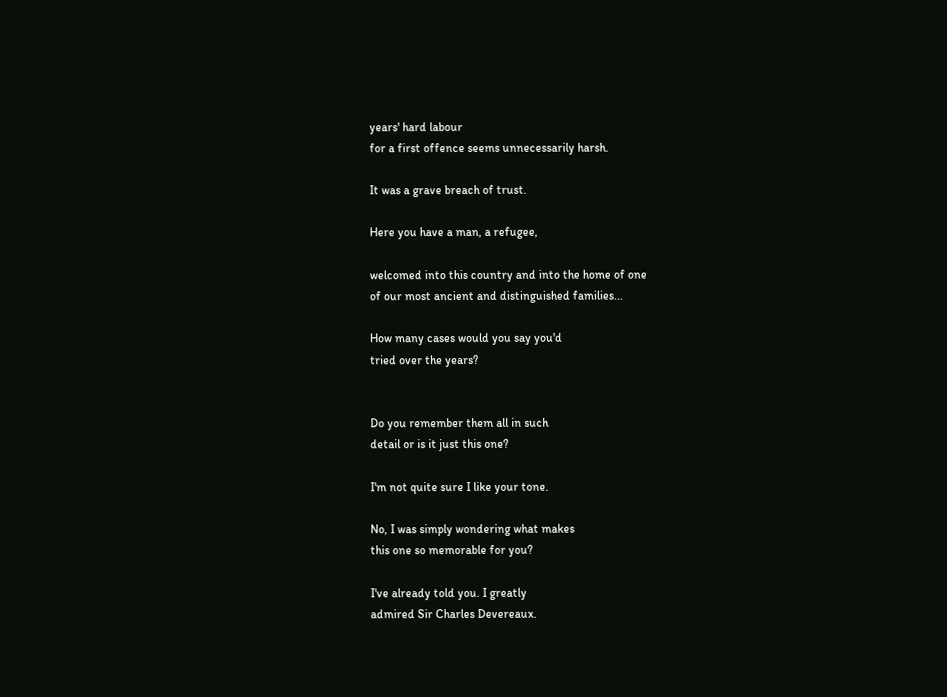years' hard labour
for a first offence seems unnecessarily harsh.

It was a grave breach of trust.

Here you have a man, a refugee,

welcomed into this country and into the home of one
of our most ancient and distinguished families...

How many cases would you say you'd
tried over the years?


Do you remember them all in such
detail or is it just this one?

I'm not quite sure I like your tone.

No, I was simply wondering what makes
this one so memorable for you?

I've already told you. I greatly
admired Sir Charles Devereaux.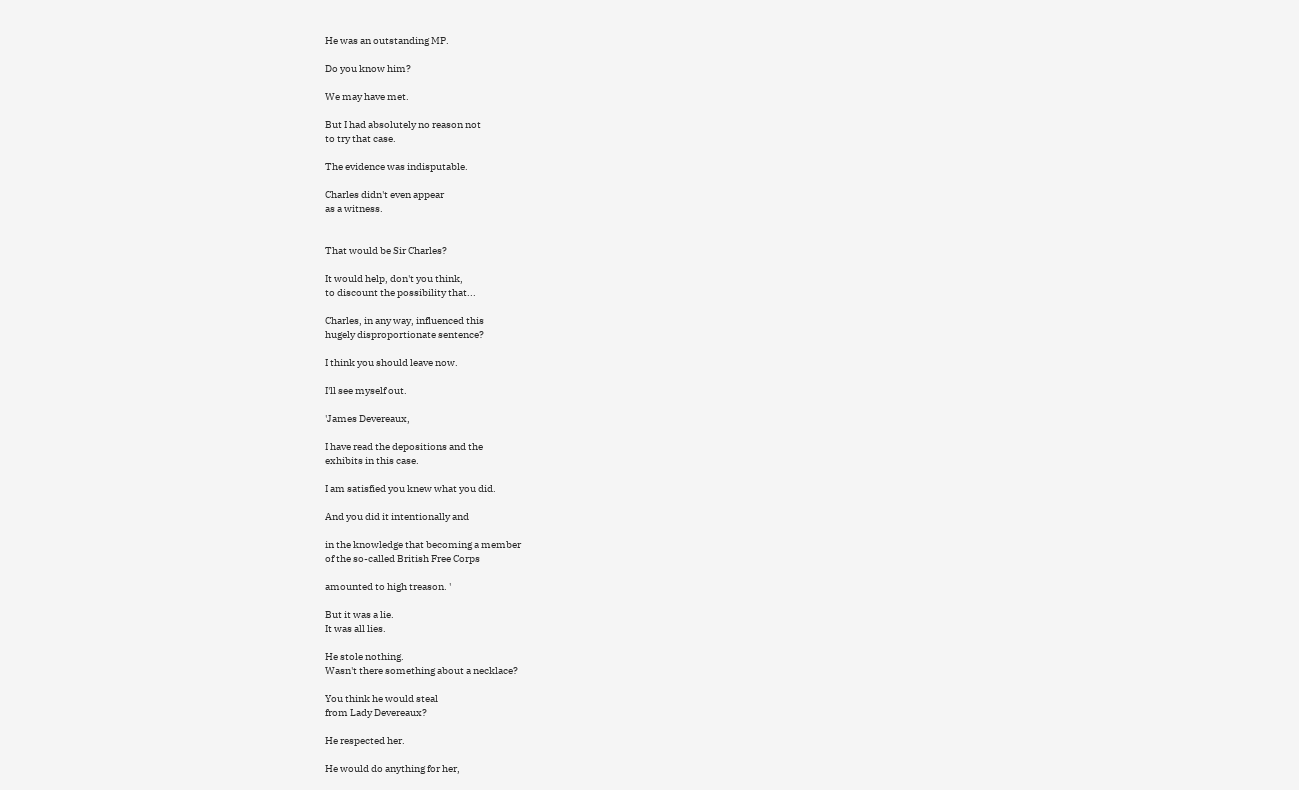He was an outstanding MP.

Do you know him?

We may have met.

But I had absolutely no reason not
to try that case.

The evidence was indisputable.

Charles didn't even appear
as a witness.


That would be Sir Charles?

It would help, don't you think,
to discount the possibility that...

Charles, in any way, influenced this
hugely disproportionate sentence?

I think you should leave now.

I'll see myself out.

'James Devereaux,

I have read the depositions and the
exhibits in this case.

I am satisfied you knew what you did.

And you did it intentionally and

in the knowledge that becoming a member
of the so-called British Free Corps

amounted to high treason. '

But it was a lie.
It was all lies.

He stole nothing.
Wasn't there something about a necklace?

You think he would steal
from Lady Devereaux?

He respected her.

He would do anything for her,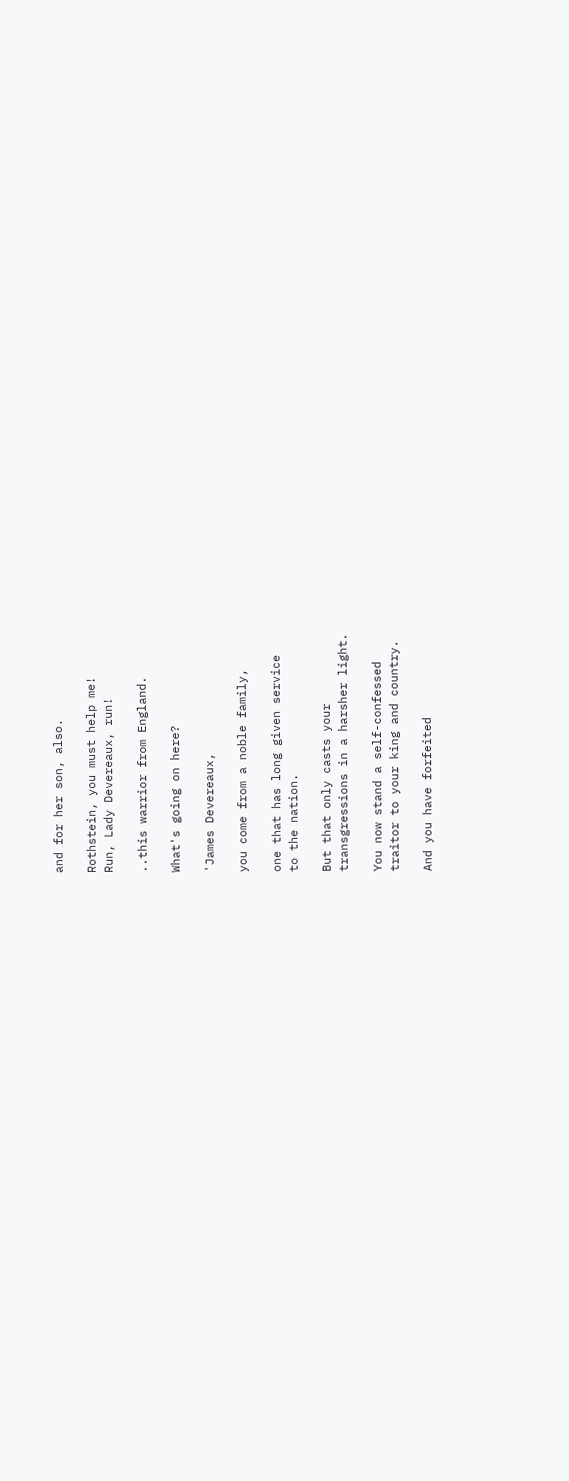and for her son, also.

Rothstein, you must help me!
Run, Lady Devereaux, run!

..this warrior from England.

What's going on here?

'James Devereaux,

you come from a noble family,

one that has long given service
to the nation.

But that only casts your
transgressions in a harsher light.

You now stand a self-confessed
traitor to your king and country.

And you have forfeited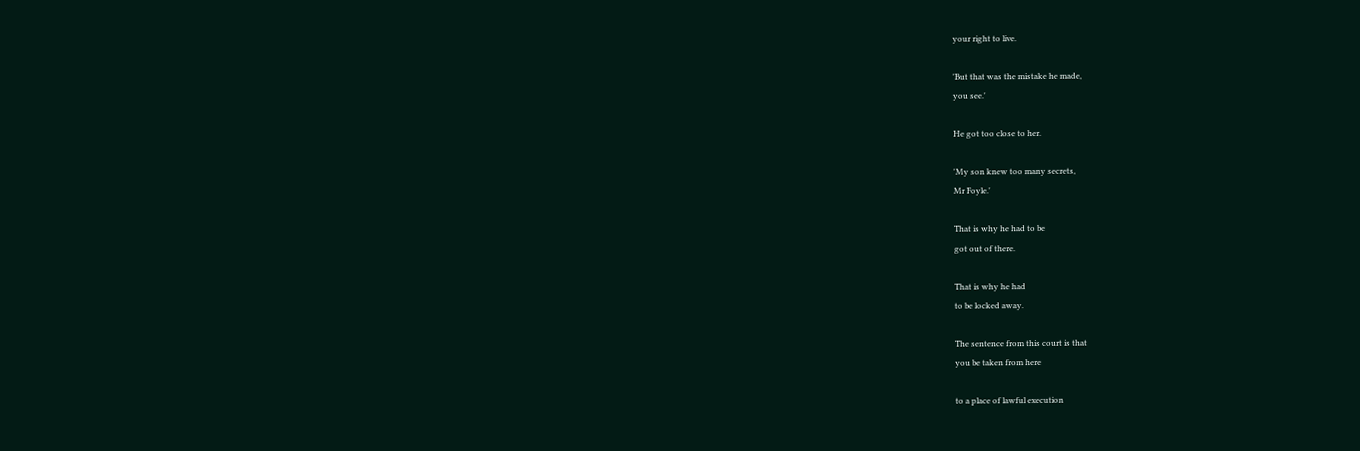your right to live.

'But that was the mistake he made,
you see.'

He got too close to her.

'My son knew too many secrets,
Mr Foyle.'

That is why he had to be
got out of there.

That is why he had
to be locked away.

The sentence from this court is that
you be taken from here

to a place of lawful execution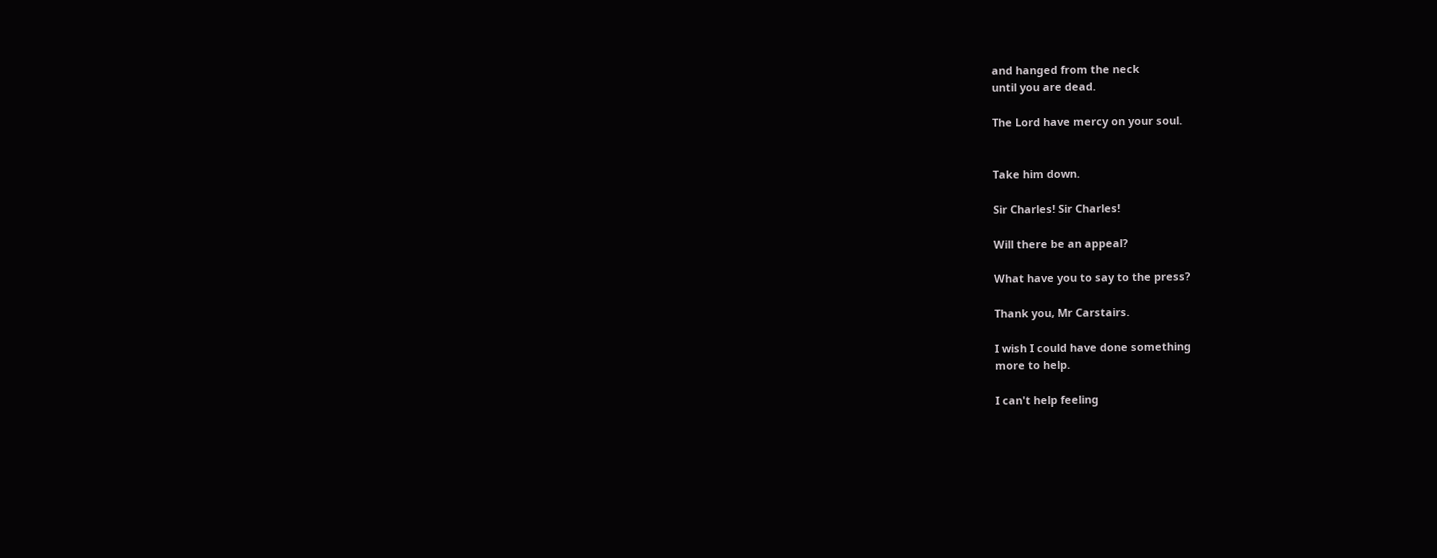and hanged from the neck
until you are dead.

The Lord have mercy on your soul.


Take him down.

Sir Charles! Sir Charles!

Will there be an appeal?

What have you to say to the press?

Thank you, Mr Carstairs.

I wish I could have done something
more to help.

I can't help feeling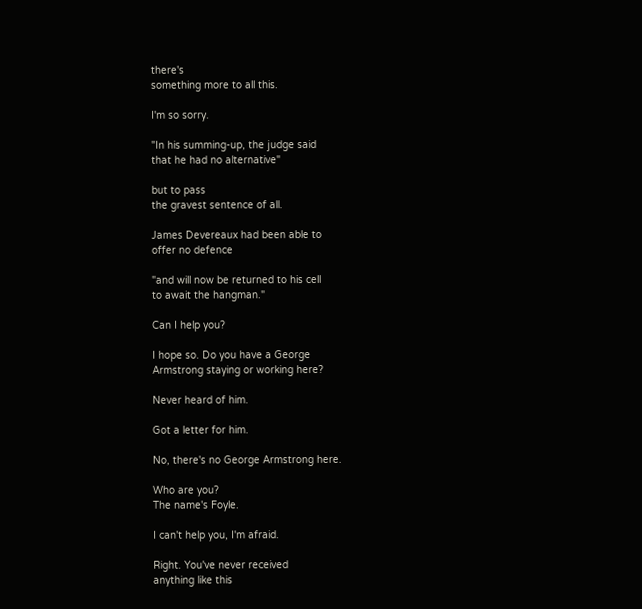there's
something more to all this.

I'm so sorry.

"In his summing-up, the judge said
that he had no alternative"

but to pass
the gravest sentence of all.

James Devereaux had been able to
offer no defence

"and will now be returned to his cell
to await the hangman."

Can I help you?

I hope so. Do you have a George
Armstrong staying or working here?

Never heard of him.

Got a letter for him.

No, there's no George Armstrong here.

Who are you?
The name's Foyle.

I can't help you, I'm afraid.

Right. You've never received
anything like this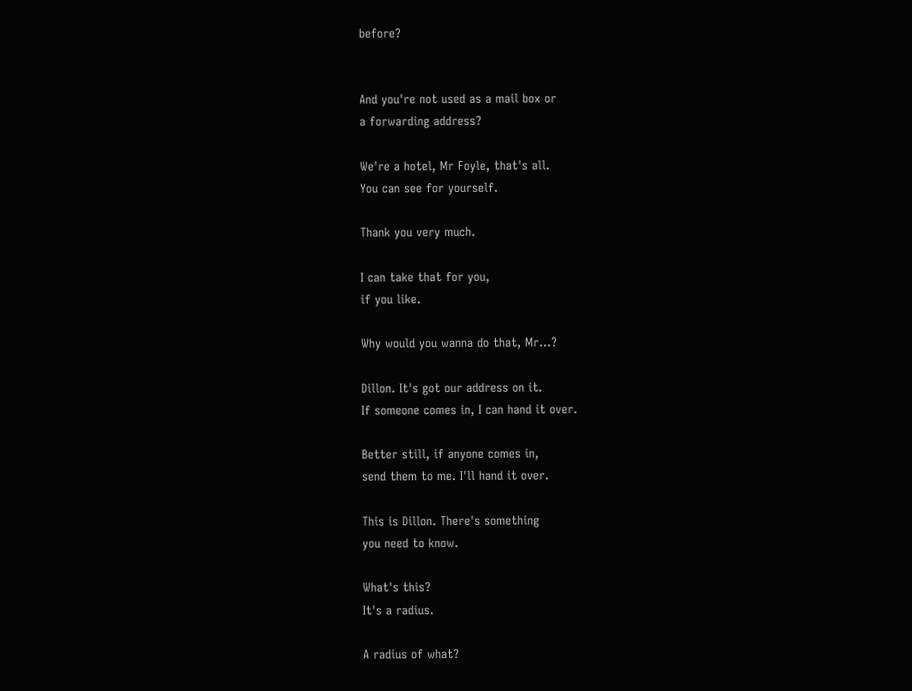before?


And you're not used as a mail box or
a forwarding address?

We're a hotel, Mr Foyle, that's all.
You can see for yourself.

Thank you very much.

I can take that for you,
if you like.

Why would you wanna do that, Mr...?

Dillon. It's got our address on it.
If someone comes in, I can hand it over.

Better still, if anyone comes in,
send them to me. I'll hand it over.

This is Dillon. There's something
you need to know.

What's this?
It's a radius.

A radius of what?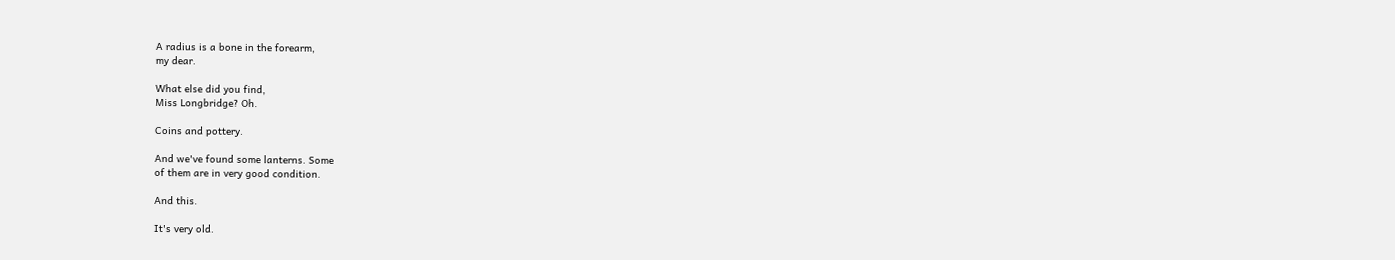A radius is a bone in the forearm,
my dear.

What else did you find,
Miss Longbridge? Oh.

Coins and pottery.

And we've found some lanterns. Some
of them are in very good condition.

And this.

It's very old.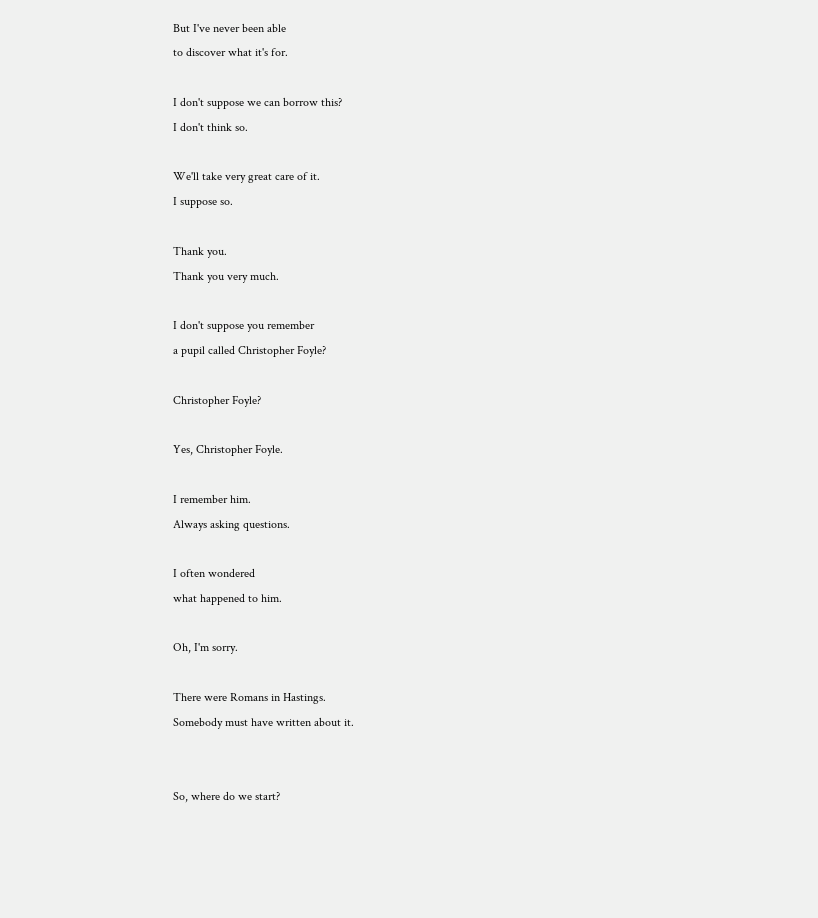But I've never been able
to discover what it's for.

I don't suppose we can borrow this?
I don't think so.

We'll take very great care of it.
I suppose so.

Thank you.
Thank you very much.

I don't suppose you remember
a pupil called Christopher Foyle?

Christopher Foyle?

Yes, Christopher Foyle.

I remember him.
Always asking questions.

I often wondered
what happened to him.

Oh, I'm sorry.

There were Romans in Hastings.
Somebody must have written about it.


So, where do we start?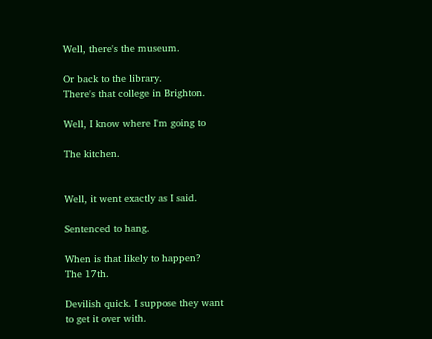Well, there's the museum.

Or back to the library.
There's that college in Brighton.

Well, I know where I'm going to

The kitchen.


Well, it went exactly as I said.

Sentenced to hang.

When is that likely to happen?
The 17th.

Devilish quick. I suppose they want
to get it over with.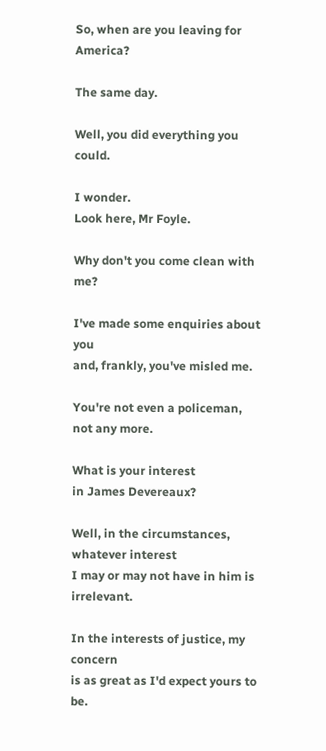So, when are you leaving for America?

The same day.

Well, you did everything you could.

I wonder.
Look here, Mr Foyle.

Why don't you come clean with me?

I've made some enquiries about you
and, frankly, you've misled me.

You're not even a policeman,
not any more.

What is your interest
in James Devereaux?

Well, in the circumstances, whatever interest
I may or may not have in him is irrelevant.

In the interests of justice, my concern
is as great as I'd expect yours to be.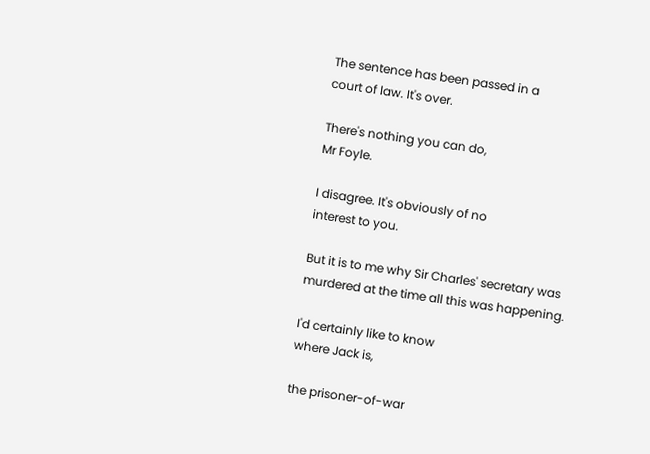The sentence has been passed in a
court of law. It's over.

There's nothing you can do,
Mr Foyle.

I disagree. It's obviously of no
interest to you.

But it is to me why Sir Charles' secretary was
murdered at the time all this was happening.

I'd certainly like to know
where Jack is,

the prisoner-of-war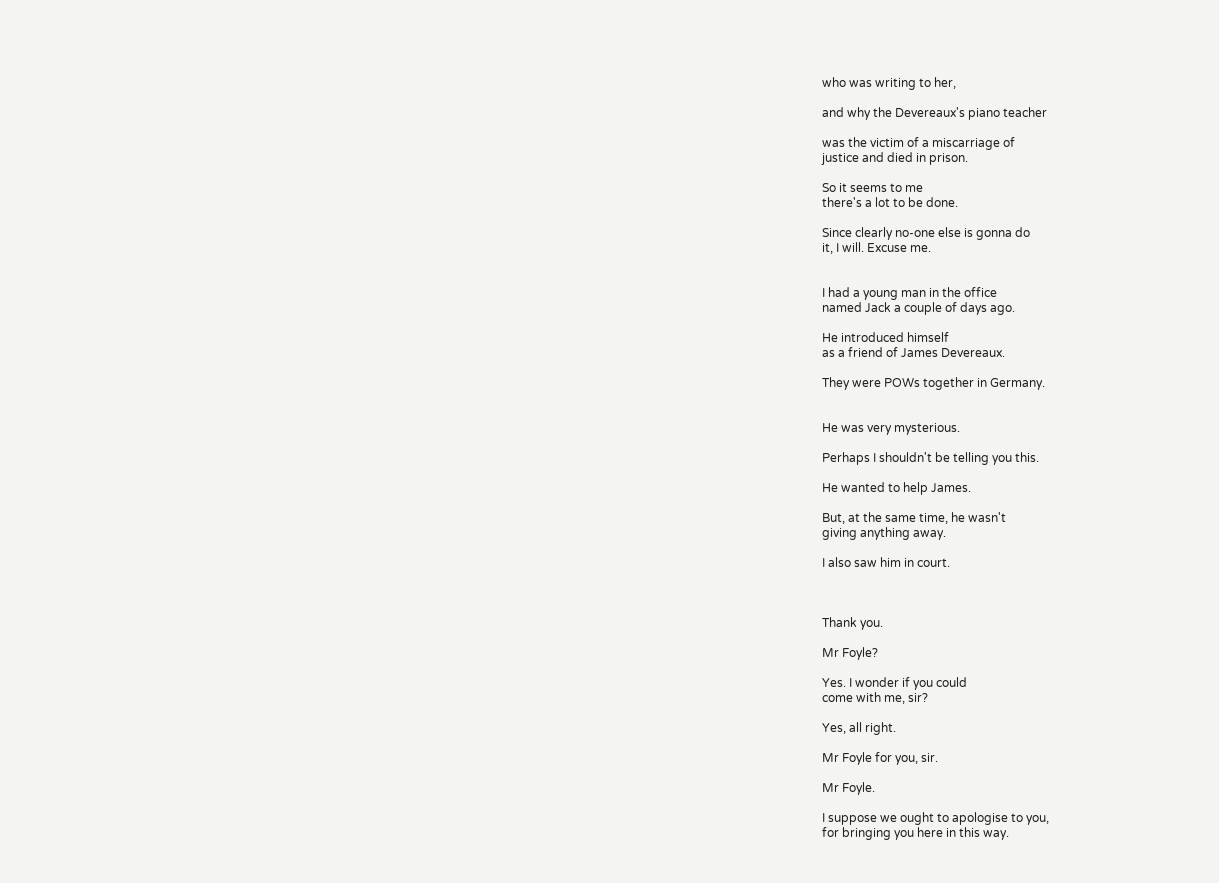who was writing to her,

and why the Devereaux's piano teacher

was the victim of a miscarriage of
justice and died in prison.

So it seems to me
there's a lot to be done.

Since clearly no-one else is gonna do
it, I will. Excuse me.


I had a young man in the office
named Jack a couple of days ago.

He introduced himself
as a friend of James Devereaux.

They were POWs together in Germany.


He was very mysterious.

Perhaps I shouldn't be telling you this.

He wanted to help James.

But, at the same time, he wasn't
giving anything away.

I also saw him in court.



Thank you.

Mr Foyle?

Yes. I wonder if you could
come with me, sir?

Yes, all right.

Mr Foyle for you, sir.

Mr Foyle.

I suppose we ought to apologise to you,
for bringing you here in this way.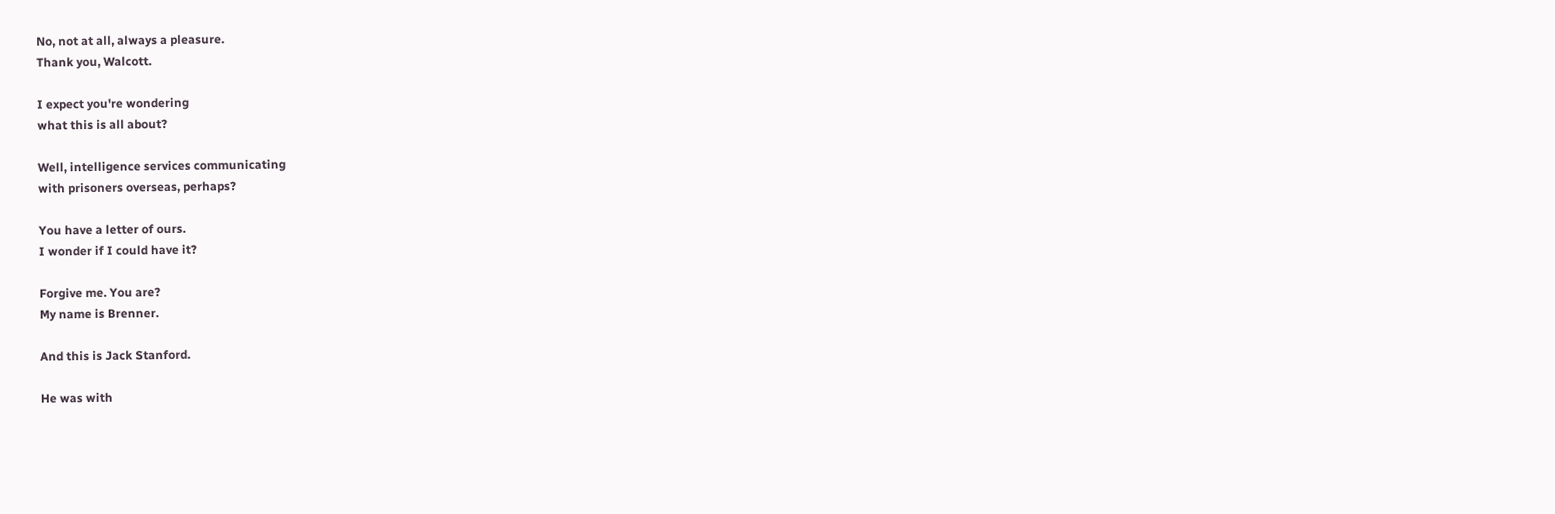No, not at all, always a pleasure.
Thank you, Walcott.

I expect you're wondering
what this is all about?

Well, intelligence services communicating
with prisoners overseas, perhaps?

You have a letter of ours.
I wonder if I could have it?

Forgive me. You are?
My name is Brenner.

And this is Jack Stanford.

He was with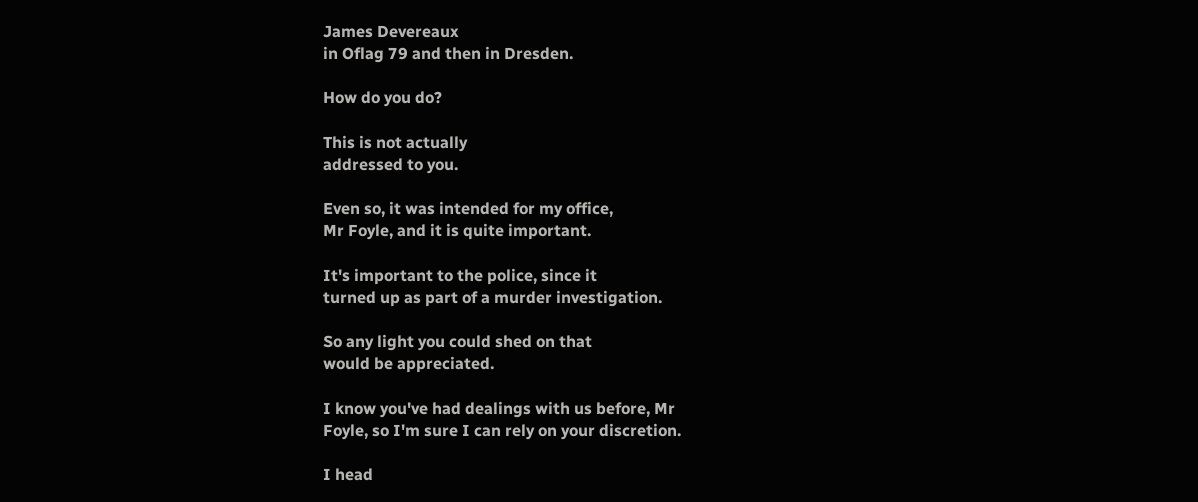James Devereaux
in Oflag 79 and then in Dresden.

How do you do?

This is not actually
addressed to you.

Even so, it was intended for my office,
Mr Foyle, and it is quite important.

It's important to the police, since it
turned up as part of a murder investigation.

So any light you could shed on that
would be appreciated.

I know you've had dealings with us before, Mr
Foyle, so I'm sure I can rely on your discretion.

I head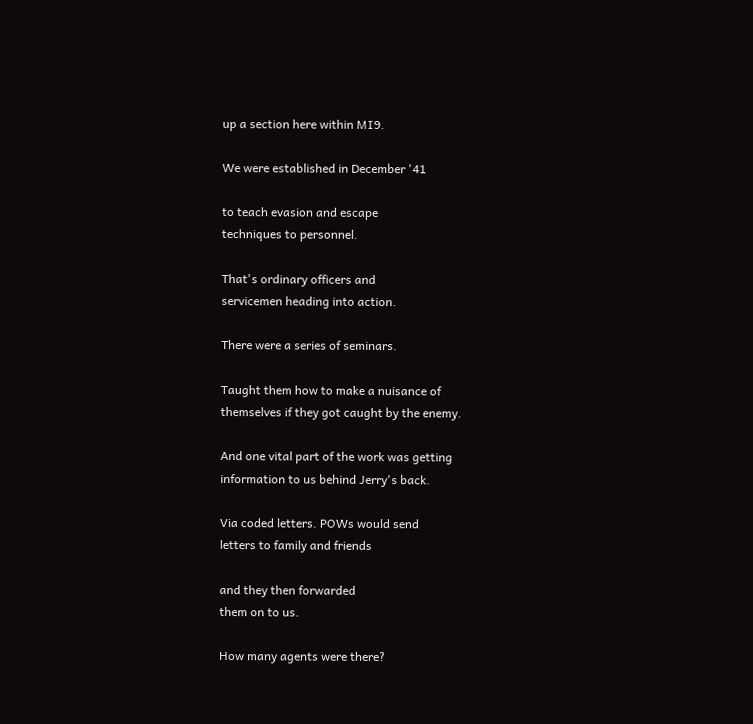up a section here within MI9.

We were established in December '41

to teach evasion and escape
techniques to personnel.

That's ordinary officers and
servicemen heading into action.

There were a series of seminars.

Taught them how to make a nuisance of
themselves if they got caught by the enemy.

And one vital part of the work was getting
information to us behind Jerry's back.

Via coded letters. POWs would send
letters to family and friends

and they then forwarded
them on to us.

How many agents were there?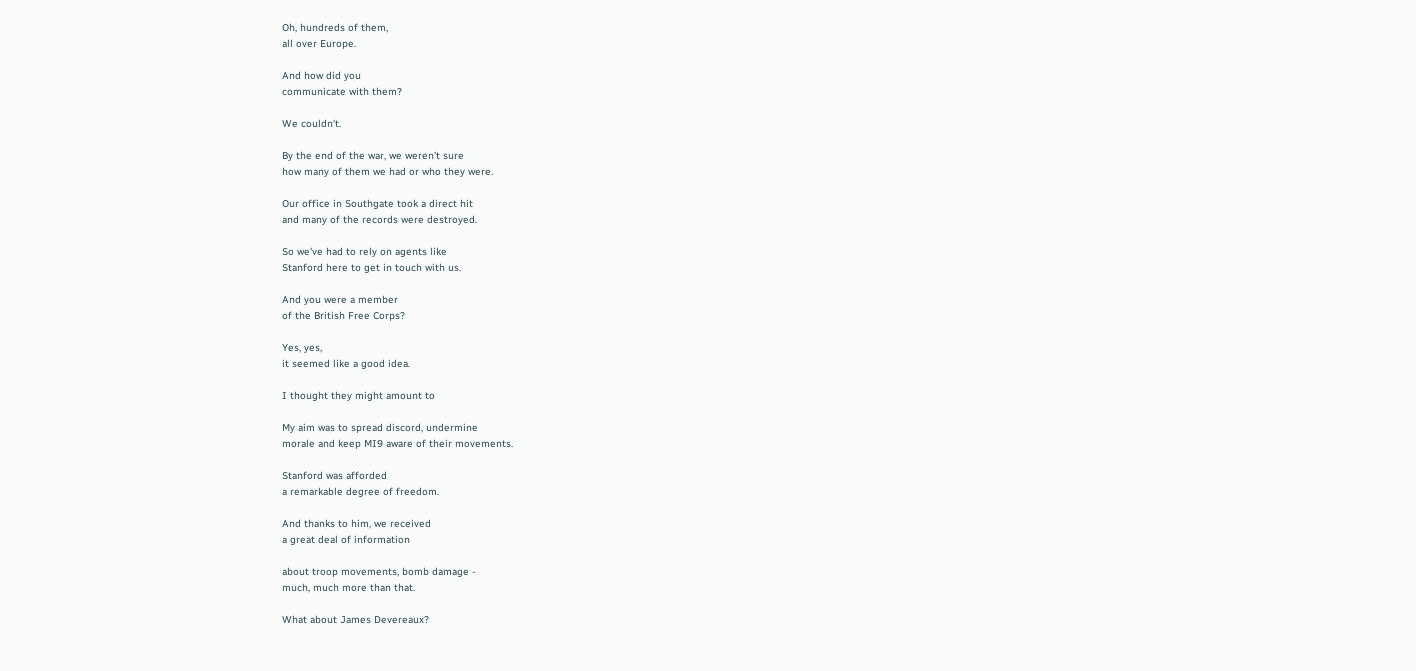Oh, hundreds of them,
all over Europe.

And how did you
communicate with them?

We couldn't.

By the end of the war, we weren't sure
how many of them we had or who they were.

Our office in Southgate took a direct hit
and many of the records were destroyed.

So we've had to rely on agents like
Stanford here to get in touch with us.

And you were a member
of the British Free Corps?

Yes, yes,
it seemed like a good idea.

I thought they might amount to

My aim was to spread discord, undermine
morale and keep MI9 aware of their movements.

Stanford was afforded
a remarkable degree of freedom.

And thanks to him, we received
a great deal of information

about troop movements, bomb damage -
much, much more than that.

What about James Devereaux?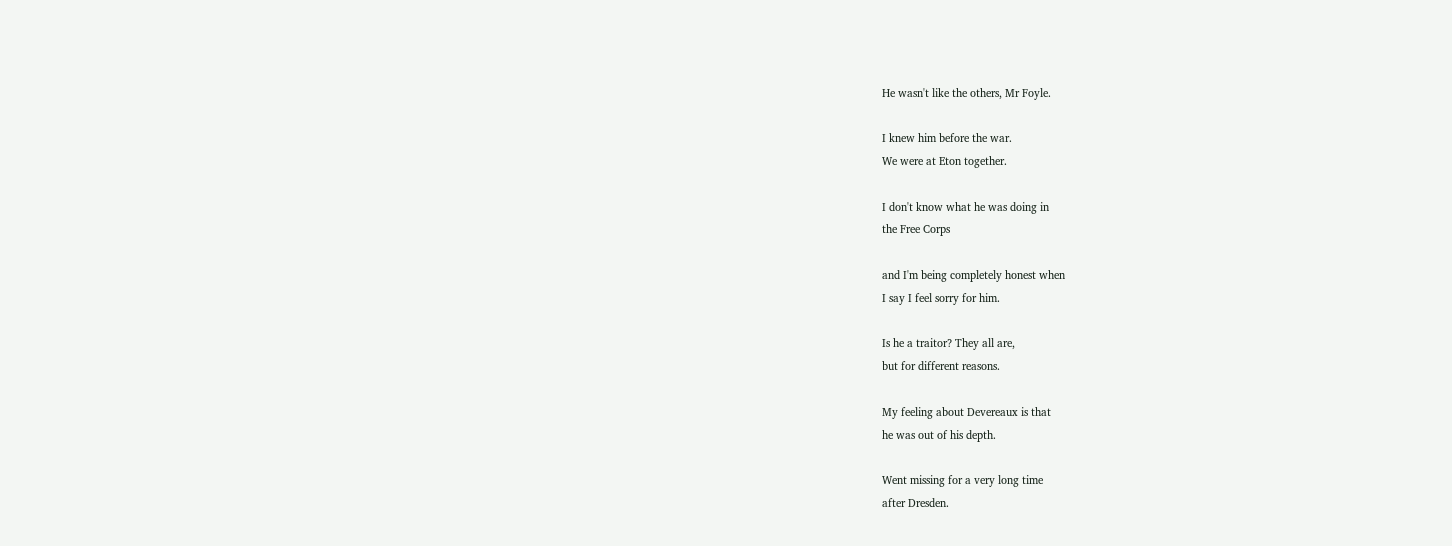He wasn't like the others, Mr Foyle.

I knew him before the war.
We were at Eton together.

I don't know what he was doing in
the Free Corps

and I'm being completely honest when
I say I feel sorry for him.

Is he a traitor? They all are,
but for different reasons.

My feeling about Devereaux is that
he was out of his depth.

Went missing for a very long time
after Dresden.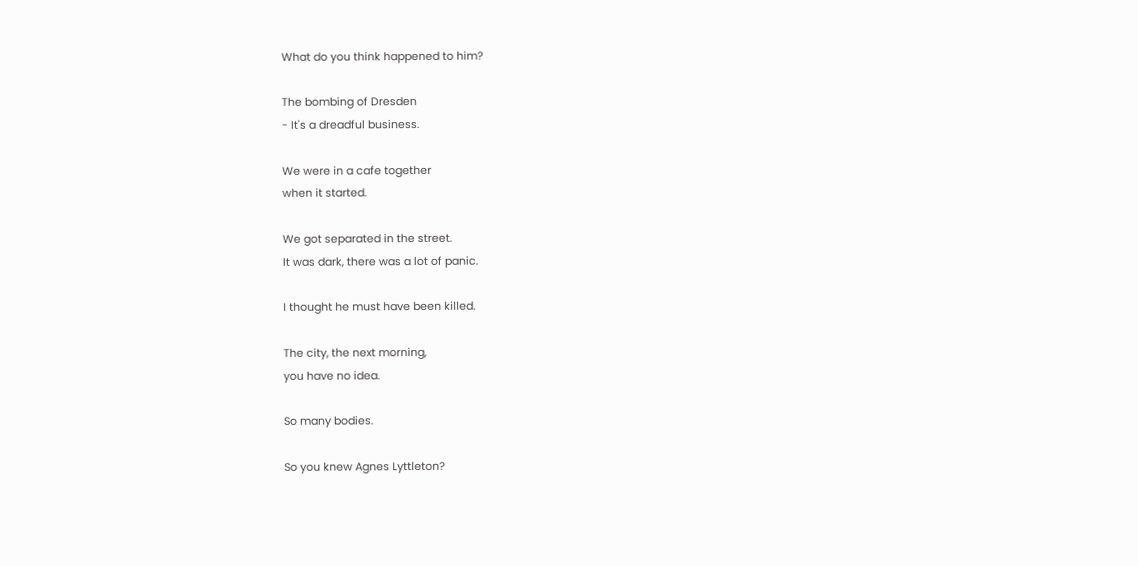What do you think happened to him?

The bombing of Dresden
- It's a dreadful business.

We were in a cafe together
when it started.

We got separated in the street.
It was dark, there was a lot of panic.

I thought he must have been killed.

The city, the next morning,
you have no idea.

So many bodies.

So you knew Agnes Lyttleton?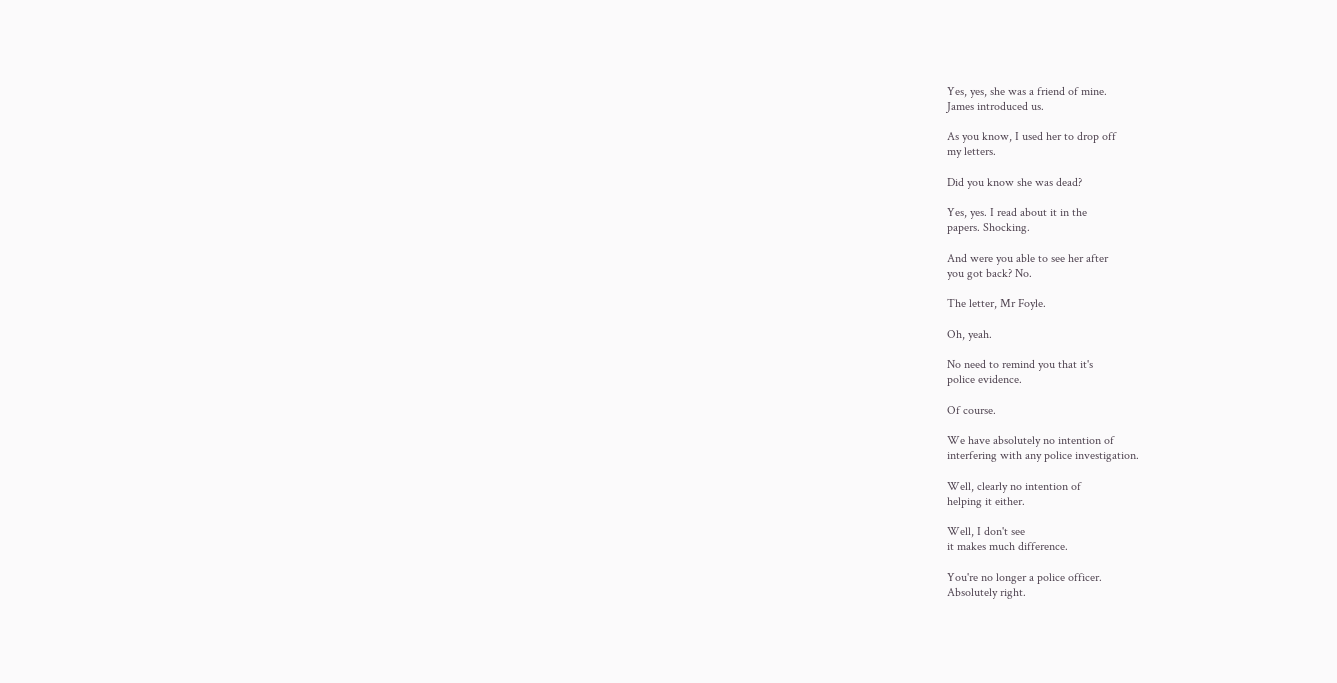Yes, yes, she was a friend of mine.
James introduced us.

As you know, I used her to drop off
my letters.

Did you know she was dead?

Yes, yes. I read about it in the
papers. Shocking.

And were you able to see her after
you got back? No.

The letter, Mr Foyle.

Oh, yeah.

No need to remind you that it's
police evidence.

Of course.

We have absolutely no intention of
interfering with any police investigation.

Well, clearly no intention of
helping it either.

Well, I don't see
it makes much difference.

You're no longer a police officer.
Absolutely right.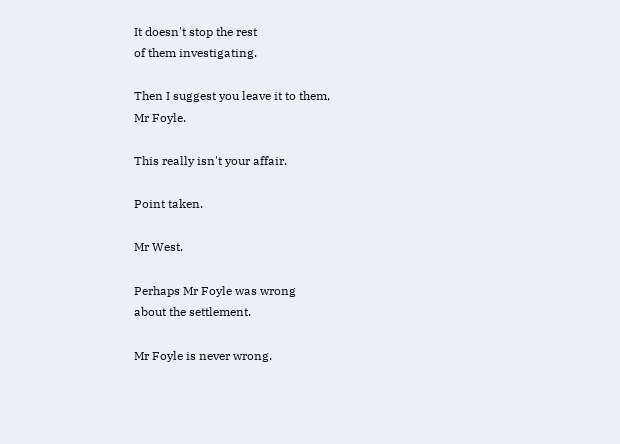It doesn't stop the rest
of them investigating.

Then I suggest you leave it to them,
Mr Foyle.

This really isn't your affair.

Point taken.

Mr West.

Perhaps Mr Foyle was wrong
about the settlement.

Mr Foyle is never wrong.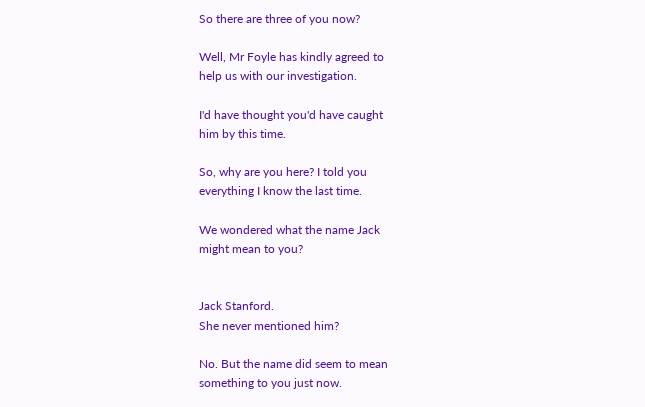So there are three of you now?

Well, Mr Foyle has kindly agreed to
help us with our investigation.

I'd have thought you'd have caught
him by this time.

So, why are you here? I told you
everything I know the last time.

We wondered what the name Jack
might mean to you?


Jack Stanford.
She never mentioned him?

No. But the name did seem to mean
something to you just now.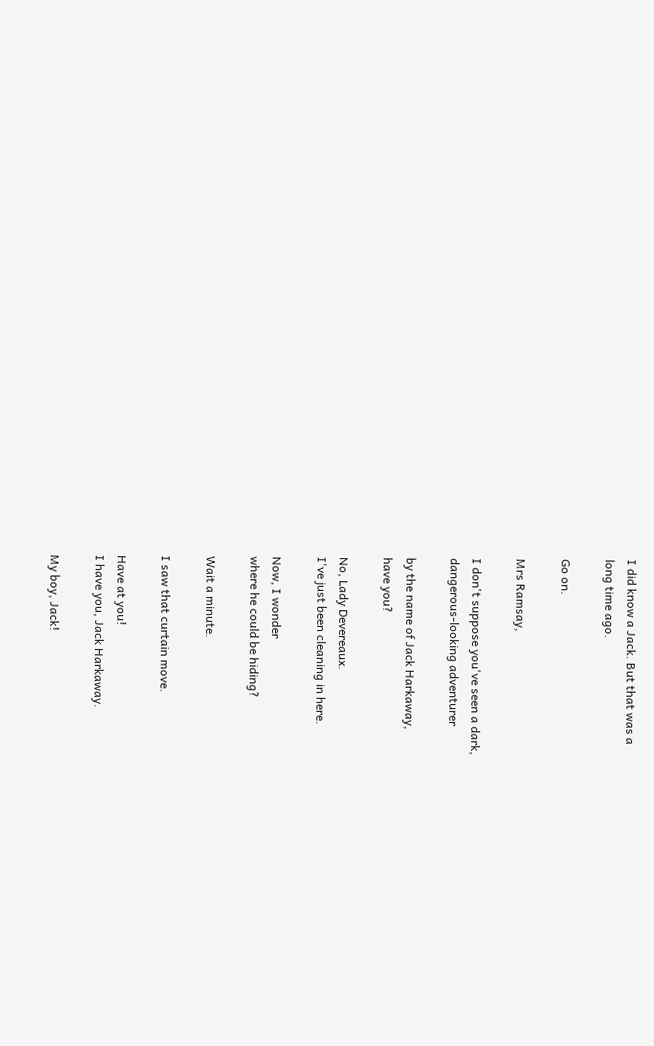I did know a Jack. But that was a
long time ago.

Go on.

Mrs Ramsay,

I don't suppose you've seen a dark,
dangerous-looking adventurer

by the name of Jack Harkaway,
have you?

No, Lady Devereaux.
I've just been cleaning in here.

Now, I wonder
where he could be hiding?

Wait a minute.

I saw that curtain move.

Have at you!
I have you, Jack Harkaway.

My boy, Jack!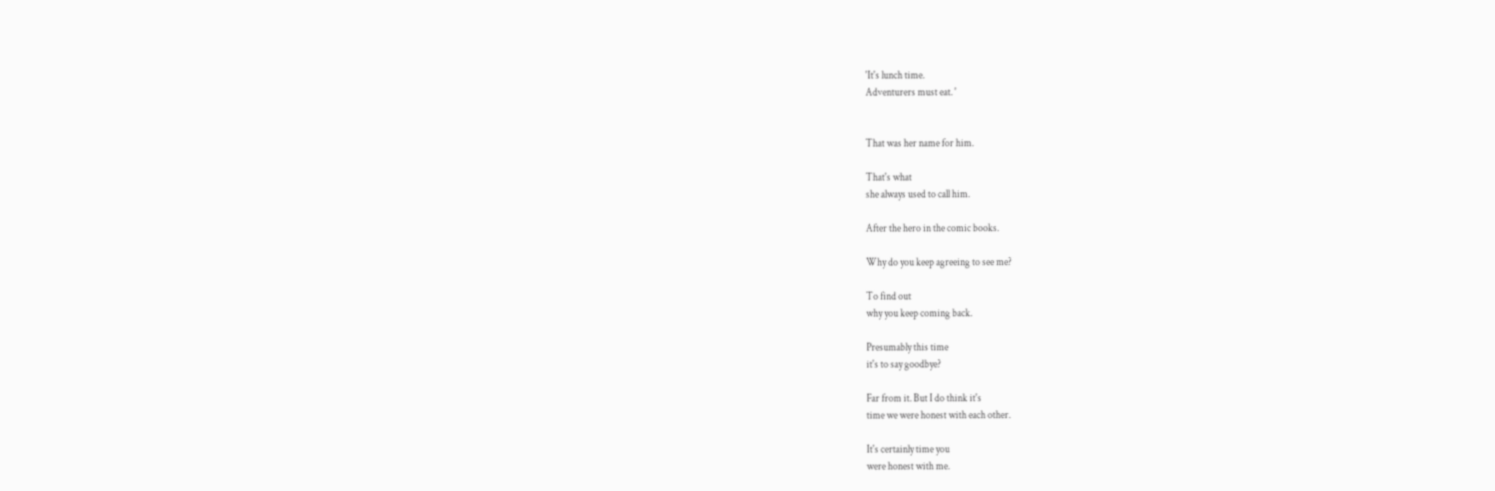'It's lunch time.
Adventurers must eat. '


That was her name for him.

That's what
she always used to call him.

After the hero in the comic books.

Why do you keep agreeing to see me?

To find out
why you keep coming back.

Presumably this time
it's to say goodbye?

Far from it. But I do think it's
time we were honest with each other.

It's certainly time you
were honest with me.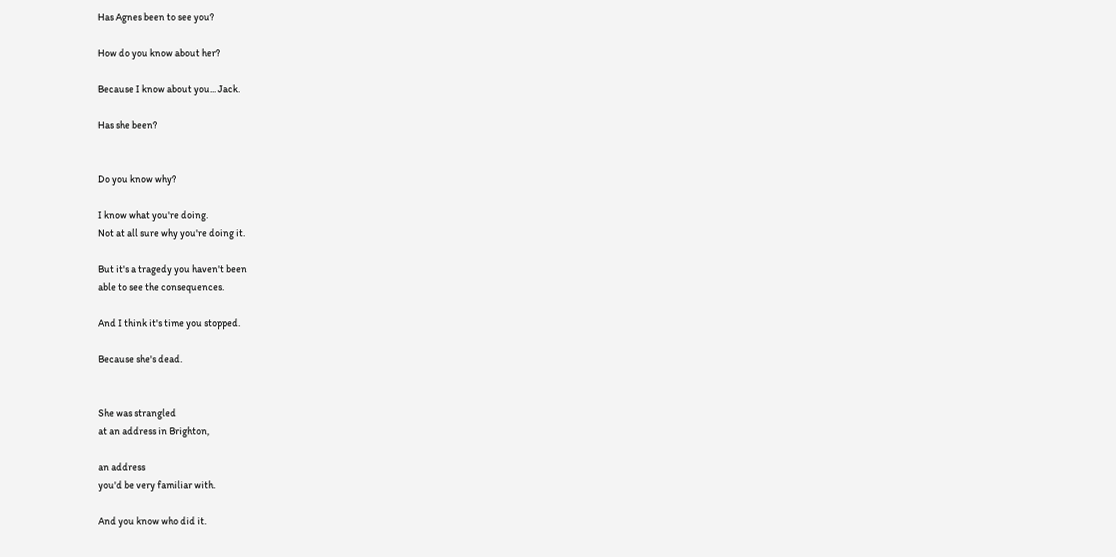Has Agnes been to see you?

How do you know about her?

Because I know about you... Jack.

Has she been?


Do you know why?

I know what you're doing.
Not at all sure why you're doing it.

But it's a tragedy you haven't been
able to see the consequences.

And I think it's time you stopped.

Because she's dead.


She was strangled
at an address in Brighton,

an address
you'd be very familiar with.

And you know who did it.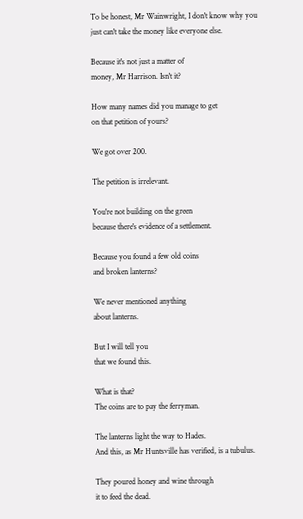To be honest, Mr Wainwright, I don't know why you
just can't take the money like everyone else.

Because it's not just a matter of
money, Mr Harrison. Isn't it?

How many names did you manage to get
on that petition of yours?

We got over 200.

The petition is irrelevant.

You're not building on the green
because there's evidence of a settlement.

Because you found a few old coins
and broken lanterns?

We never mentioned anything
about lanterns.

But I will tell you
that we found this.

What is that?
The coins are to pay the ferryman.

The lanterns light the way to Hades.
And this, as Mr Huntsville has verified, is a tubulus.

They poured honey and wine through
it to feed the dead.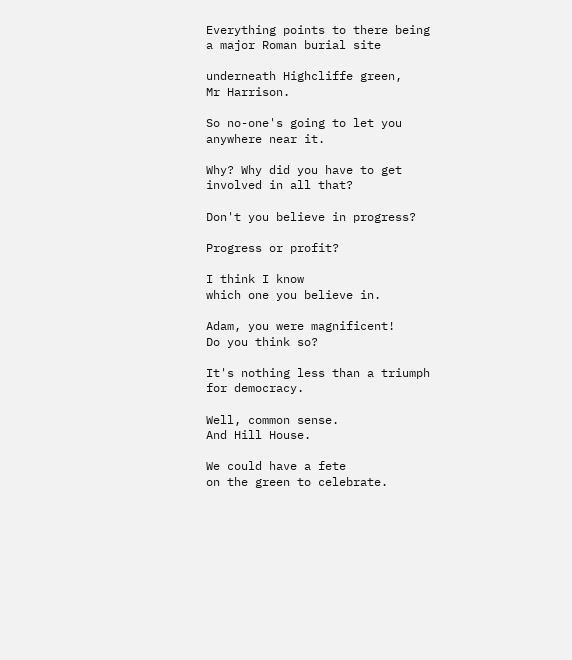Everything points to there being
a major Roman burial site

underneath Highcliffe green,
Mr Harrison.

So no-one's going to let you
anywhere near it.

Why? Why did you have to get
involved in all that?

Don't you believe in progress?

Progress or profit?

I think I know
which one you believe in.

Adam, you were magnificent!
Do you think so?

It's nothing less than a triumph
for democracy.

Well, common sense.
And Hill House.

We could have a fete
on the green to celebrate.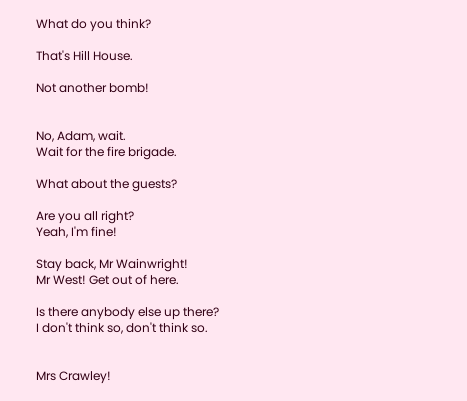What do you think?

That's Hill House.

Not another bomb!


No, Adam, wait.
Wait for the fire brigade.

What about the guests?

Are you all right?
Yeah, I'm fine!

Stay back, Mr Wainwright!
Mr West! Get out of here.

Is there anybody else up there?
I don't think so, don't think so.


Mrs Crawley!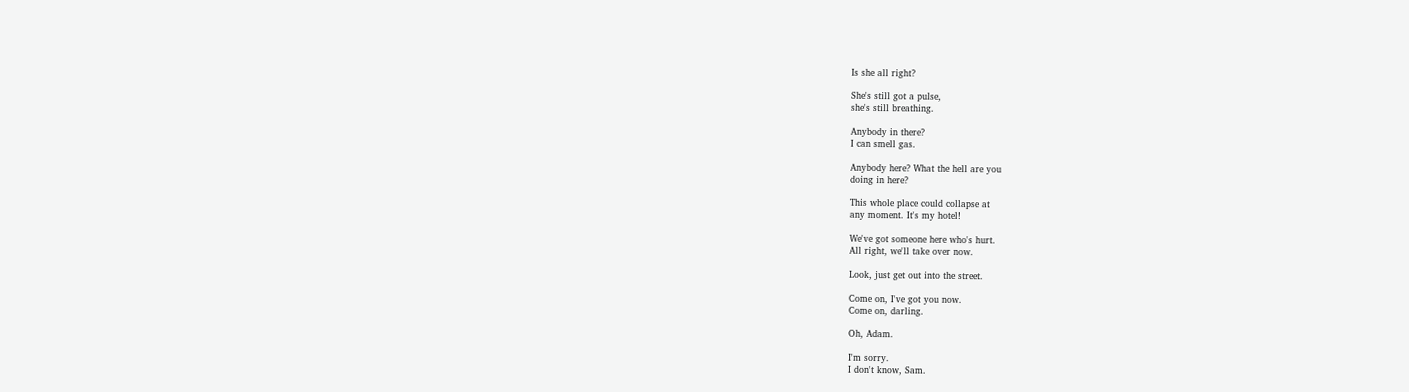Is she all right?

She's still got a pulse,
she's still breathing.

Anybody in there?
I can smell gas.

Anybody here? What the hell are you
doing in here?

This whole place could collapse at
any moment. It's my hotel!

We've got someone here who's hurt.
All right, we'll take over now.

Look, just get out into the street.

Come on, I've got you now.
Come on, darling.

Oh, Adam.

I'm sorry.
I don't know, Sam.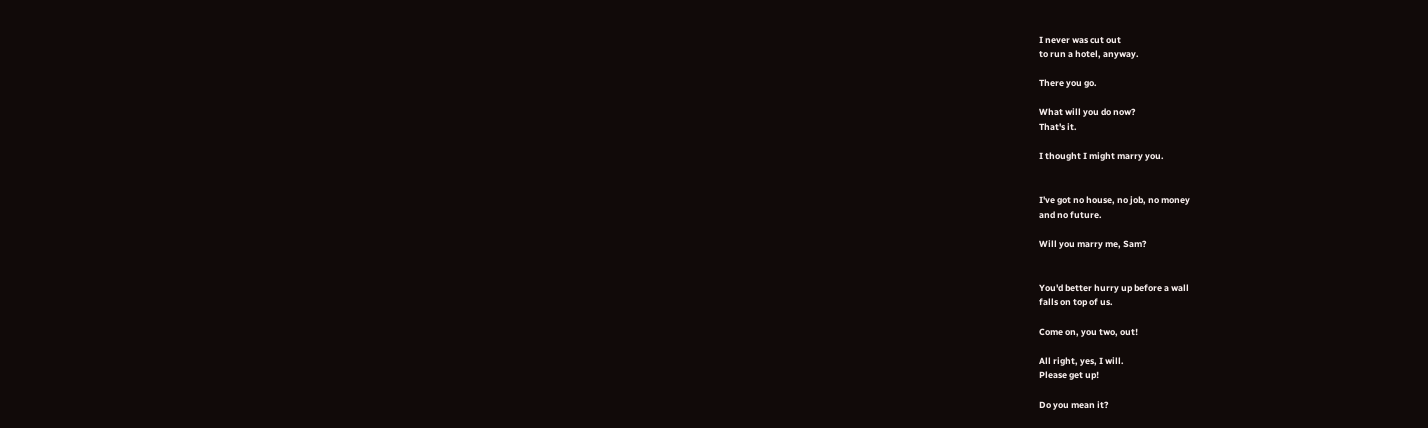I never was cut out
to run a hotel, anyway.

There you go.

What will you do now?
That's it.

I thought I might marry you.


I've got no house, no job, no money
and no future.

Will you marry me, Sam?


You'd better hurry up before a wall
falls on top of us.

Come on, you two, out!

All right, yes, I will.
Please get up!

Do you mean it?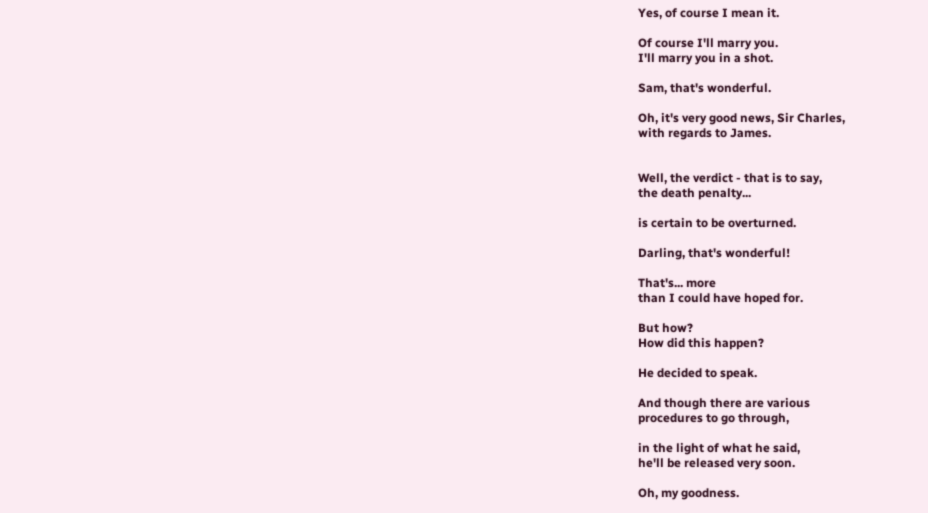Yes, of course I mean it.

Of course I'll marry you.
I'll marry you in a shot.

Sam, that's wonderful.

Oh, it's very good news, Sir Charles,
with regards to James.


Well, the verdict - that is to say,
the death penalty...

is certain to be overturned.

Darling, that's wonderful!

That's... more
than I could have hoped for.

But how?
How did this happen?

He decided to speak.

And though there are various
procedures to go through,

in the light of what he said,
he'll be released very soon.

Oh, my goodness.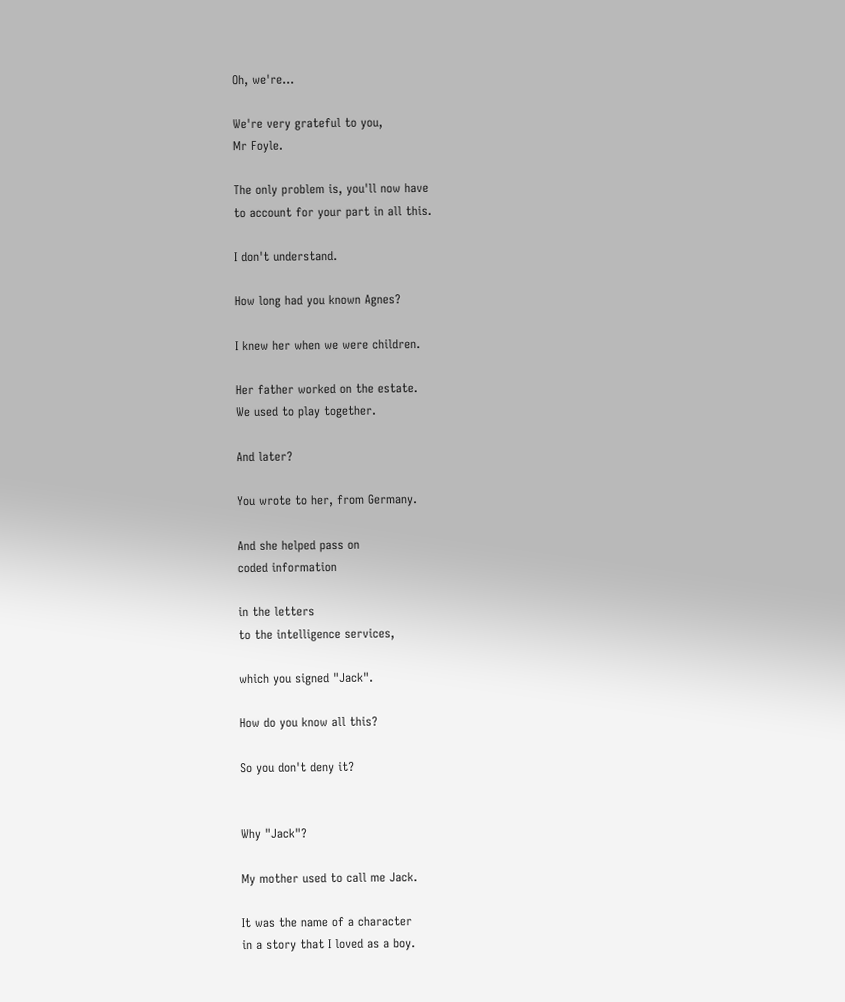Oh, we're...

We're very grateful to you,
Mr Foyle.

The only problem is, you'll now have
to account for your part in all this.

I don't understand.

How long had you known Agnes?

I knew her when we were children.

Her father worked on the estate.
We used to play together.

And later?

You wrote to her, from Germany.

And she helped pass on
coded information

in the letters
to the intelligence services,

which you signed "Jack".

How do you know all this?

So you don't deny it?


Why "Jack"?

My mother used to call me Jack.

It was the name of a character
in a story that I loved as a boy.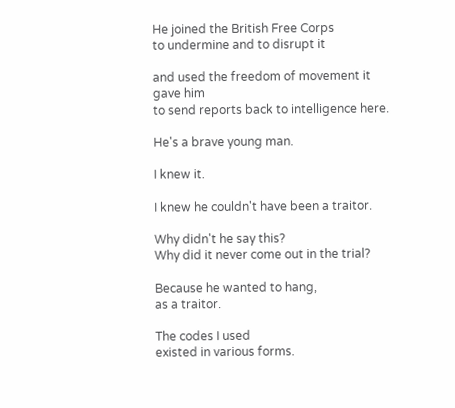He joined the British Free Corps
to undermine and to disrupt it

and used the freedom of movement it gave him
to send reports back to intelligence here.

He's a brave young man.

I knew it.

I knew he couldn't have been a traitor.

Why didn't he say this?
Why did it never come out in the trial?

Because he wanted to hang,
as a traitor.

The codes I used
existed in various forms.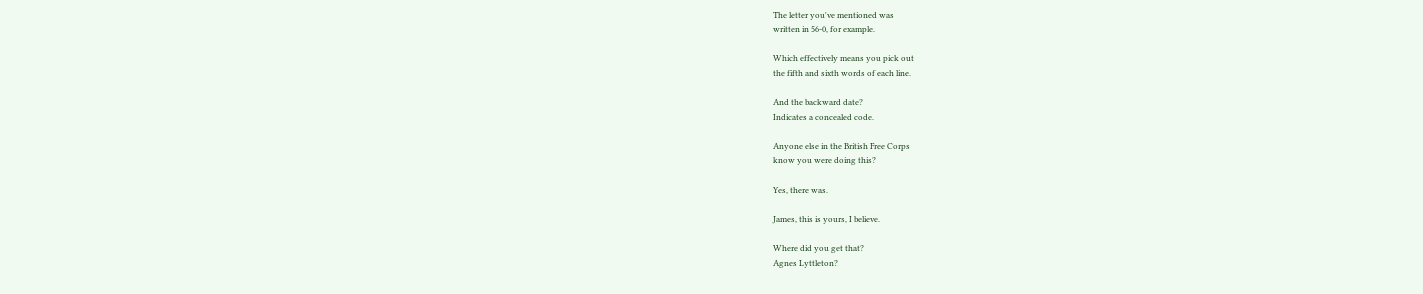The letter you've mentioned was
written in 56-0, for example.

Which effectively means you pick out
the fifth and sixth words of each line.

And the backward date?
Indicates a concealed code.

Anyone else in the British Free Corps
know you were doing this?

Yes, there was.

James, this is yours, I believe.

Where did you get that?
Agnes Lyttleton?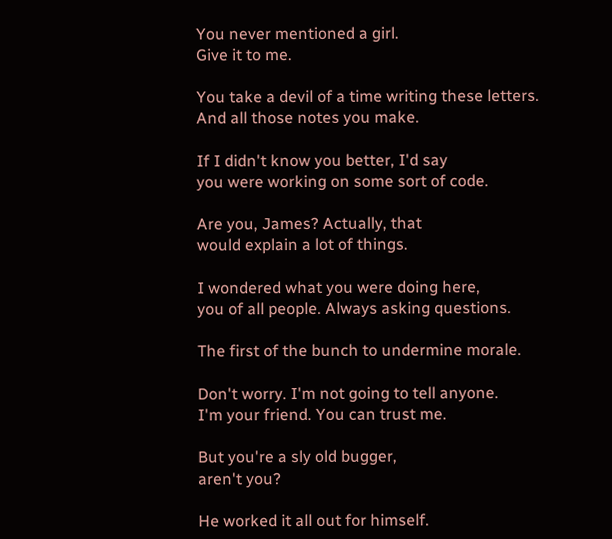You never mentioned a girl.
Give it to me.

You take a devil of a time writing these letters.
And all those notes you make.

If I didn't know you better, I'd say
you were working on some sort of code.

Are you, James? Actually, that
would explain a lot of things.

I wondered what you were doing here,
you of all people. Always asking questions.

The first of the bunch to undermine morale.

Don't worry. I'm not going to tell anyone.
I'm your friend. You can trust me.

But you're a sly old bugger,
aren't you?

He worked it all out for himself.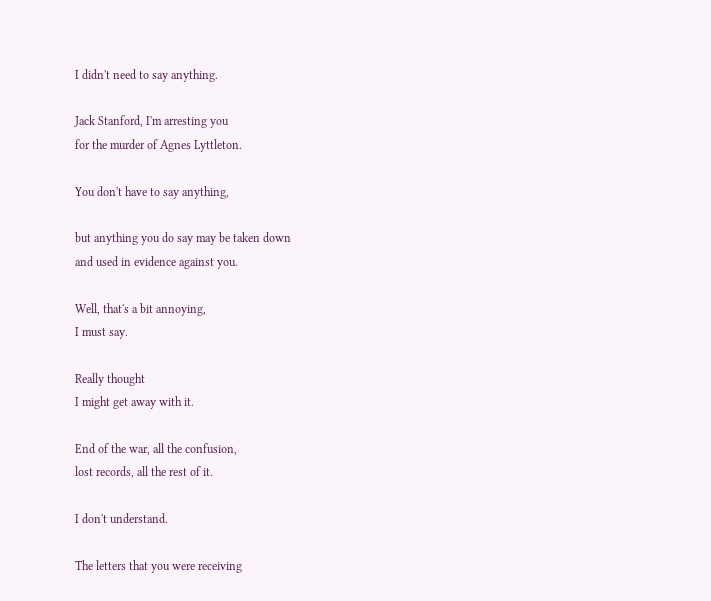I didn't need to say anything.

Jack Stanford, I'm arresting you
for the murder of Agnes Lyttleton.

You don't have to say anything,

but anything you do say may be taken down
and used in evidence against you.

Well, that's a bit annoying,
I must say.

Really thought
I might get away with it.

End of the war, all the confusion,
lost records, all the rest of it.

I don't understand.

The letters that you were receiving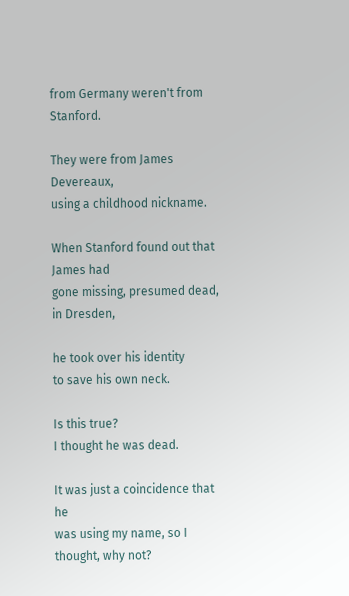from Germany weren't from Stanford.

They were from James Devereaux,
using a childhood nickname.

When Stanford found out that James had
gone missing, presumed dead, in Dresden,

he took over his identity
to save his own neck.

Is this true?
I thought he was dead.

It was just a coincidence that he
was using my name, so I thought, why not?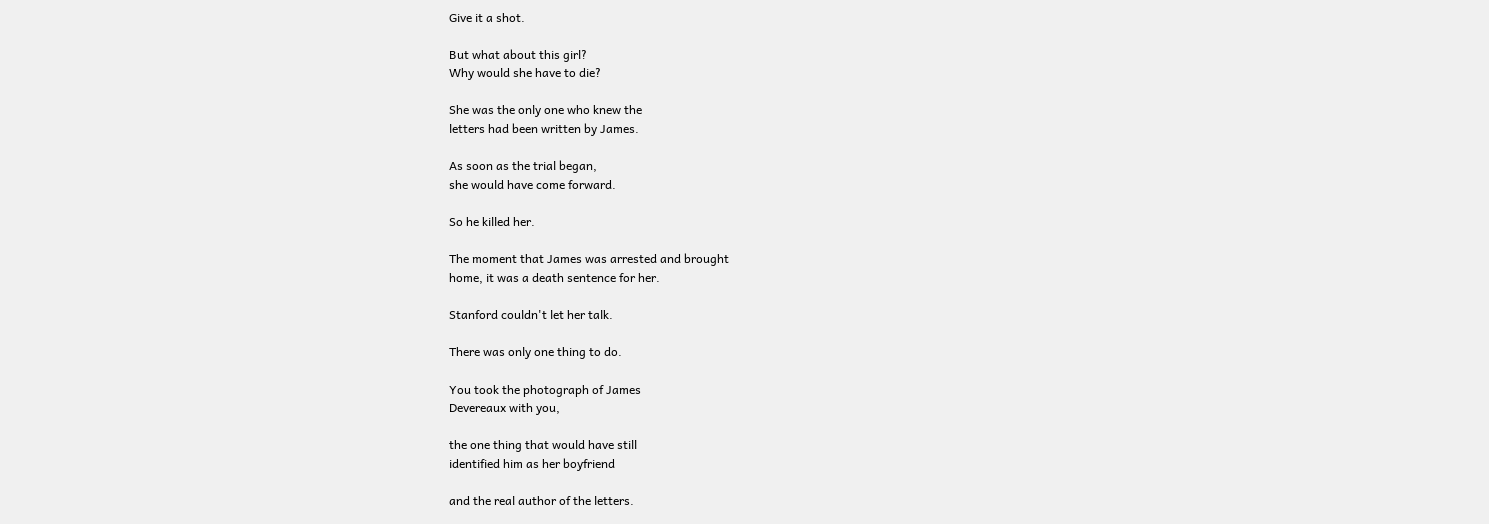Give it a shot.

But what about this girl?
Why would she have to die?

She was the only one who knew the
letters had been written by James.

As soon as the trial began,
she would have come forward.

So he killed her.

The moment that James was arrested and brought
home, it was a death sentence for her.

Stanford couldn't let her talk.

There was only one thing to do.

You took the photograph of James
Devereaux with you,

the one thing that would have still
identified him as her boyfriend

and the real author of the letters.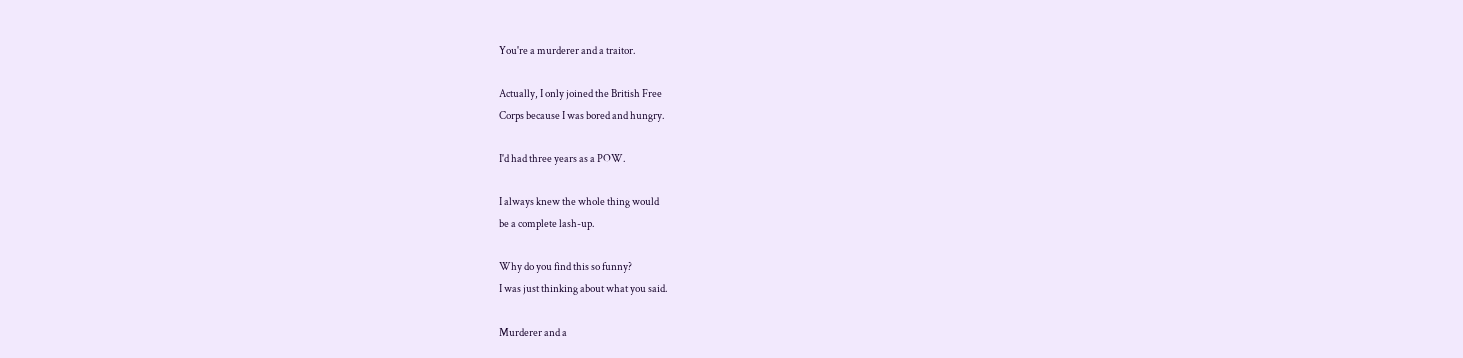You're a murderer and a traitor.

Actually, I only joined the British Free
Corps because I was bored and hungry.

I'd had three years as a POW.

I always knew the whole thing would
be a complete lash-up.

Why do you find this so funny?
I was just thinking about what you said.

Murderer and a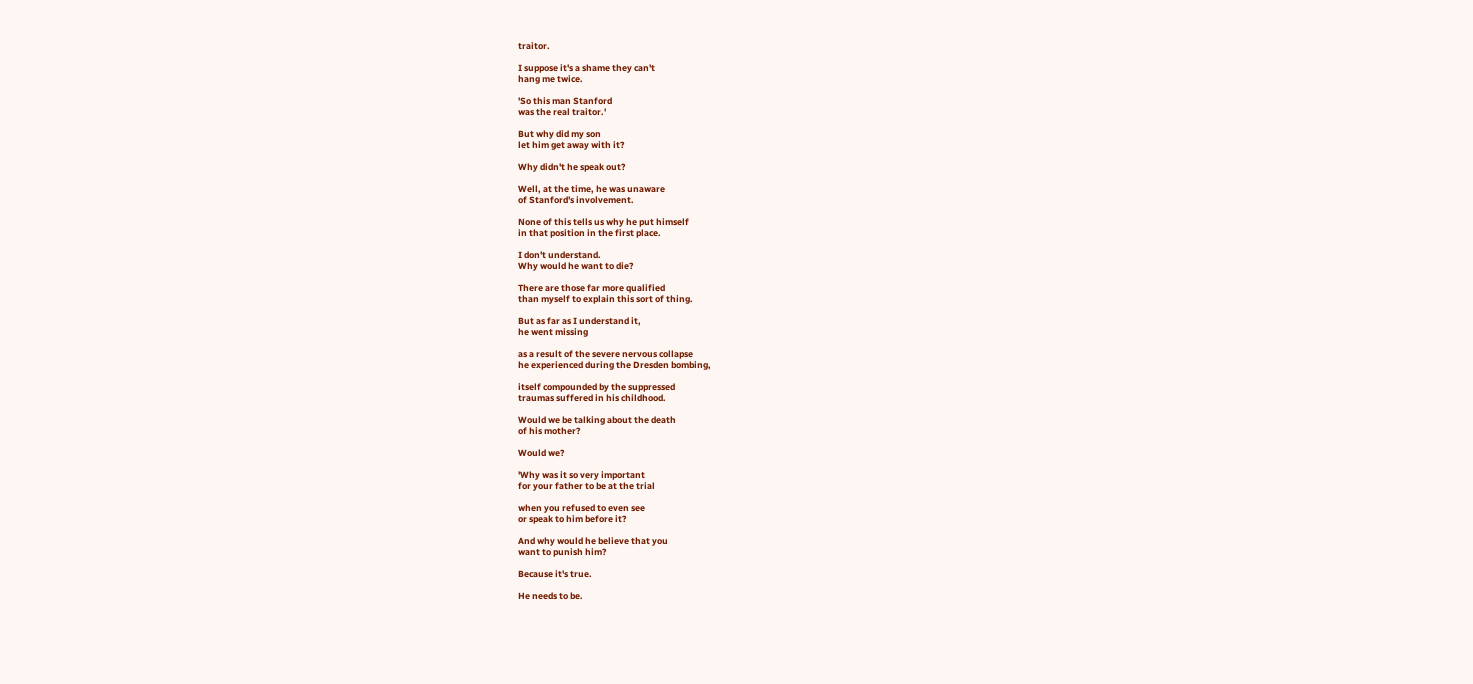traitor.

I suppose it's a shame they can't
hang me twice.

'So this man Stanford
was the real traitor.'

But why did my son
let him get away with it?

Why didn't he speak out?

Well, at the time, he was unaware
of Stanford's involvement.

None of this tells us why he put himself
in that position in the first place.

I don't understand.
Why would he want to die?

There are those far more qualified
than myself to explain this sort of thing.

But as far as I understand it,
he went missing

as a result of the severe nervous collapse
he experienced during the Dresden bombing,

itself compounded by the suppressed
traumas suffered in his childhood.

Would we be talking about the death
of his mother?

Would we?

'Why was it so very important
for your father to be at the trial

when you refused to even see
or speak to him before it?

And why would he believe that you
want to punish him?

Because it's true.

He needs to be.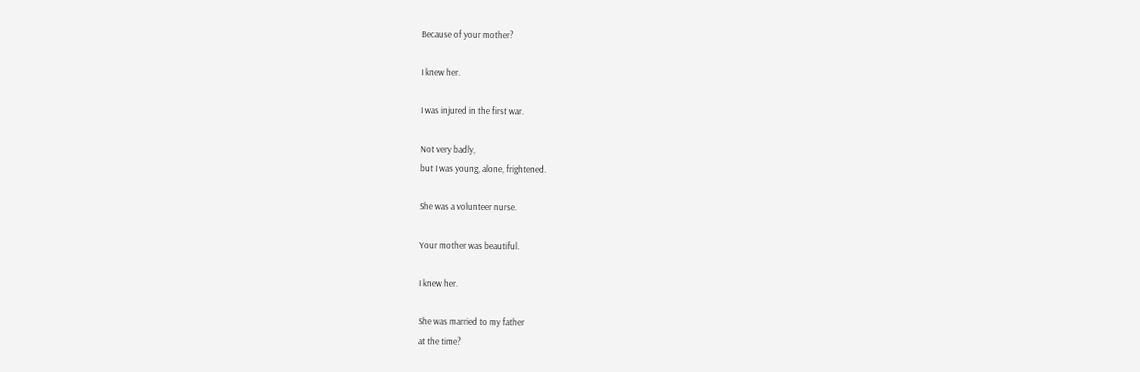Because of your mother?

I knew her.

I was injured in the first war.

Not very badly,
but I was young, alone, frightened.

She was a volunteer nurse.

Your mother was beautiful.

I knew her.

She was married to my father
at the time?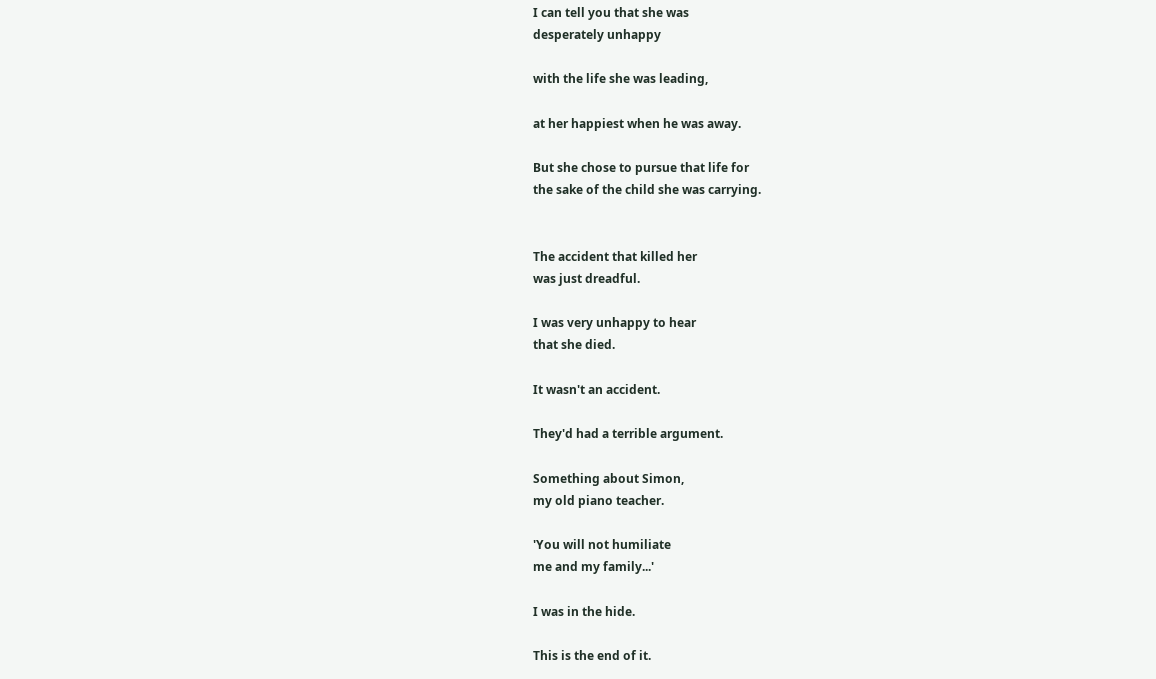I can tell you that she was
desperately unhappy

with the life she was leading,

at her happiest when he was away.

But she chose to pursue that life for
the sake of the child she was carrying.


The accident that killed her
was just dreadful.

I was very unhappy to hear
that she died.

It wasn't an accident.

They'd had a terrible argument.

Something about Simon,
my old piano teacher.

'You will not humiliate
me and my family...'

I was in the hide.

This is the end of it.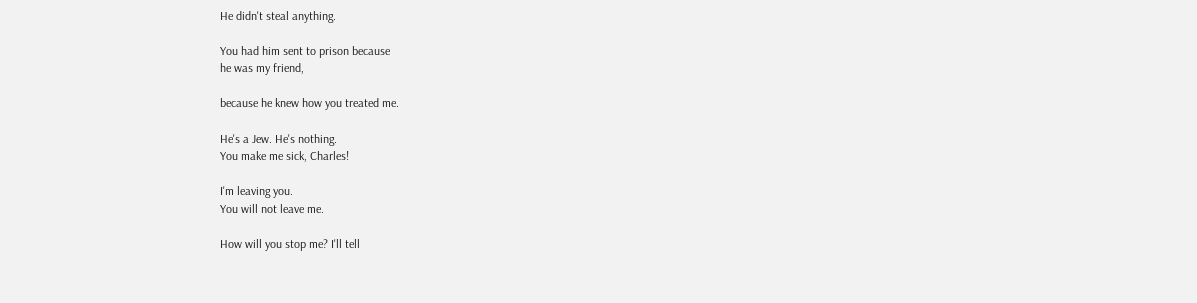He didn't steal anything.

You had him sent to prison because
he was my friend,

because he knew how you treated me.

He's a Jew. He's nothing.
You make me sick, Charles!

I'm leaving you.
You will not leave me.

How will you stop me? I'll tell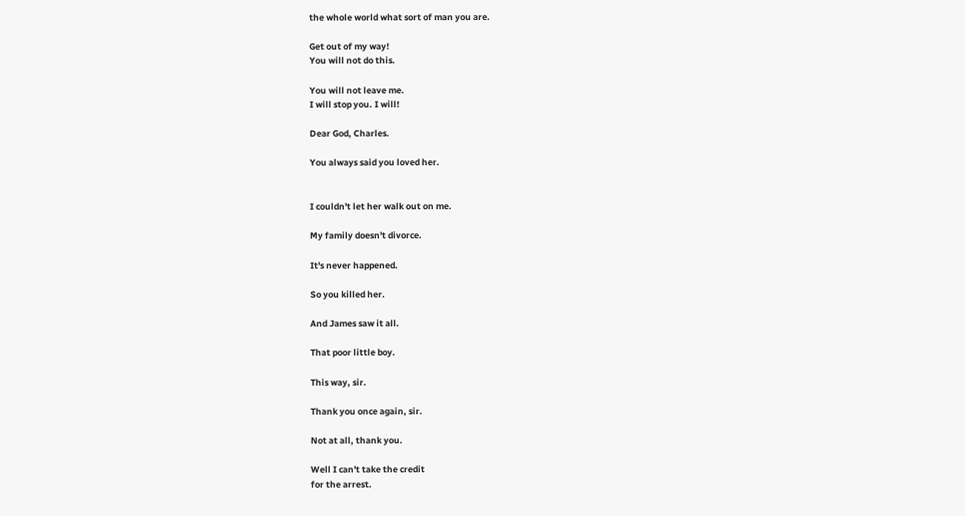the whole world what sort of man you are.

Get out of my way!
You will not do this.

You will not leave me.
I will stop you. I will!

Dear God, Charles.

You always said you loved her.


I couldn't let her walk out on me.

My family doesn't divorce.

It's never happened.

So you killed her.

And James saw it all.

That poor little boy.

This way, sir.

Thank you once again, sir.

Not at all, thank you.

Well I can't take the credit
for the arrest.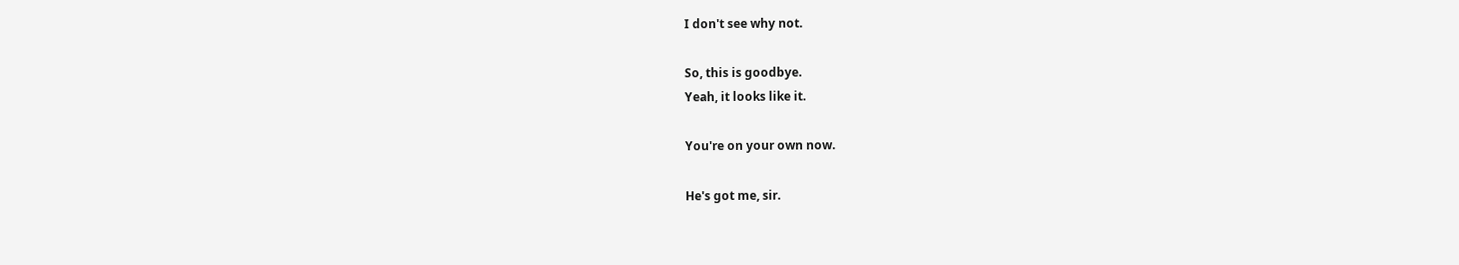I don't see why not.

So, this is goodbye.
Yeah, it looks like it.

You're on your own now.

He's got me, sir.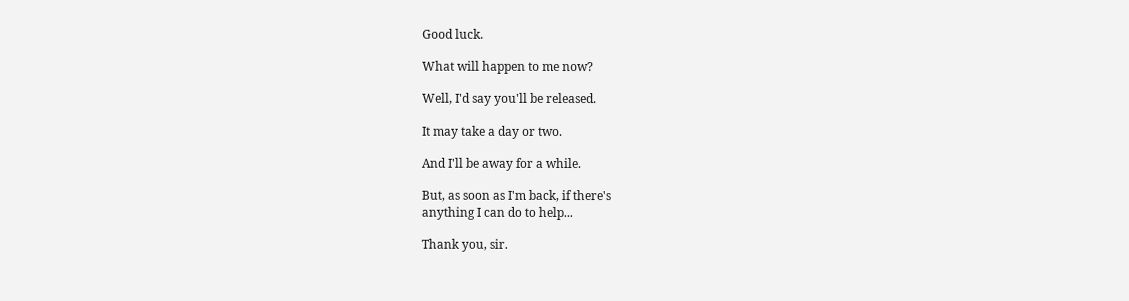Good luck.

What will happen to me now?

Well, I'd say you'll be released.

It may take a day or two.

And I'll be away for a while.

But, as soon as I'm back, if there's
anything I can do to help...

Thank you, sir.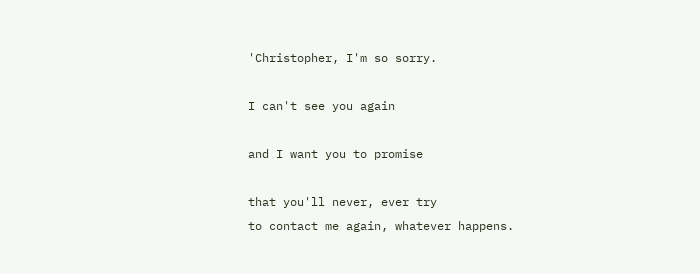'Christopher, I'm so sorry.

I can't see you again

and I want you to promise

that you'll never, ever try
to contact me again, whatever happens.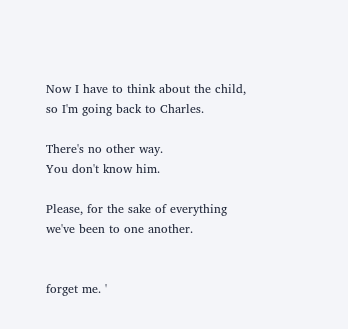Now I have to think about the child,
so I'm going back to Charles.

There's no other way.
You don't know him.

Please, for the sake of everything
we've been to one another.


forget me. '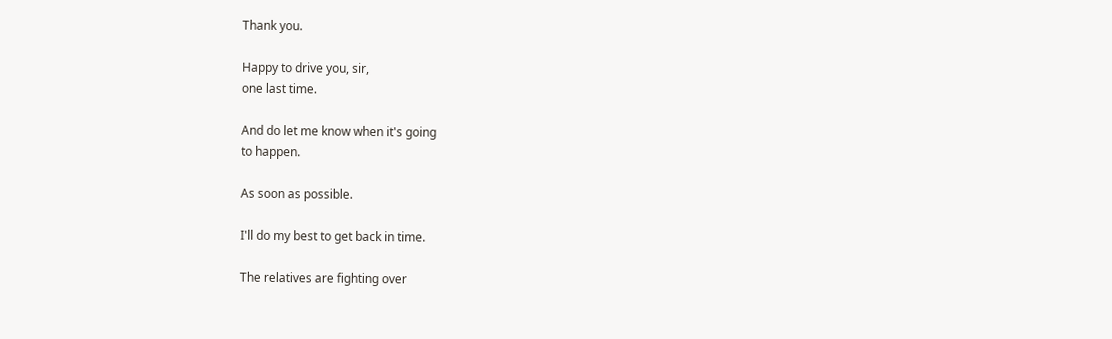Thank you.

Happy to drive you, sir,
one last time.

And do let me know when it's going
to happen.

As soon as possible.

I'll do my best to get back in time.

The relatives are fighting over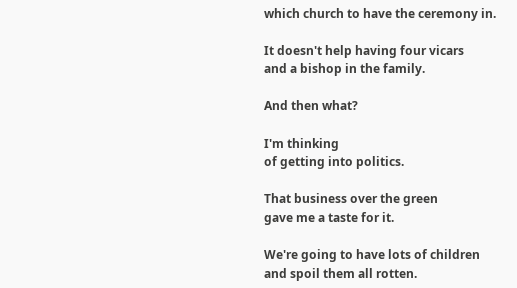which church to have the ceremony in.

It doesn't help having four vicars
and a bishop in the family.

And then what?

I'm thinking
of getting into politics.

That business over the green
gave me a taste for it.

We're going to have lots of children
and spoil them all rotten.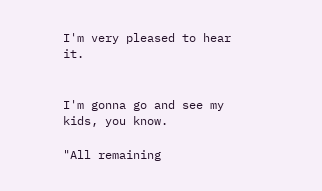I'm very pleased to hear it.


I'm gonna go and see my
kids, you know.

"All remaining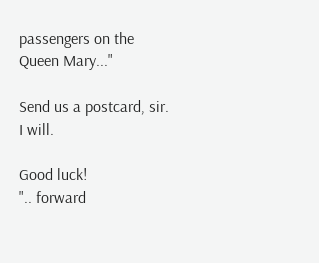passengers on the
Queen Mary..."

Send us a postcard, sir.
I will.

Good luck!
".. forward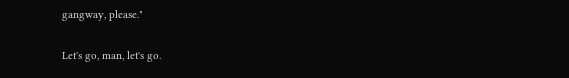gangway, please."

Let's go, man, let's go.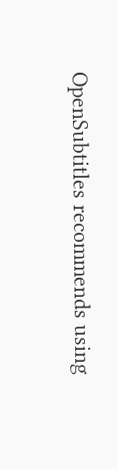OpenSubtitles recommends using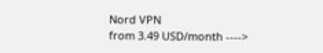Nord VPN
from 3.49 USD/month ---->